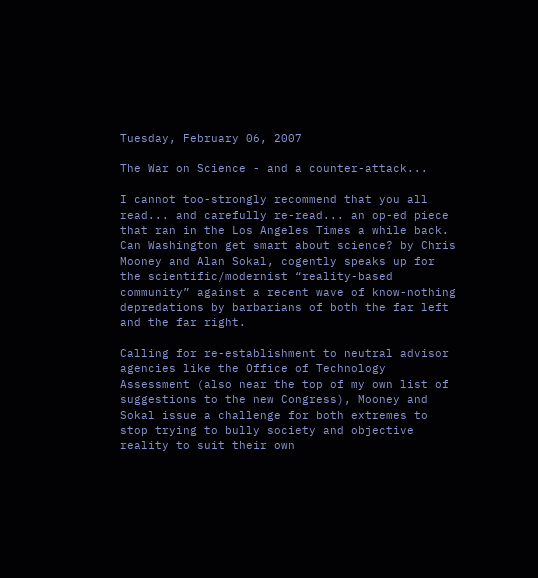Tuesday, February 06, 2007

The War on Science - and a counter-attack...

I cannot too-strongly recommend that you all read... and carefully re-read... an op-ed piece that ran in the Los Angeles Times a while back. Can Washington get smart about science? by Chris Mooney and Alan Sokal, cogently speaks up for the scientific/modernist “reality-based community” against a recent wave of know-nothing depredations by barbarians of both the far left and the far right.

Calling for re-establishment to neutral advisor agencies like the Office of Technology Assessment (also near the top of my own list of suggestions to the new Congress), Mooney and Sokal issue a challenge for both extremes to stop trying to bully society and objective reality to suit their own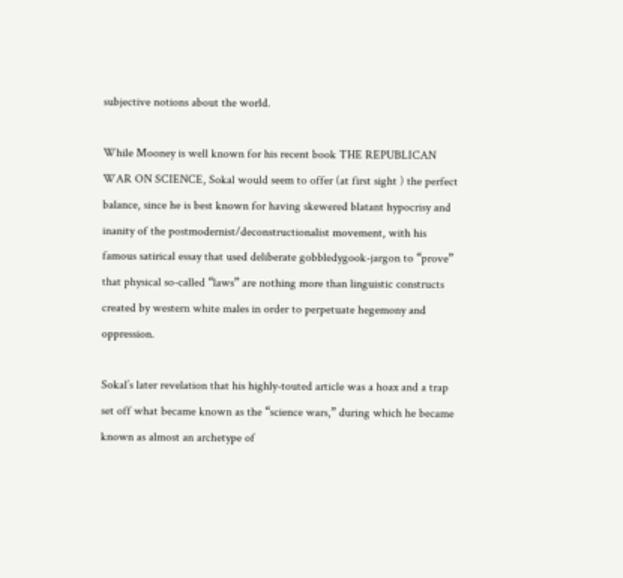subjective notions about the world.

While Mooney is well known for his recent book THE REPUBLICAN WAR ON SCIENCE, Sokal would seem to offer (at first sight ) the perfect balance, since he is best known for having skewered blatant hypocrisy and inanity of the postmodernist/deconstructionalist movement, with his famous satirical essay that used deliberate gobbledygook-jargon to “prove” that physical so-called “laws” are nothing more than linguistic constructs created by western white males in order to perpetuate hegemony and oppression.

Sokal’s later revelation that his highly-touted article was a hoax and a trap set off what became known as the “science wars,” during which he became known as almost an archetype of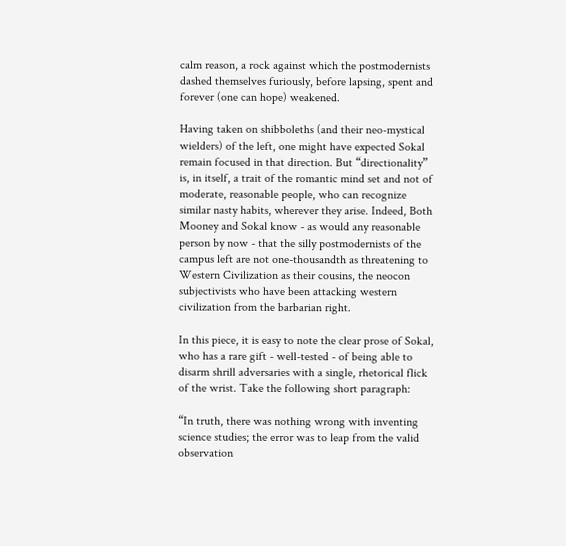calm reason, a rock against which the postmodernists dashed themselves furiously, before lapsing, spent and forever (one can hope) weakened.

Having taken on shibboleths (and their neo-mystical wielders) of the left, one might have expected Sokal remain focused in that direction. But “directionality” is, in itself, a trait of the romantic mind set and not of moderate, reasonable people, who can recognize similar nasty habits, wherever they arise. Indeed, Both Mooney and Sokal know - as would any reasonable person by now - that the silly postmodernists of the campus left are not one-thousandth as threatening to Western Civilization as their cousins, the neocon subjectivists who have been attacking western civilization from the barbarian right.

In this piece, it is easy to note the clear prose of Sokal, who has a rare gift - well-tested - of being able to disarm shrill adversaries with a single, rhetorical flick of the wrist. Take the following short paragraph:

“In truth, there was nothing wrong with inventing science studies; the error was to leap from the valid observation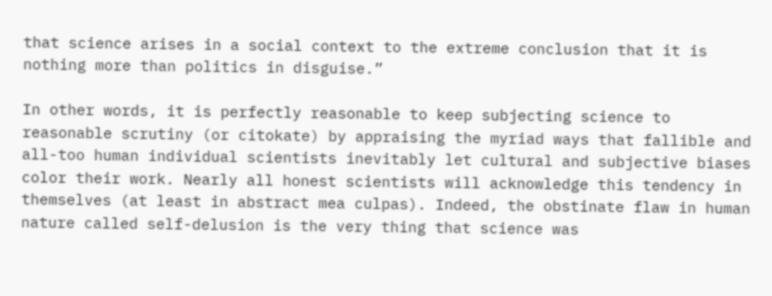that science arises in a social context to the extreme conclusion that it is nothing more than politics in disguise.”

In other words, it is perfectly reasonable to keep subjecting science to reasonable scrutiny (or citokate) by appraising the myriad ways that fallible and all-too human individual scientists inevitably let cultural and subjective biases color their work. Nearly all honest scientists will acknowledge this tendency in themselves (at least in abstract mea culpas). Indeed, the obstinate flaw in human nature called self-delusion is the very thing that science was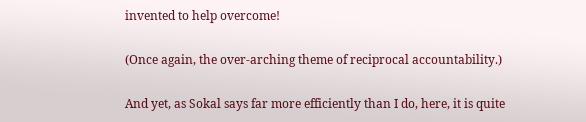invented to help overcome!

(Once again, the over-arching theme of reciprocal accountability.)

And yet, as Sokal says far more efficiently than I do, here, it is quite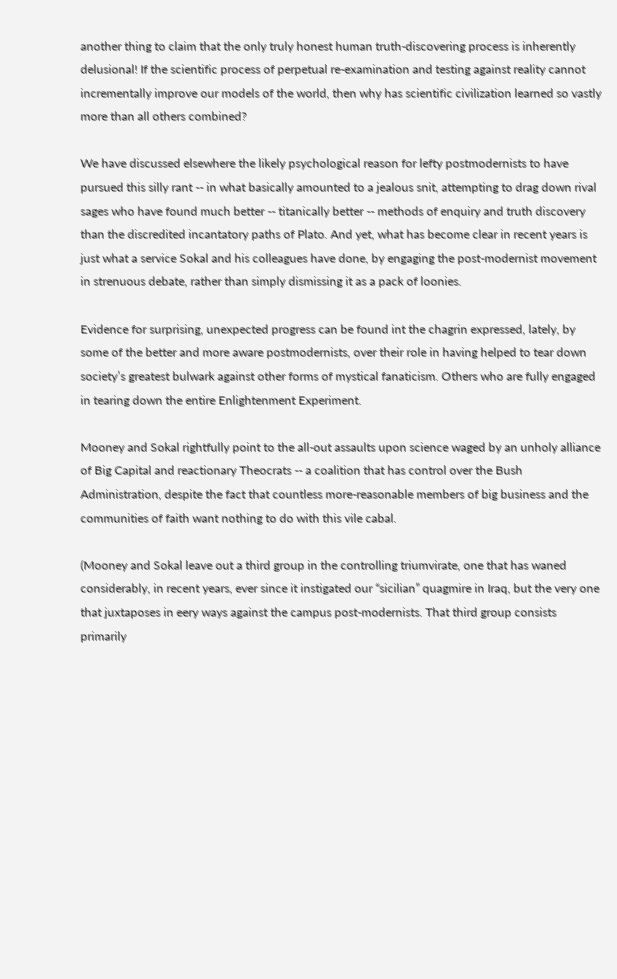another thing to claim that the only truly honest human truth-discovering process is inherently delusional! If the scientific process of perpetual re-examination and testing against reality cannot incrementally improve our models of the world, then why has scientific civilization learned so vastly more than all others combined?

We have discussed elsewhere the likely psychological reason for lefty postmodernists to have pursued this silly rant -- in what basically amounted to a jealous snit, attempting to drag down rival sages who have found much better -- titanically better -- methods of enquiry and truth discovery than the discredited incantatory paths of Plato. And yet, what has become clear in recent years is just what a service Sokal and his colleagues have done, by engaging the post-modernist movement in strenuous debate, rather than simply dismissing it as a pack of loonies.

Evidence for surprising, unexpected progress can be found int the chagrin expressed, lately, by some of the better and more aware postmodernists, over their role in having helped to tear down society’s greatest bulwark against other forms of mystical fanaticism. Others who are fully engaged in tearing down the entire Enlightenment Experiment.

Mooney and Sokal rightfully point to the all-out assaults upon science waged by an unholy alliance of Big Capital and reactionary Theocrats -- a coalition that has control over the Bush Administration, despite the fact that countless more-reasonable members of big business and the communities of faith want nothing to do with this vile cabal.

(Mooney and Sokal leave out a third group in the controlling triumvirate, one that has waned considerably, in recent years, ever since it instigated our “sicilian” quagmire in Iraq, but the very one that juxtaposes in eery ways against the campus post-modernists. That third group consists primarily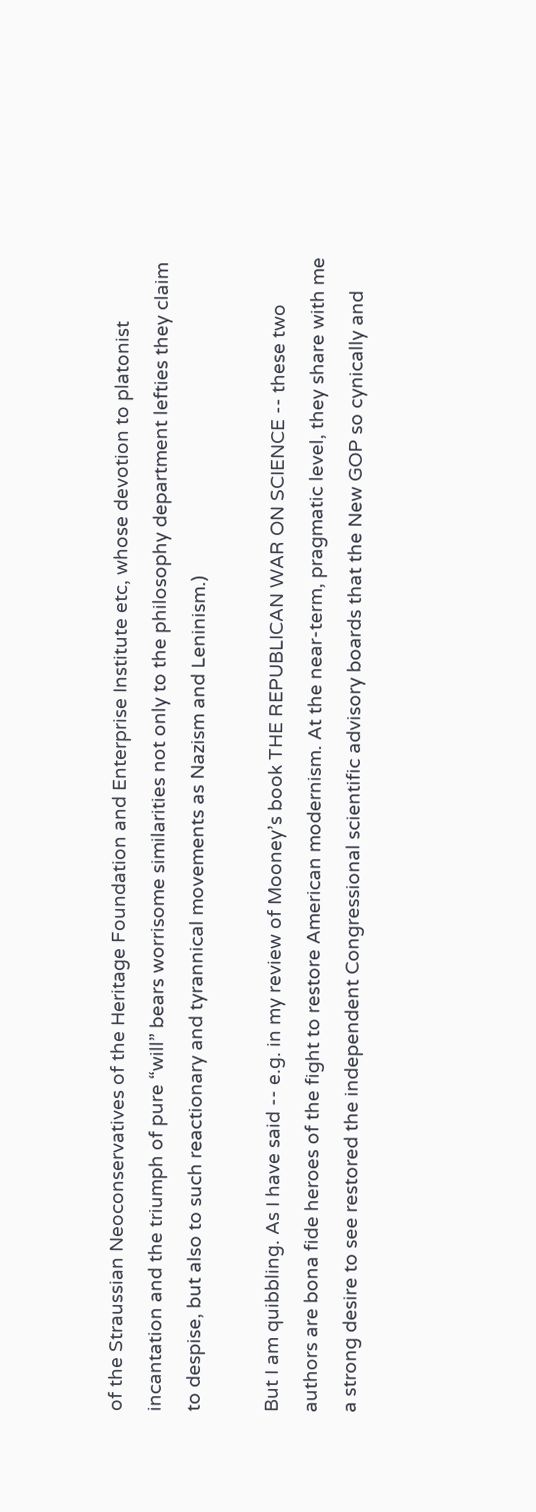of the Straussian Neoconservatives of the Heritage Foundation and Enterprise Institute etc, whose devotion to platonist incantation and the triumph of pure “will” bears worrisome similarities not only to the philosophy department lefties they claim to despise, but also to such reactionary and tyrannical movements as Nazism and Leninism.)

But I am quibbling. As I have said -- e.g. in my review of Mooney’s book THE REPUBLICAN WAR ON SCIENCE -- these two authors are bona fide heroes of the fight to restore American modernism. At the near-term, pragmatic level, they share with me a strong desire to see restored the independent Congressional scientific advisory boards that the New GOP so cynically and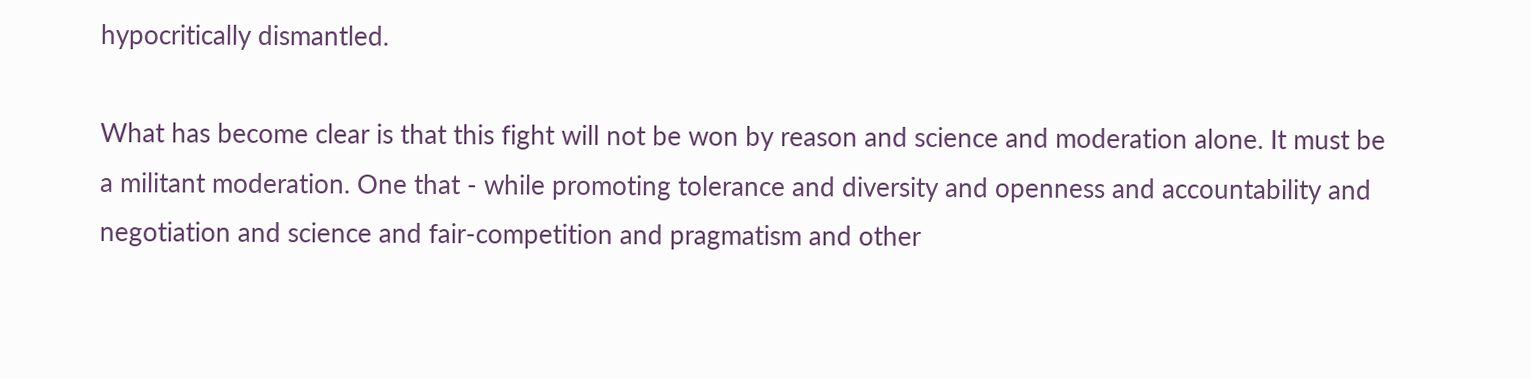hypocritically dismantled.

What has become clear is that this fight will not be won by reason and science and moderation alone. It must be a militant moderation. One that - while promoting tolerance and diversity and openness and accountability and negotiation and science and fair-competition and pragmatism and other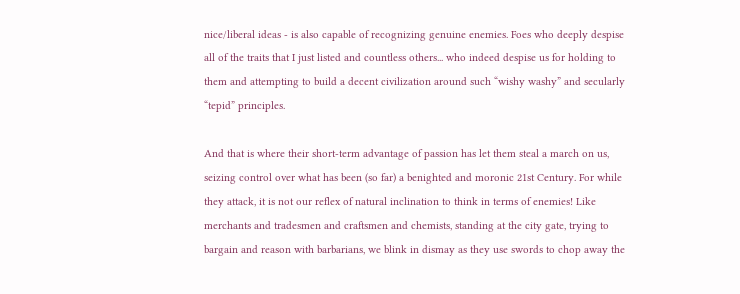nice/liberal ideas - is also capable of recognizing genuine enemies. Foes who deeply despise all of the traits that I just listed and countless others... who indeed despise us for holding to them and attempting to build a decent civilization around such “wishy washy” and secularly “tepid” principles.

And that is where their short-term advantage of passion has let them steal a march on us, seizing control over what has been (so far) a benighted and moronic 21st Century. For while they attack, it is not our reflex of natural inclination to think in terms of enemies! Like merchants and tradesmen and craftsmen and chemists, standing at the city gate, trying to bargain and reason with barbarians, we blink in dismay as they use swords to chop away the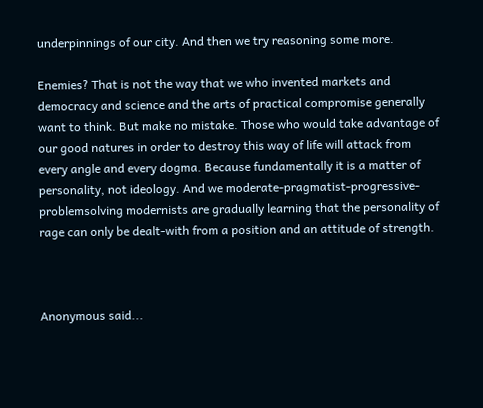underpinnings of our city. And then we try reasoning some more.

Enemies? That is not the way that we who invented markets and democracy and science and the arts of practical compromise generally want to think. But make no mistake. Those who would take advantage of our good natures in order to destroy this way of life will attack from every angle and every dogma. Because fundamentally it is a matter of personality, not ideology. And we moderate-pragmatist-progressive-problemsolving modernists are gradually learning that the personality of rage can only be dealt-with from a position and an attitude of strength.



Anonymous said...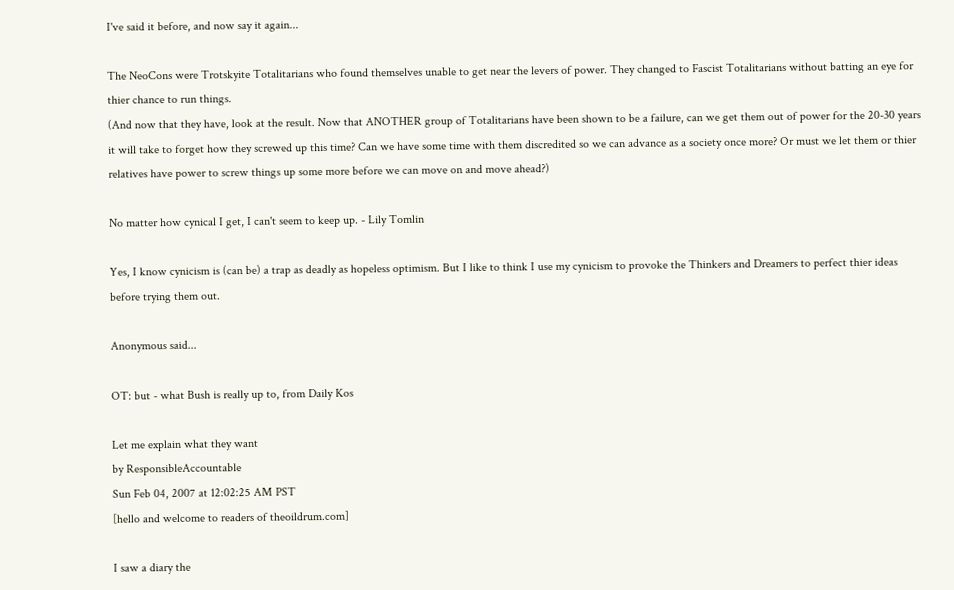I've said it before, and now say it again...

The NeoCons were Trotskyite Totalitarians who found themselves unable to get near the levers of power. They changed to Fascist Totalitarians without batting an eye for thier chance to run things.
(And now that they have, look at the result. Now that ANOTHER group of Totalitarians have been shown to be a failure, can we get them out of power for the 20-30 years it will take to forget how they screwed up this time? Can we have some time with them discredited so we can advance as a society once more? Or must we let them or thier relatives have power to screw things up some more before we can move on and move ahead?)

No matter how cynical I get, I can't seem to keep up. - Lily Tomlin

Yes, I know cynicism is (can be) a trap as deadly as hopeless optimism. But I like to think I use my cynicism to provoke the Thinkers and Dreamers to perfect thier ideas before trying them out.

Anonymous said...

OT: but - what Bush is really up to, from Daily Kos

Let me explain what they want
by ResponsibleAccountable
Sun Feb 04, 2007 at 12:02:25 AM PST
[hello and welcome to readers of theoildrum.com]

I saw a diary the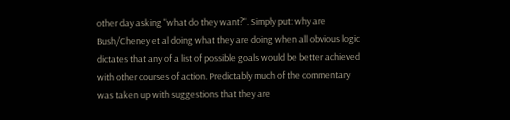other day asking "what do they want?". Simply put: why are Bush/Cheney et al doing what they are doing when all obvious logic dictates that any of a list of possible goals would be better achieved with other courses of action. Predictably much of the commentary was taken up with suggestions that they are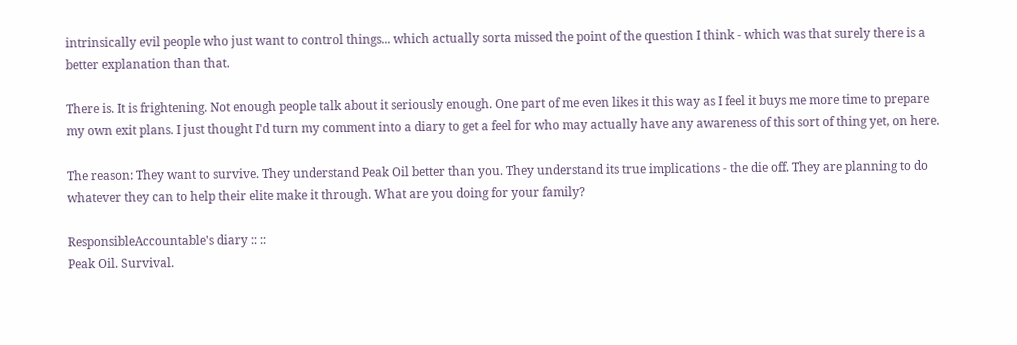intrinsically evil people who just want to control things... which actually sorta missed the point of the question I think - which was that surely there is a better explanation than that.

There is. It is frightening. Not enough people talk about it seriously enough. One part of me even likes it this way as I feel it buys me more time to prepare my own exit plans. I just thought I'd turn my comment into a diary to get a feel for who may actually have any awareness of this sort of thing yet, on here.

The reason: They want to survive. They understand Peak Oil better than you. They understand its true implications - the die off. They are planning to do whatever they can to help their elite make it through. What are you doing for your family?

ResponsibleAccountable's diary :: ::
Peak Oil. Survival.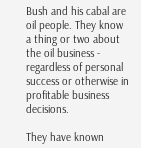Bush and his cabal are oil people. They know a thing or two about the oil business - regardless of personal success or otherwise in profitable business decisions.

They have known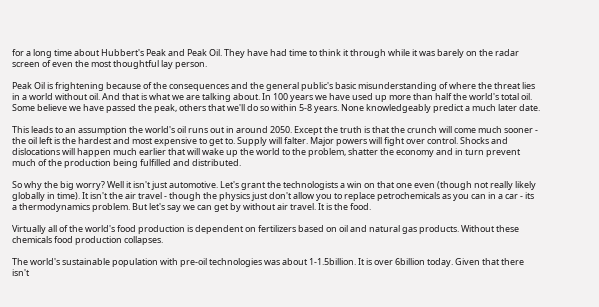for a long time about Hubbert's Peak and Peak Oil. They have had time to think it through while it was barely on the radar screen of even the most thoughtful lay person.

Peak Oil is frightening because of the consequences and the general public's basic misunderstanding of where the threat lies in a world without oil. And that is what we are talking about. In 100 years we have used up more than half the world's total oil. Some believe we have passed the peak, others that we'll do so within 5-8 years. None knowledgeably predict a much later date.

This leads to an assumption the world's oil runs out in around 2050. Except the truth is that the crunch will come much sooner - the oil left is the hardest and most expensive to get to. Supply will falter. Major powers will fight over control. Shocks and dislocations will happen much earlier that will wake up the world to the problem, shatter the economy and in turn prevent much of the production being fulfilled and distributed.

So why the big worry? Well it isn't just automotive. Let's grant the technologists a win on that one even (though not really likely globally in time). It isn't the air travel - though the physics just don't allow you to replace petrochemicals as you can in a car - its a thermodynamics problem. But let's say we can get by without air travel. It is the food.

Virtually all of the world's food production is dependent on fertilizers based on oil and natural gas products. Without these chemicals food production collapses.

The world's sustainable population with pre-oil technologies was about 1-1.5billion. It is over 6billion today. Given that there isn't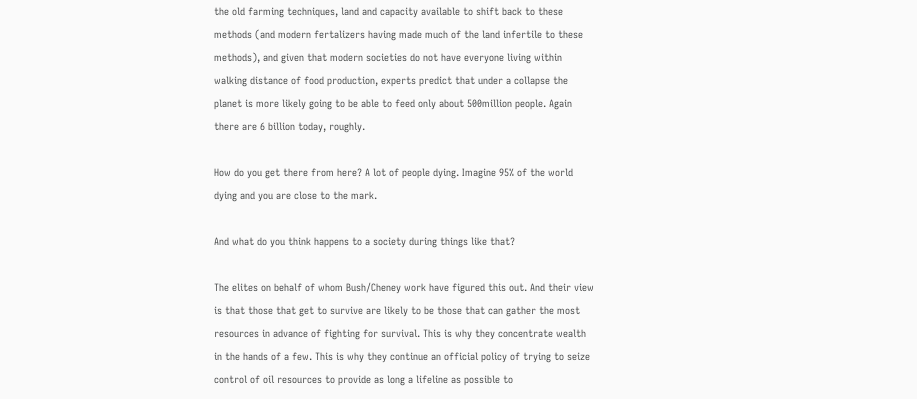the old farming techniques, land and capacity available to shift back to these methods (and modern fertalizers having made much of the land infertile to these methods), and given that modern societies do not have everyone living within walking distance of food production, experts predict that under a collapse the planet is more likely going to be able to feed only about 500million people. Again there are 6 billion today, roughly.

How do you get there from here? A lot of people dying. Imagine 95% of the world dying and you are close to the mark.

And what do you think happens to a society during things like that?

The elites on behalf of whom Bush/Cheney work have figured this out. And their view is that those that get to survive are likely to be those that can gather the most resources in advance of fighting for survival. This is why they concentrate wealth in the hands of a few. This is why they continue an official policy of trying to seize control of oil resources to provide as long a lifeline as possible to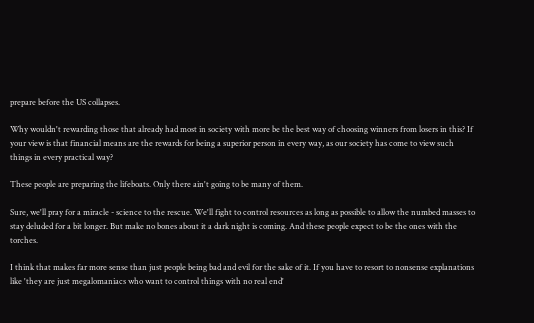prepare before the US collapses.

Why wouldn't rewarding those that already had most in society with more be the best way of choosing winners from losers in this? If your view is that financial means are the rewards for being a superior person in every way, as our society has come to view such things in every practical way?

These people are preparing the lifeboats. Only there ain't going to be many of them.

Sure, we'll pray for a miracle - science to the rescue. We'll fight to control resources as long as possible to allow the numbed masses to stay deluded for a bit longer. But make no bones about it a dark night is coming. And these people expect to be the ones with the torches.

I think that makes far more sense than just people being bad and evil for the sake of it. If you have to resort to nonsense explanations like 'they are just megalomaniacs who want to control things with no real end'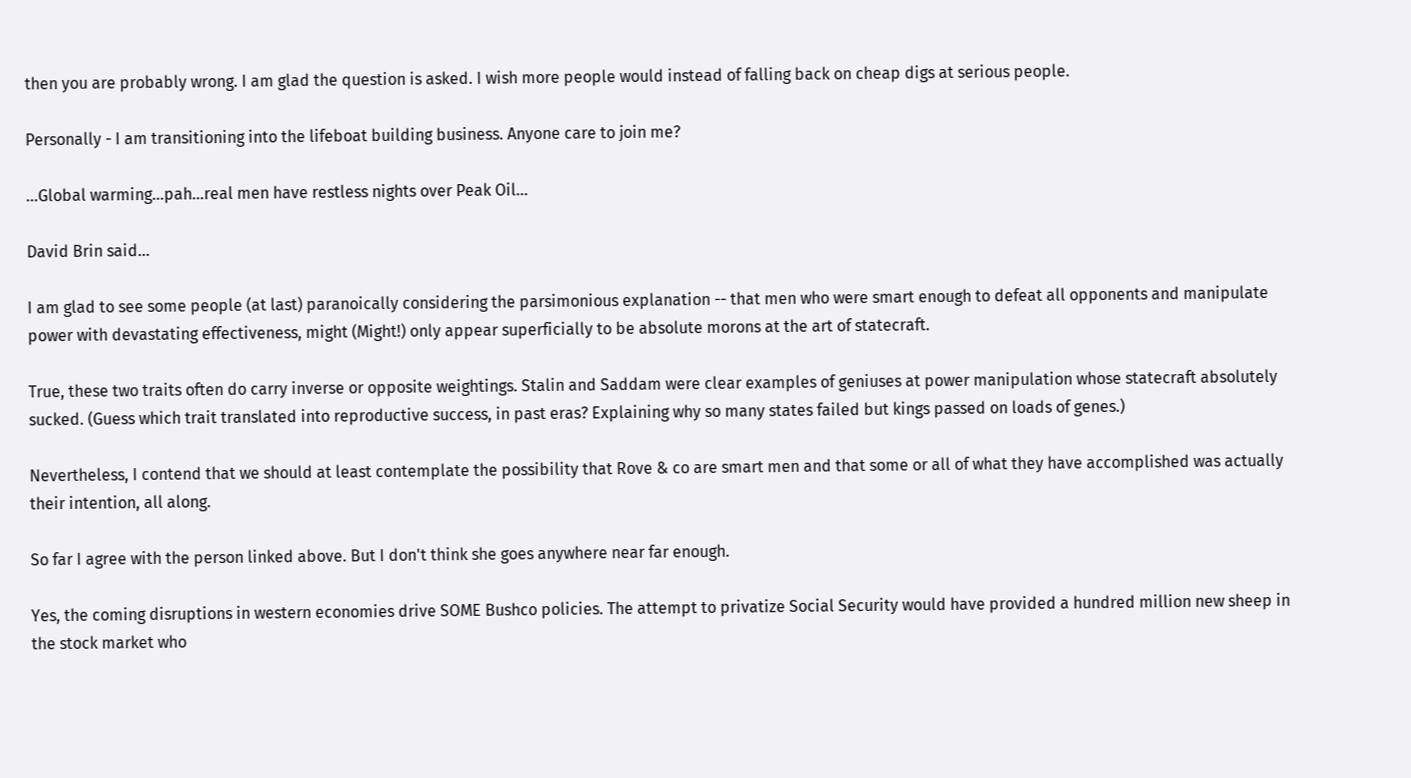then you are probably wrong. I am glad the question is asked. I wish more people would instead of falling back on cheap digs at serious people.

Personally - I am transitioning into the lifeboat building business. Anyone care to join me?

...Global warming...pah...real men have restless nights over Peak Oil...

David Brin said...

I am glad to see some people (at last) paranoically considering the parsimonious explanation -- that men who were smart enough to defeat all opponents and manipulate power with devastating effectiveness, might (Might!) only appear superficially to be absolute morons at the art of statecraft.

True, these two traits often do carry inverse or opposite weightings. Stalin and Saddam were clear examples of geniuses at power manipulation whose statecraft absolutely sucked. (Guess which trait translated into reproductive success, in past eras? Explaining why so many states failed but kings passed on loads of genes.)

Nevertheless, I contend that we should at least contemplate the possibility that Rove & co are smart men and that some or all of what they have accomplished was actually their intention, all along.

So far I agree with the person linked above. But I don't think she goes anywhere near far enough.

Yes, the coming disruptions in western economies drive SOME Bushco policies. The attempt to privatize Social Security would have provided a hundred million new sheep in the stock market who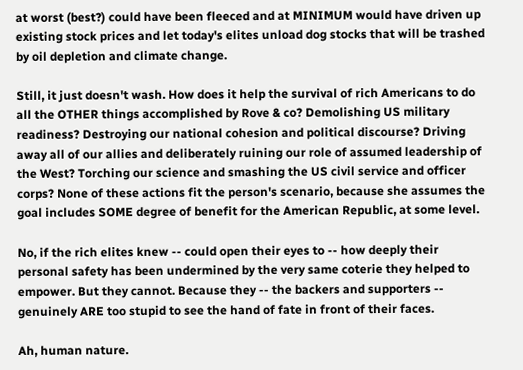at worst (best?) could have been fleeced and at MINIMUM would have driven up existing stock prices and let today's elites unload dog stocks that will be trashed by oil depletion and climate change.

Still, it just doesn't wash. How does it help the survival of rich Americans to do all the OTHER things accomplished by Rove & co? Demolishing US military readiness? Destroying our national cohesion and political discourse? Driving away all of our allies and deliberately ruining our role of assumed leadership of the West? Torching our science and smashing the US civil service and officer corps? None of these actions fit the person's scenario, because she assumes the goal includes SOME degree of benefit for the American Republic, at some level.

No, if the rich elites knew -- could open their eyes to -- how deeply their personal safety has been undermined by the very same coterie they helped to empower. But they cannot. Because they -- the backers and supporters -- genuinely ARE too stupid to see the hand of fate in front of their faces.

Ah, human nature.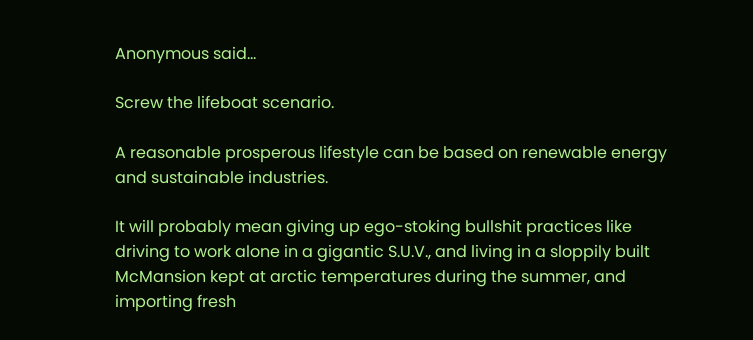Anonymous said...

Screw the lifeboat scenario.

A reasonable prosperous lifestyle can be based on renewable energy and sustainable industries.

It will probably mean giving up ego-stoking bullshit practices like driving to work alone in a gigantic S.U.V., and living in a sloppily built McMansion kept at arctic temperatures during the summer, and importing fresh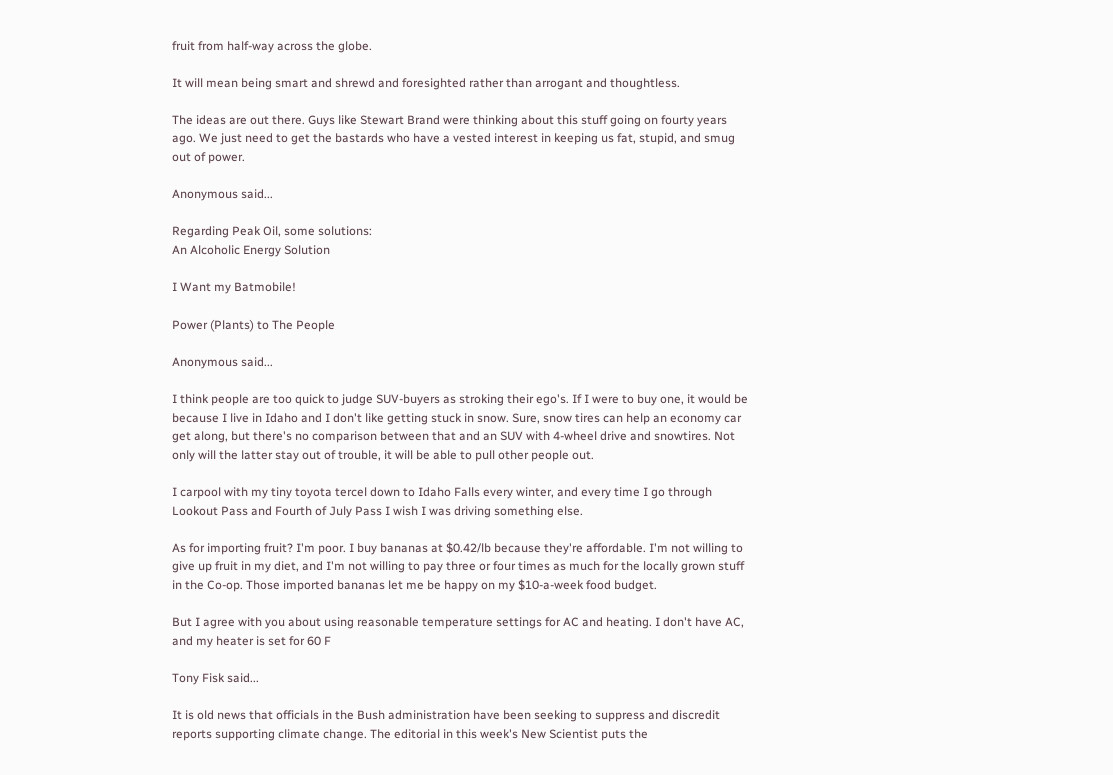fruit from half-way across the globe.

It will mean being smart and shrewd and foresighted rather than arrogant and thoughtless.

The ideas are out there. Guys like Stewart Brand were thinking about this stuff going on fourty years ago. We just need to get the bastards who have a vested interest in keeping us fat, stupid, and smug out of power.

Anonymous said...

Regarding Peak Oil, some solutions:
An Alcoholic Energy Solution

I Want my Batmobile!

Power (Plants) to The People

Anonymous said...

I think people are too quick to judge SUV-buyers as stroking their ego's. If I were to buy one, it would be because I live in Idaho and I don't like getting stuck in snow. Sure, snow tires can help an economy car get along, but there's no comparison between that and an SUV with 4-wheel drive and snowtires. Not only will the latter stay out of trouble, it will be able to pull other people out.

I carpool with my tiny toyota tercel down to Idaho Falls every winter, and every time I go through Lookout Pass and Fourth of July Pass I wish I was driving something else.

As for importing fruit? I'm poor. I buy bananas at $0.42/lb because they're affordable. I'm not willing to give up fruit in my diet, and I'm not willing to pay three or four times as much for the locally grown stuff in the Co-op. Those imported bananas let me be happy on my $10-a-week food budget.

But I agree with you about using reasonable temperature settings for AC and heating. I don't have AC, and my heater is set for 60 F

Tony Fisk said...

It is old news that officials in the Bush administration have been seeking to suppress and discredit reports supporting climate change. The editorial in this week's New Scientist puts the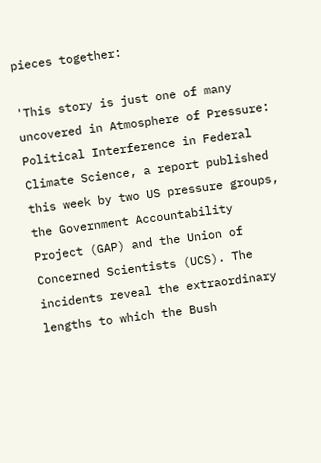pieces together:

'This story is just one of many uncovered in Atmosphere of Pressure: Political Interference in Federal Climate Science, a report published this week by two US pressure groups, the Government Accountability Project (GAP) and the Union of Concerned Scientists (UCS). The incidents reveal the extraordinary lengths to which the Bush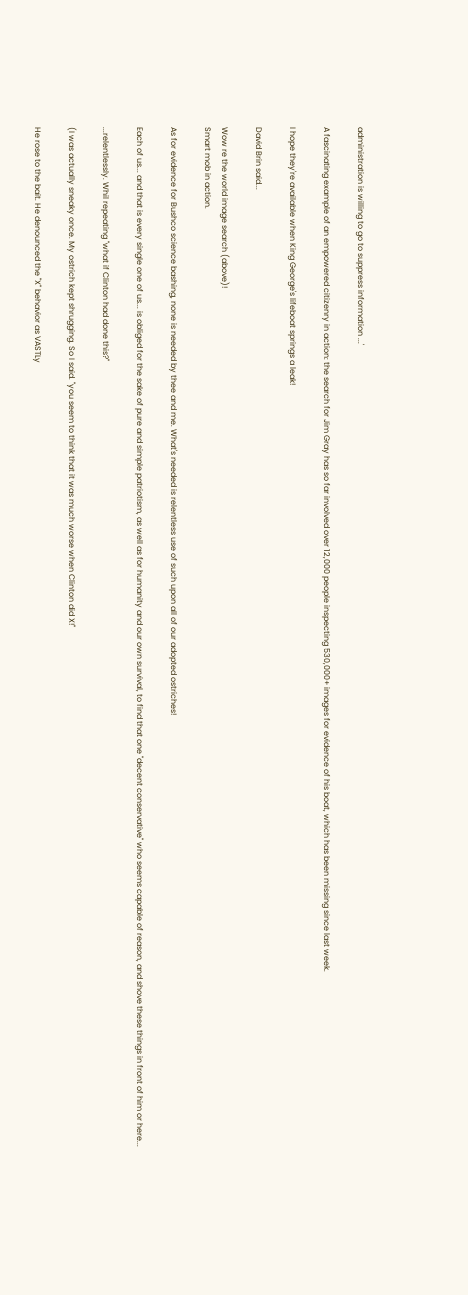administration is willing to go to suppress information ...'

A fascinating example of an empowered citizenry in action: the search for Jim Gray has so far involved over 12,000 people inspecting 530,000+ images for evidence of his boat, which has been missing since last week.

I hope they're available when King George's lifeboat springs a leak!

David Brin said...

Wow re the world image search (above)!
Smart mob in action.

As for evidence for Bushco science bashing, none is needed by thee and me. What's needed is relentless use of such upon all of our adopted ostriches!

Each of us... and that is every single one of us... is obliged for the sake of pure and simple patriotism, as well as for humanity and our own survival, to find that one "decent conservative" who seems capable of reason, and shove these things in front of him or here...

...relentlessly. Whil repeating "what if Clinton had done this?"

(I was actually sneaky once. My ostrich kept shrugging. So I said. "you seem to think that it was much worse when Clinton did X!"

He rose to the bait. He denounced the "X" behavior as VASTLy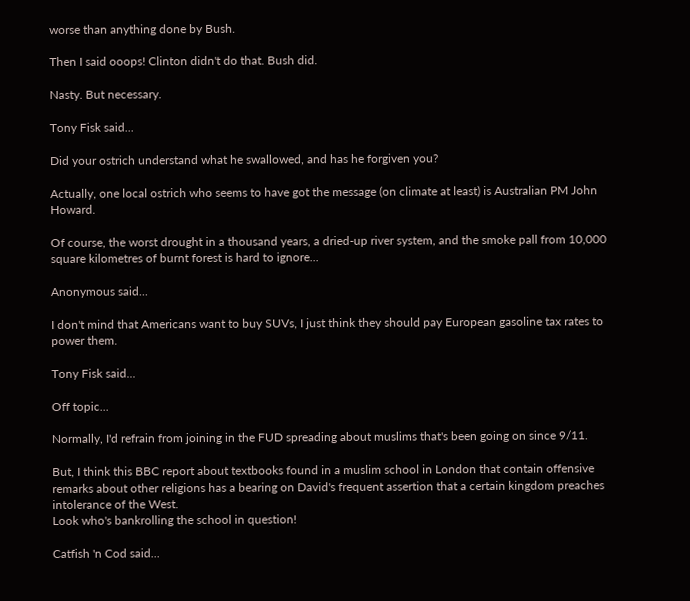worse than anything done by Bush.

Then I said ooops! Clinton didn't do that. Bush did.

Nasty. But necessary.

Tony Fisk said...

Did your ostrich understand what he swallowed, and has he forgiven you?

Actually, one local ostrich who seems to have got the message (on climate at least) is Australian PM John Howard.

Of course, the worst drought in a thousand years, a dried-up river system, and the smoke pall from 10,000 square kilometres of burnt forest is hard to ignore...

Anonymous said...

I don't mind that Americans want to buy SUVs, I just think they should pay European gasoline tax rates to power them.

Tony Fisk said...

Off topic...

Normally, I'd refrain from joining in the FUD spreading about muslims that's been going on since 9/11.

But, I think this BBC report about textbooks found in a muslim school in London that contain offensive remarks about other religions has a bearing on David's frequent assertion that a certain kingdom preaches intolerance of the West.
Look who's bankrolling the school in question!

Catfish 'n Cod said...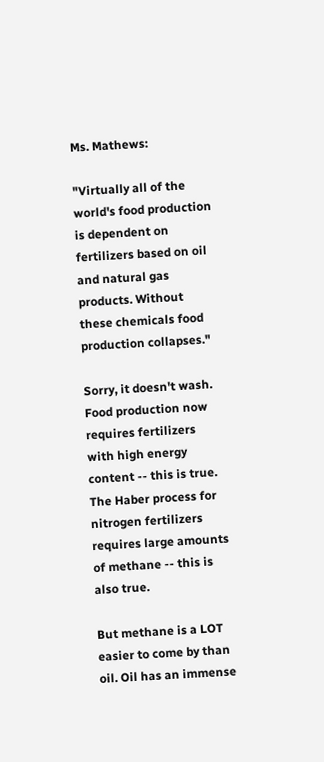Ms. Mathews:

"Virtually all of the world's food production is dependent on fertilizers based on oil and natural gas products. Without these chemicals food production collapses."

Sorry, it doesn't wash. Food production now requires fertilizers with high energy content -- this is true. The Haber process for nitrogen fertilizers requires large amounts of methane -- this is also true.

But methane is a LOT easier to come by than oil. Oil has an immense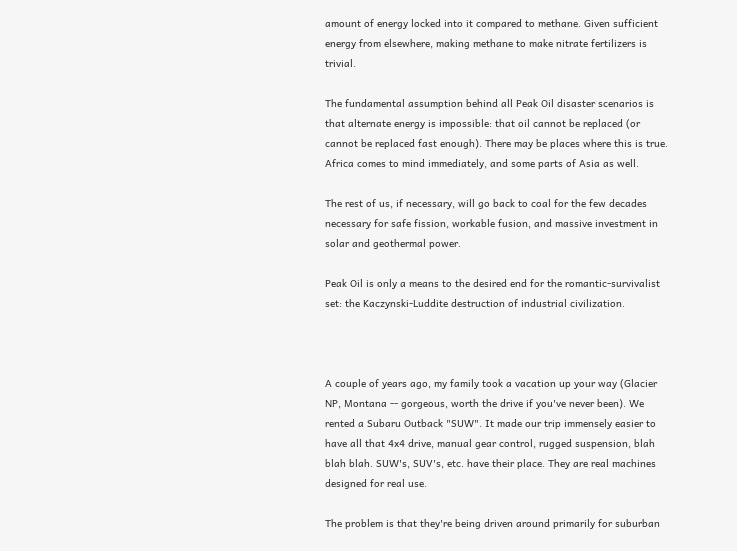amount of energy locked into it compared to methane. Given sufficient energy from elsewhere, making methane to make nitrate fertilizers is trivial.

The fundamental assumption behind all Peak Oil disaster scenarios is that alternate energy is impossible: that oil cannot be replaced (or cannot be replaced fast enough). There may be places where this is true. Africa comes to mind immediately, and some parts of Asia as well.

The rest of us, if necessary, will go back to coal for the few decades necessary for safe fission, workable fusion, and massive investment in solar and geothermal power.

Peak Oil is only a means to the desired end for the romantic-survivalist set: the Kaczynski-Luddite destruction of industrial civilization.



A couple of years ago, my family took a vacation up your way (Glacier NP, Montana -- gorgeous, worth the drive if you've never been). We rented a Subaru Outback "SUW". It made our trip immensely easier to have all that 4x4 drive, manual gear control, rugged suspension, blah blah blah. SUW's, SUV's, etc. have their place. They are real machines designed for real use.

The problem is that they're being driven around primarily for suburban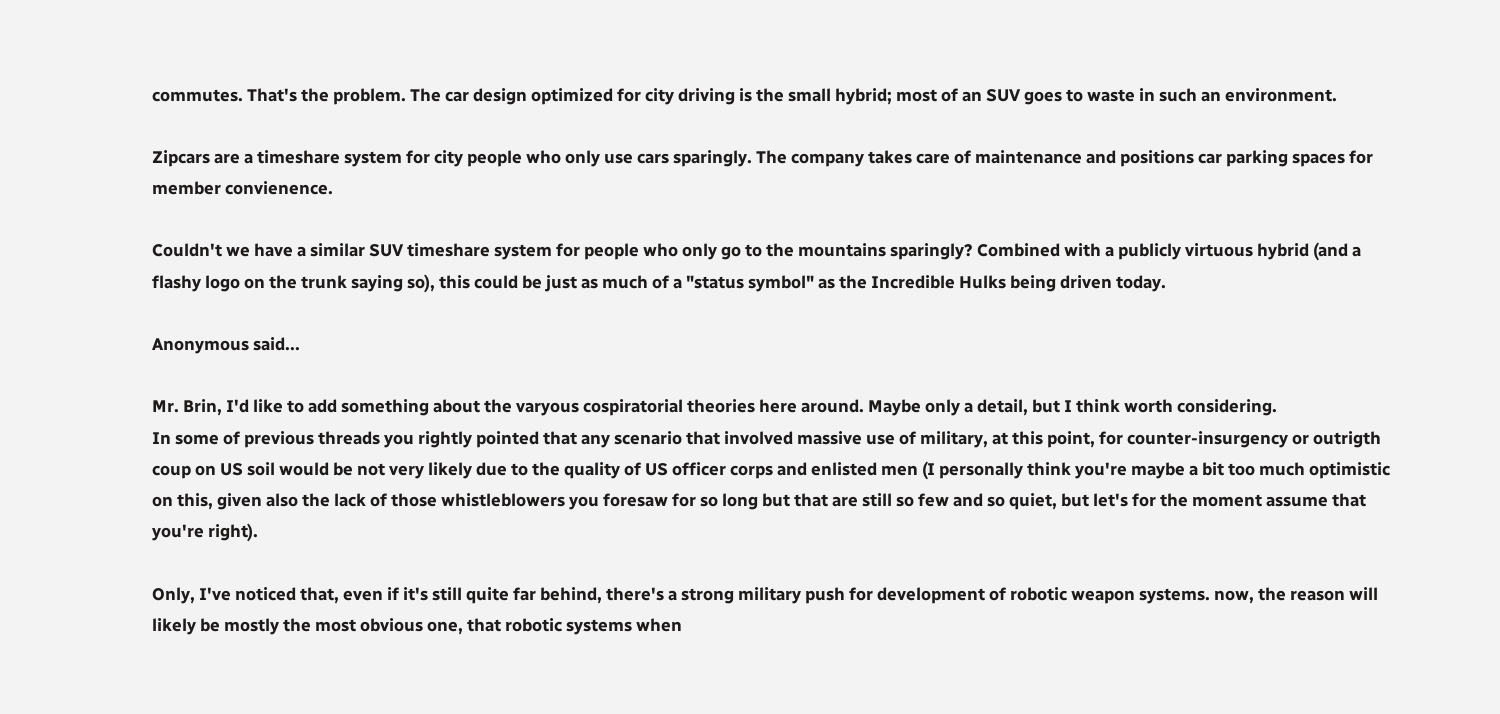commutes. That's the problem. The car design optimized for city driving is the small hybrid; most of an SUV goes to waste in such an environment.

Zipcars are a timeshare system for city people who only use cars sparingly. The company takes care of maintenance and positions car parking spaces for member convienence.

Couldn't we have a similar SUV timeshare system for people who only go to the mountains sparingly? Combined with a publicly virtuous hybrid (and a flashy logo on the trunk saying so), this could be just as much of a "status symbol" as the Incredible Hulks being driven today.

Anonymous said...

Mr. Brin, I'd like to add something about the varyous cospiratorial theories here around. Maybe only a detail, but I think worth considering.
In some of previous threads you rightly pointed that any scenario that involved massive use of military, at this point, for counter-insurgency or outrigth coup on US soil would be not very likely due to the quality of US officer corps and enlisted men (I personally think you're maybe a bit too much optimistic on this, given also the lack of those whistleblowers you foresaw for so long but that are still so few and so quiet, but let's for the moment assume that you're right).

Only, I've noticed that, even if it's still quite far behind, there's a strong military push for development of robotic weapon systems. now, the reason will likely be mostly the most obvious one, that robotic systems when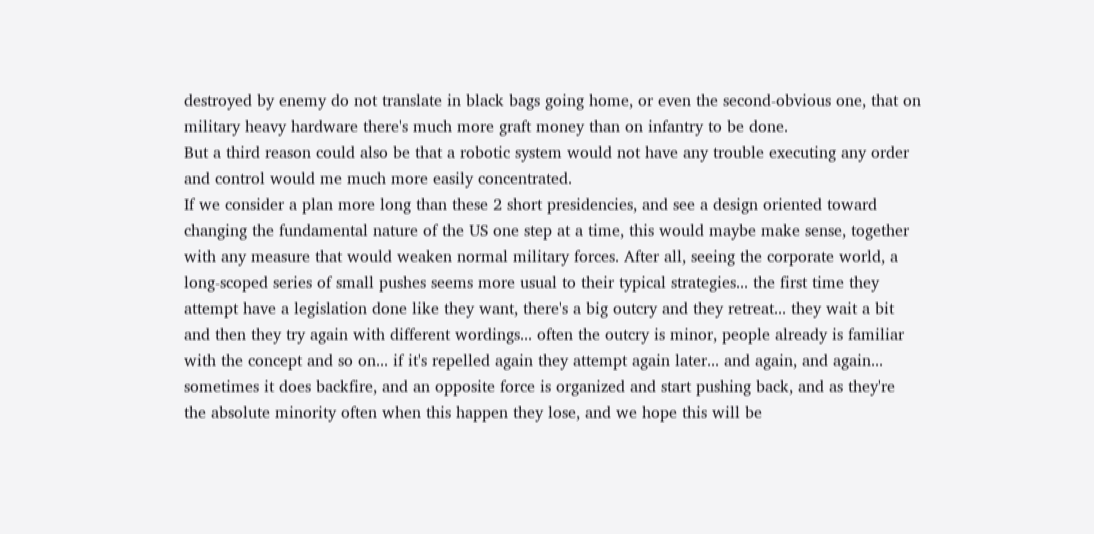destroyed by enemy do not translate in black bags going home, or even the second-obvious one, that on military heavy hardware there's much more graft money than on infantry to be done.
But a third reason could also be that a robotic system would not have any trouble executing any order and control would me much more easily concentrated.
If we consider a plan more long than these 2 short presidencies, and see a design oriented toward changing the fundamental nature of the US one step at a time, this would maybe make sense, together with any measure that would weaken normal military forces. After all, seeing the corporate world, a long-scoped series of small pushes seems more usual to their typical strategies... the first time they attempt have a legislation done like they want, there's a big outcry and they retreat... they wait a bit and then they try again with different wordings... often the outcry is minor, people already is familiar with the concept and so on... if it's repelled again they attempt again later... and again, and again... sometimes it does backfire, and an opposite force is organized and start pushing back, and as they're the absolute minority often when this happen they lose, and we hope this will be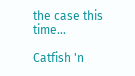the case this time...

Catfish 'n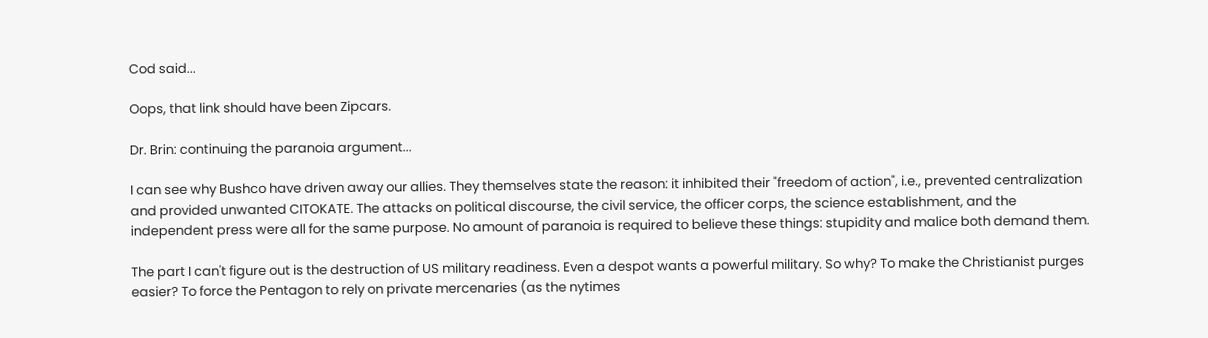Cod said...

Oops, that link should have been Zipcars.

Dr. Brin: continuing the paranoia argument...

I can see why Bushco have driven away our allies. They themselves state the reason: it inhibited their "freedom of action", i.e., prevented centralization and provided unwanted CITOKATE. The attacks on political discourse, the civil service, the officer corps, the science establishment, and the independent press were all for the same purpose. No amount of paranoia is required to believe these things: stupidity and malice both demand them.

The part I can't figure out is the destruction of US military readiness. Even a despot wants a powerful military. So why? To make the Christianist purges easier? To force the Pentagon to rely on private mercenaries (as the nytimes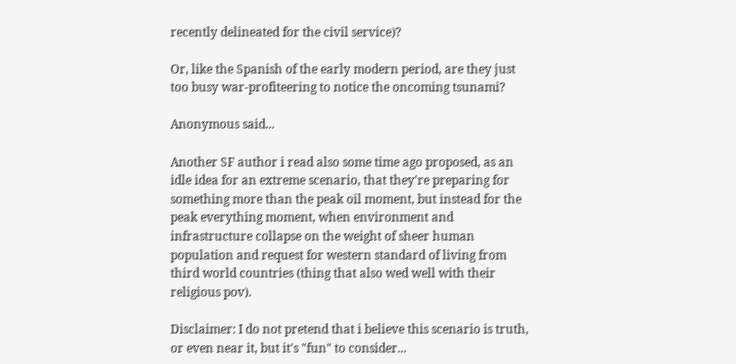recently delineated for the civil service)?

Or, like the Spanish of the early modern period, are they just too busy war-profiteering to notice the oncoming tsunami?

Anonymous said...

Another SF author i read also some time ago proposed, as an idle idea for an extreme scenario, that they're preparing for something more than the peak oil moment, but instead for the peak everything moment, when environment and infrastructure collapse on the weight of sheer human population and request for western standard of living from third world countries (thing that also wed well with their religious pov).

Disclaimer: I do not pretend that i believe this scenario is truth, or even near it, but it's "fun" to consider...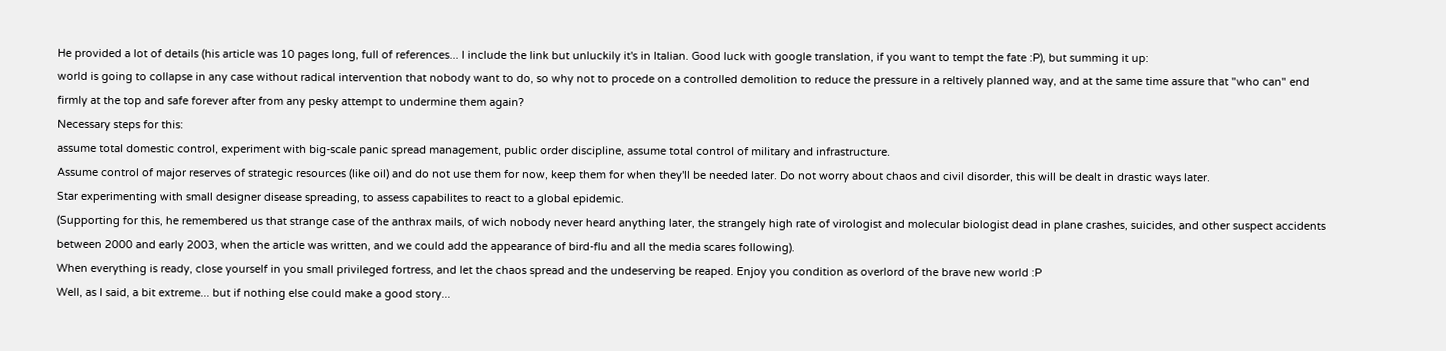He provided a lot of details (his article was 10 pages long, full of references... I include the link but unluckily it's in Italian. Good luck with google translation, if you want to tempt the fate :P), but summing it up:
world is going to collapse in any case without radical intervention that nobody want to do, so why not to procede on a controlled demolition to reduce the pressure in a reltively planned way, and at the same time assure that "who can" end firmly at the top and safe forever after from any pesky attempt to undermine them again?
Necessary steps for this:
assume total domestic control, experiment with big-scale panic spread management, public order discipline, assume total control of military and infrastructure.
Assume control of major reserves of strategic resources (like oil) and do not use them for now, keep them for when they'll be needed later. Do not worry about chaos and civil disorder, this will be dealt in drastic ways later.
Star experimenting with small designer disease spreading, to assess capabilites to react to a global epidemic.
(Supporting for this, he remembered us that strange case of the anthrax mails, of wich nobody never heard anything later, the strangely high rate of virologist and molecular biologist dead in plane crashes, suicides, and other suspect accidents between 2000 and early 2003, when the article was written, and we could add the appearance of bird-flu and all the media scares following).
When everything is ready, close yourself in you small privileged fortress, and let the chaos spread and the undeserving be reaped. Enjoy you condition as overlord of the brave new world :P
Well, as I said, a bit extreme... but if nothing else could make a good story...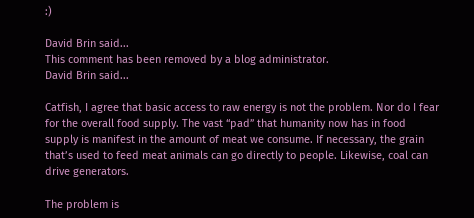:)

David Brin said...
This comment has been removed by a blog administrator.
David Brin said...

Catfish, I agree that basic access to raw energy is not the problem. Nor do I fear for the overall food supply. The vast “pad” that humanity now has in food supply is manifest in the amount of meat we consume. If necessary, the grain that’s used to feed meat animals can go directly to people. Likewise, coal can drive generators.

The problem is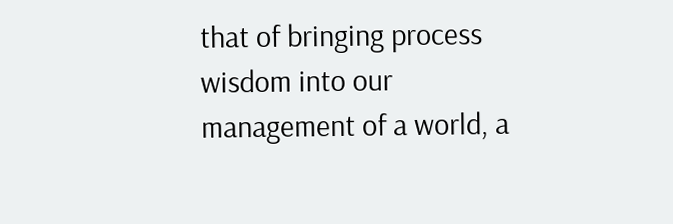that of bringing process wisdom into our management of a world, a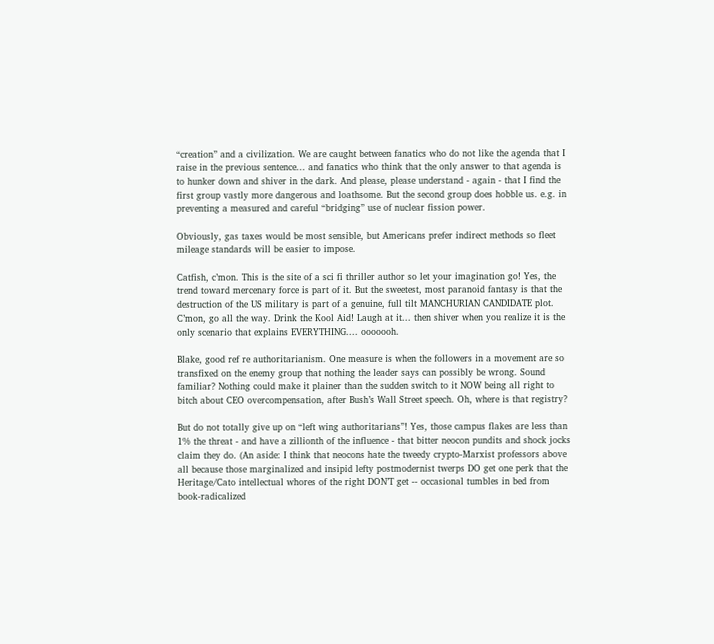“creation” and a civilization. We are caught between fanatics who do not like the agenda that I raise in the previous sentence... and fanatics who think that the only answer to that agenda is to hunker down and shiver in the dark. And please, please understand - again - that I find the first group vastly more dangerous and loathsome. But the second group does hobble us. e.g. in preventing a measured and careful “bridging” use of nuclear fission power.

Obviously, gas taxes would be most sensible, but Americans prefer indirect methods so fleet mileage standards will be easier to impose.

Catfish, c’mon. This is the site of a sci fi thriller author so let your imagination go! Yes, the trend toward mercenary force is part of it. But the sweetest, most paranoid fantasy is that the destruction of the US military is part of a genuine, full tilt MANCHURIAN CANDIDATE plot. C’mon, go all the way. Drink the Kool Aid! Laugh at it... then shiver when you realize it is the only scenario that explains EVERYTHING.... ooooooh.

Blake, good ref re authoritarianism. One measure is when the followers in a movement are so transfixed on the enemy group that nothing the leader says can possibly be wrong. Sound familiar? Nothing could make it plainer than the sudden switch to it NOW being all right to bitch about CEO overcompensation, after Bush’s Wall Street speech. Oh, where is that registry?

But do not totally give up on “left wing authoritarians”! Yes, those campus flakes are less than 1% the threat - and have a zillionth of the influence - that bitter neocon pundits and shock jocks claim they do. (An aside: I think that neocons hate the tweedy crypto-Marxist professors above all because those marginalized and insipid lefty postmodernist twerps DO get one perk that the Heritage/Cato intellectual whores of the right DON’T get -- occasional tumbles in bed from book-radicalized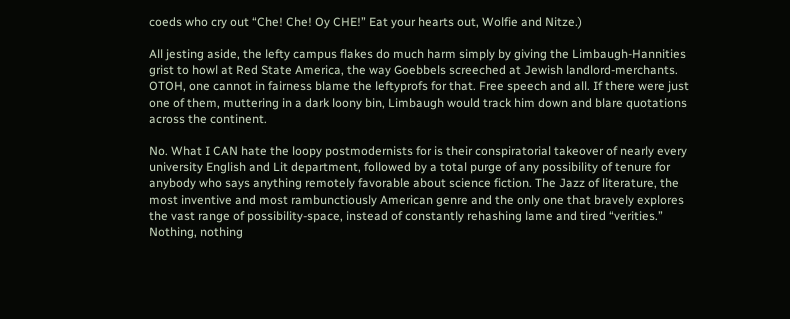coeds who cry out “Che! Che! Oy CHE!” Eat your hearts out, Wolfie and Nitze.)

All jesting aside, the lefty campus flakes do much harm simply by giving the Limbaugh-Hannities grist to howl at Red State America, the way Goebbels screeched at Jewish landlord-merchants. OTOH, one cannot in fairness blame the leftyprofs for that. Free speech and all. If there were just one of them, muttering in a dark loony bin, Limbaugh would track him down and blare quotations across the continent.

No. What I CAN hate the loopy postmodernists for is their conspiratorial takeover of nearly every university English and Lit department, followed by a total purge of any possibility of tenure for anybody who says anything remotely favorable about science fiction. The Jazz of literature, the most inventive and most rambunctiously American genre and the only one that bravely explores the vast range of possibility-space, instead of constantly rehashing lame and tired “verities.” Nothing, nothing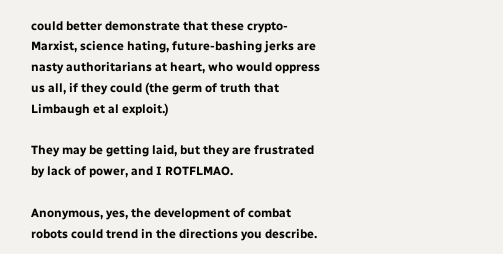could better demonstrate that these crypto-Marxist, science hating, future-bashing jerks are nasty authoritarians at heart, who would oppress us all, if they could (the germ of truth that Limbaugh et al exploit.)

They may be getting laid, but they are frustrated by lack of power, and I ROTFLMAO.

Anonymous, yes, the development of combat robots could trend in the directions you describe.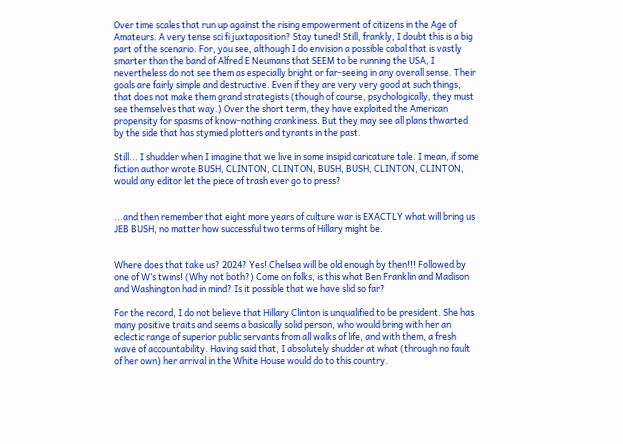Over time scales that run up against the rising empowerment of citizens in the Age of Amateurs. A very tense sci fi juxtaposition? Stay tuned! Still, frankly, I doubt this is a big part of the scenario. For, you see, although I do envision a possible cabal that is vastly smarter than the band of Alfred E Neumans that SEEM to be running the USA, I nevertheless do not see them as especially bright or far-seeing in any overall sense. Their goals are fairly simple and destructive. Even if they are very very good at such things, that does not make them grand strategists (though of course, psychologically, they must see themselves that way.) Over the short term, they have exploited the American propensity for spasms of know-nothing crankiness. But they may see all plans thwarted by the side that has stymied plotters and tyrants in the past.

Still... I shudder when I imagine that we live in some insipid caricature tale. I mean, if some fiction author wrote BUSH, CLINTON, CLINTON, BUSH, BUSH, CLINTON, CLINTON, would any editor let the piece of trash ever go to press?


...and then remember that eight more years of culture war is EXACTLY what will bring us JEB BUSH, no matter how successful two terms of Hillary might be.


Where does that take us? 2024? Yes! Chelsea will be old enough by then!!! Followed by one of W’s twins! (Why not both?) Come on folks, is this what Ben Franklin and Madison and Washington had in mind? Is it possible that we have slid so far?

For the record, I do not believe that Hillary Clinton is unqualified to be president. She has many positive traits and seems a basically solid person, who would bring with her an eclectic range of superior public servants from all walks of life, and with them, a fresh wave of accountability. Having said that, I absolutely shudder at what (through no fault of her own) her arrival in the White House would do to this country.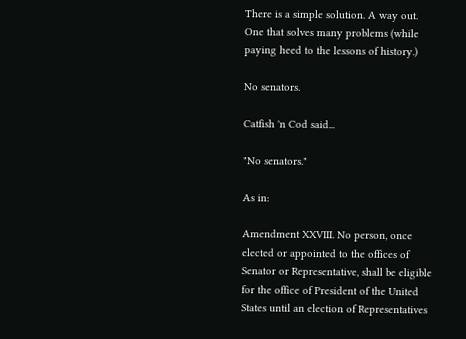There is a simple solution. A way out. One that solves many problems (while paying heed to the lessons of history.)

No senators.

Catfish 'n Cod said...

"No senators."

As in:

Amendment XXVIII. No person, once elected or appointed to the offices of Senator or Representative, shall be eligible for the office of President of the United States until an election of Representatives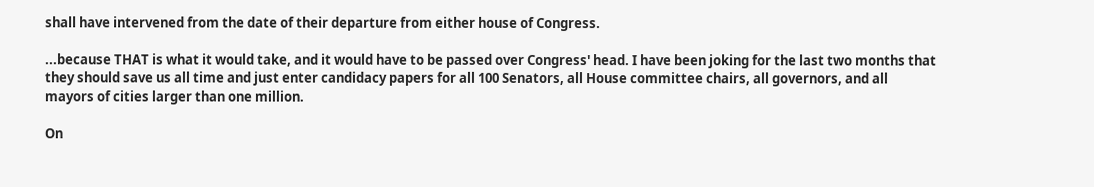shall have intervened from the date of their departure from either house of Congress.

...because THAT is what it would take, and it would have to be passed over Congress' head. I have been joking for the last two months that they should save us all time and just enter candidacy papers for all 100 Senators, all House committee chairs, all governors, and all mayors of cities larger than one million.

On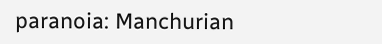paranoia: Manchurian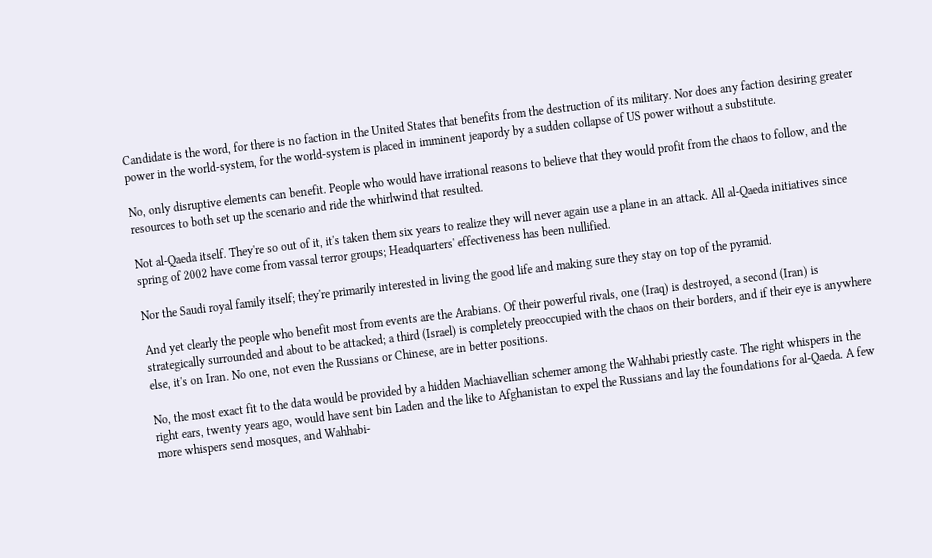Candidate is the word, for there is no faction in the United States that benefits from the destruction of its military. Nor does any faction desiring greater power in the world-system, for the world-system is placed in imminent jeapordy by a sudden collapse of US power without a substitute.

No, only disruptive elements can benefit. People who would have irrational reasons to believe that they would profit from the chaos to follow, and the resources to both set up the scenario and ride the whirlwind that resulted.

Not al-Qaeda itself. They're so out of it, it's taken them six years to realize they will never again use a plane in an attack. All al-Qaeda initiatives since spring of 2002 have come from vassal terror groups; Headquarters' effectiveness has been nullified.

Nor the Saudi royal family itself; they're primarily interested in living the good life and making sure they stay on top of the pyramid.

And yet clearly the people who benefit most from events are the Arabians. Of their powerful rivals, one (Iraq) is destroyed, a second (Iran) is strategically surrounded and about to be attacked; a third (Israel) is completely preoccupied with the chaos on their borders, and if their eye is anywhere else, it's on Iran. No one, not even the Russians or Chinese, are in better positions.

No, the most exact fit to the data would be provided by a hidden Machiavellian schemer among the Wahhabi priestly caste. The right whispers in the right ears, twenty years ago, would have sent bin Laden and the like to Afghanistan to expel the Russians and lay the foundations for al-Qaeda. A few more whispers send mosques, and Wahhabi-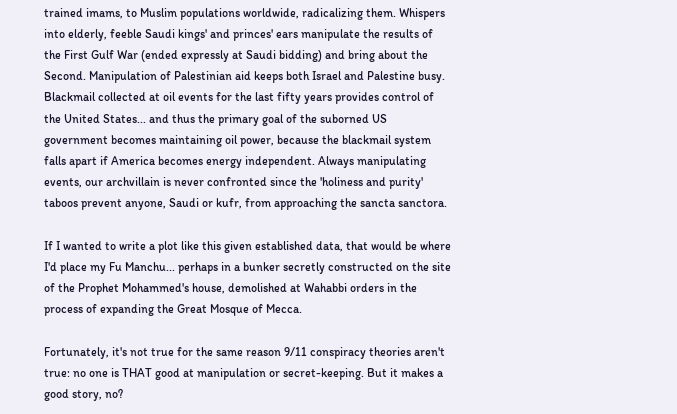trained imams, to Muslim populations worldwide, radicalizing them. Whispers into elderly, feeble Saudi kings' and princes' ears manipulate the results of the First Gulf War (ended expressly at Saudi bidding) and bring about the Second. Manipulation of Palestinian aid keeps both Israel and Palestine busy. Blackmail collected at oil events for the last fifty years provides control of the United States... and thus the primary goal of the suborned US government becomes maintaining oil power, because the blackmail system falls apart if America becomes energy independent. Always manipulating events, our archvillain is never confronted since the 'holiness and purity' taboos prevent anyone, Saudi or kufr, from approaching the sancta sanctora.

If I wanted to write a plot like this given established data, that would be where I'd place my Fu Manchu... perhaps in a bunker secretly constructed on the site of the Prophet Mohammed's house, demolished at Wahabbi orders in the process of expanding the Great Mosque of Mecca.

Fortunately, it's not true for the same reason 9/11 conspiracy theories aren't true: no one is THAT good at manipulation or secret-keeping. But it makes a good story, no?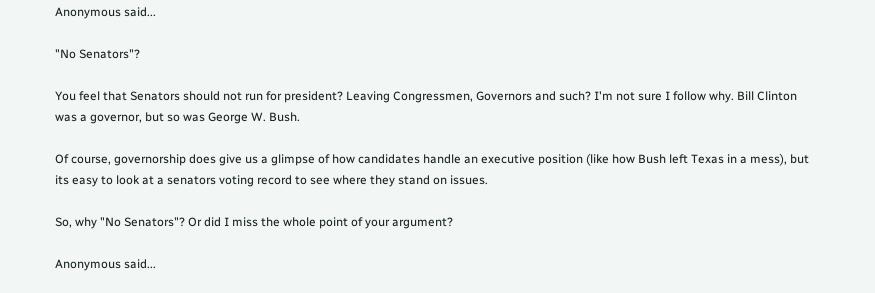Anonymous said...

"No Senators"?

You feel that Senators should not run for president? Leaving Congressmen, Governors and such? I'm not sure I follow why. Bill Clinton was a governor, but so was George W. Bush.

Of course, governorship does give us a glimpse of how candidates handle an executive position (like how Bush left Texas in a mess), but its easy to look at a senators voting record to see where they stand on issues.

So, why "No Senators"? Or did I miss the whole point of your argument?

Anonymous said...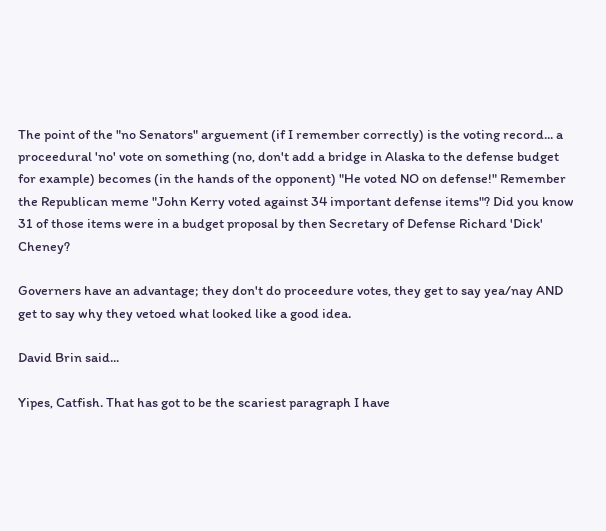The point of the "no Senators" arguement (if I remember correctly) is the voting record... a proceedural 'no' vote on something (no, don't add a bridge in Alaska to the defense budget for example) becomes (in the hands of the opponent) "He voted NO on defense!" Remember the Republican meme "John Kerry voted against 34 important defense items"? Did you know 31 of those items were in a budget proposal by then Secretary of Defense Richard 'Dick' Cheney?

Governers have an advantage; they don't do proceedure votes, they get to say yea/nay AND get to say why they vetoed what looked like a good idea.

David Brin said...

Yipes, Catfish. That has got to be the scariest paragraph I have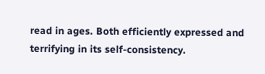read in ages. Both efficiently expressed and terrifying in its self-consistency.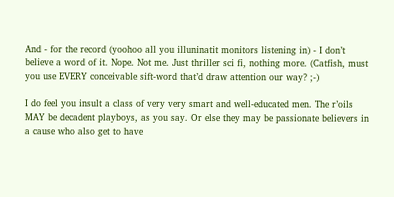And - for the record (yoohoo all you illuninatit monitors listening in) - I don’t believe a word of it. Nope. Not me. Just thriller sci fi, nothing more. (Catfish, must you use EVERY conceivable sift-word that’d draw attention our way? ;-)

I do feel you insult a class of very very smart and well-educated men. The r’oils MAY be decadent playboys, as you say. Or else they may be passionate believers in a cause who also get to have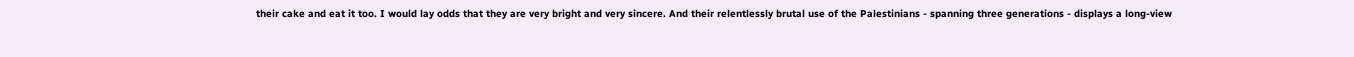their cake and eat it too. I would lay odds that they are very bright and very sincere. And their relentlessly brutal use of the Palestinians - spanning three generations - displays a long-view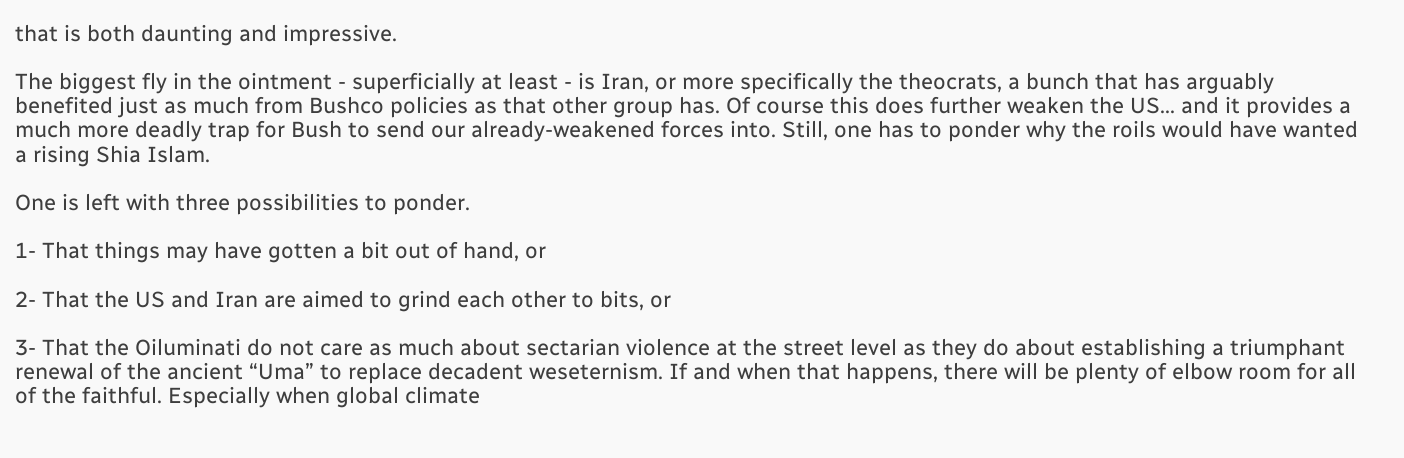that is both daunting and impressive.

The biggest fly in the ointment - superficially at least - is Iran, or more specifically the theocrats, a bunch that has arguably benefited just as much from Bushco policies as that other group has. Of course this does further weaken the US... and it provides a much more deadly trap for Bush to send our already-weakened forces into. Still, one has to ponder why the roils would have wanted a rising Shia Islam.

One is left with three possibilities to ponder.

1- That things may have gotten a bit out of hand, or

2- That the US and Iran are aimed to grind each other to bits, or

3- That the Oiluminati do not care as much about sectarian violence at the street level as they do about establishing a triumphant renewal of the ancient “Uma” to replace decadent weseternism. If and when that happens, there will be plenty of elbow room for all of the faithful. Especially when global climate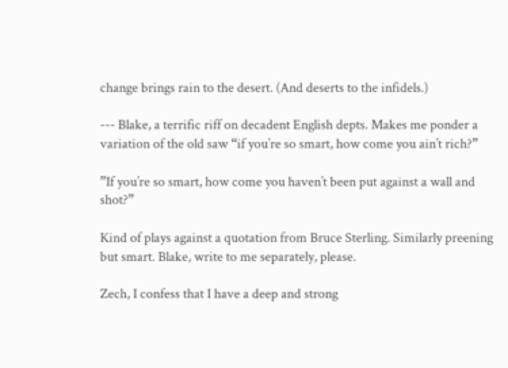change brings rain to the desert. (And deserts to the infidels.)

--- Blake, a terrific riff on decadent English depts. Makes me ponder a variation of the old saw “if you’re so smart, how come you ain’t rich?”

”If you’re so smart, how come you haven’t been put against a wall and shot?”

Kind of plays against a quotation from Bruce Sterling. Similarly preening but smart. Blake, write to me separately, please.

Zech, I confess that I have a deep and strong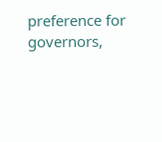preference for governors,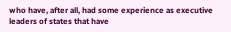who have, after all, had some experience as executive leaders of states that have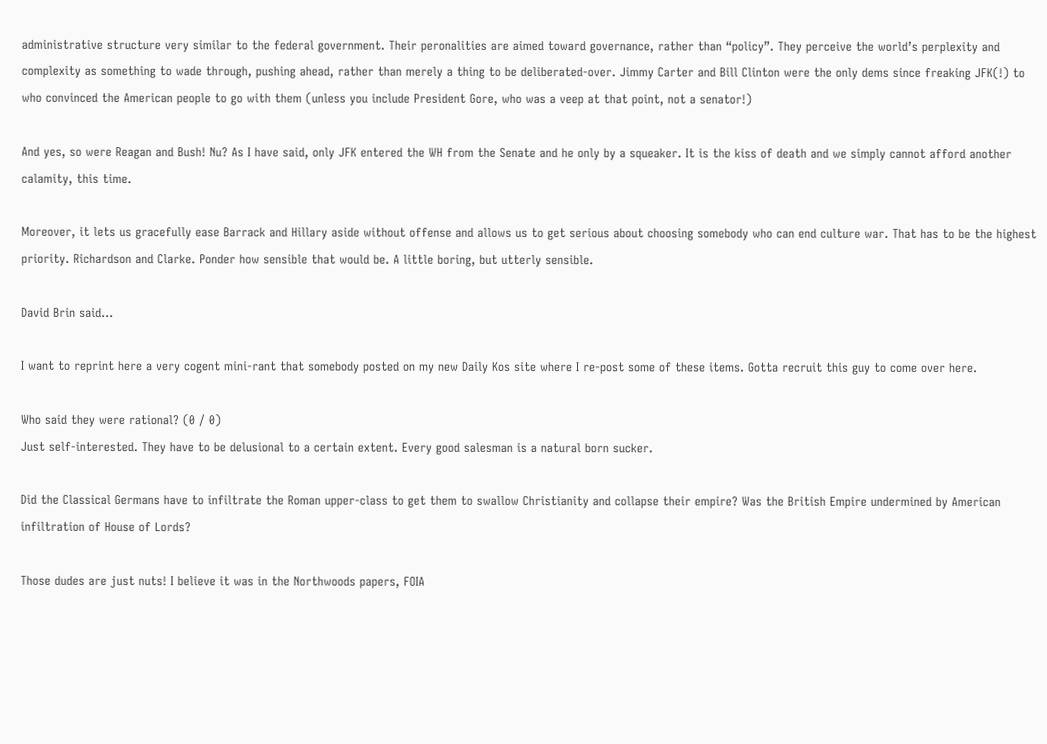administrative structure very similar to the federal government. Their peronalities are aimed toward governance, rather than “policy”. They perceive the world’s perplexity and complexity as something to wade through, pushing ahead, rather than merely a thing to be deliberated-over. Jimmy Carter and Bill Clinton were the only dems since freaking JFK(!) to who convinced the American people to go with them (unless you include President Gore, who was a veep at that point, not a senator!)

And yes, so were Reagan and Bush! Nu? As I have said, only JFK entered the WH from the Senate and he only by a squeaker. It is the kiss of death and we simply cannot afford another calamity, this time.

Moreover, it lets us gracefully ease Barrack and Hillary aside without offense and allows us to get serious about choosing somebody who can end culture war. That has to be the highest priority. Richardson and Clarke. Ponder how sensible that would be. A little boring, but utterly sensible.

David Brin said...

I want to reprint here a very cogent mini-rant that somebody posted on my new Daily Kos site where I re-post some of these items. Gotta recruit this guy to come over here.

Who said they were rational? (0 / 0)
Just self-interested. They have to be delusional to a certain extent. Every good salesman is a natural born sucker.

Did the Classical Germans have to infiltrate the Roman upper-class to get them to swallow Christianity and collapse their empire? Was the British Empire undermined by American infiltration of House of Lords?

Those dudes are just nuts! I believe it was in the Northwoods papers, FOIA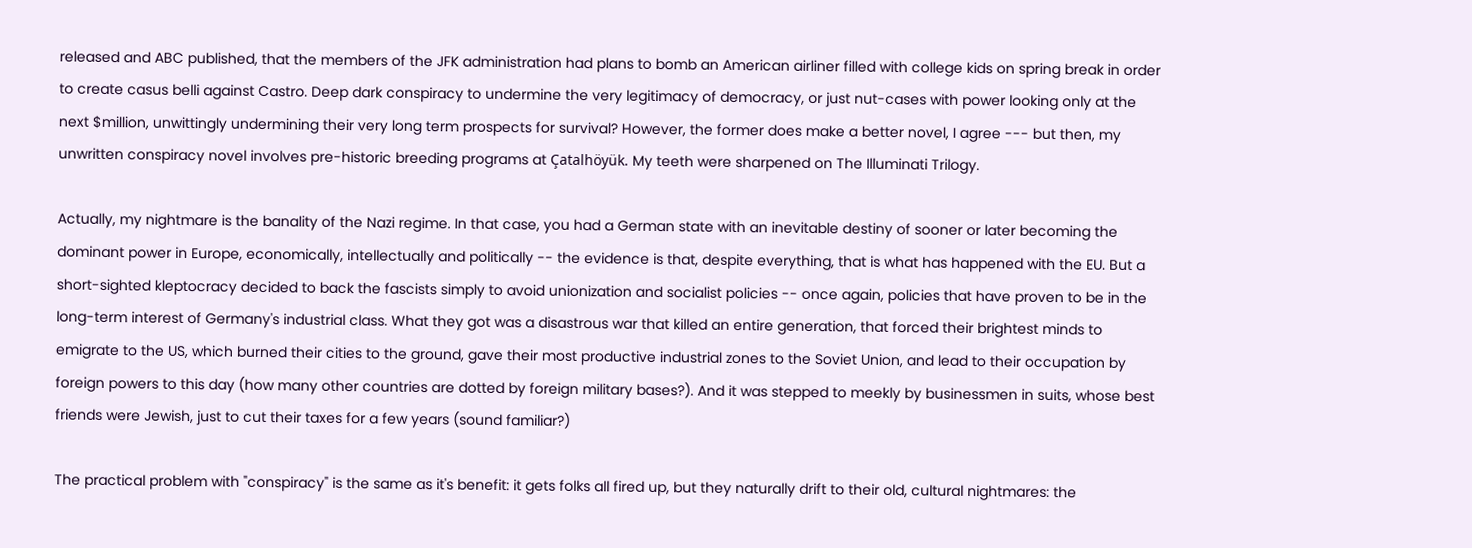released and ABC published, that the members of the JFK administration had plans to bomb an American airliner filled with college kids on spring break in order to create casus belli against Castro. Deep dark conspiracy to undermine the very legitimacy of democracy, or just nut-cases with power looking only at the next $million, unwittingly undermining their very long term prospects for survival? However, the former does make a better novel, I agree --- but then, my unwritten conspiracy novel involves pre-historic breeding programs at Çatalhöyük. My teeth were sharpened on The Illuminati Trilogy.

Actually, my nightmare is the banality of the Nazi regime. In that case, you had a German state with an inevitable destiny of sooner or later becoming the dominant power in Europe, economically, intellectually and politically -- the evidence is that, despite everything, that is what has happened with the EU. But a short-sighted kleptocracy decided to back the fascists simply to avoid unionization and socialist policies -- once again, policies that have proven to be in the long-term interest of Germany's industrial class. What they got was a disastrous war that killed an entire generation, that forced their brightest minds to emigrate to the US, which burned their cities to the ground, gave their most productive industrial zones to the Soviet Union, and lead to their occupation by foreign powers to this day (how many other countries are dotted by foreign military bases?). And it was stepped to meekly by businessmen in suits, whose best friends were Jewish, just to cut their taxes for a few years (sound familiar?)

The practical problem with "conspiracy" is the same as it's benefit: it gets folks all fired up, but they naturally drift to their old, cultural nightmares: the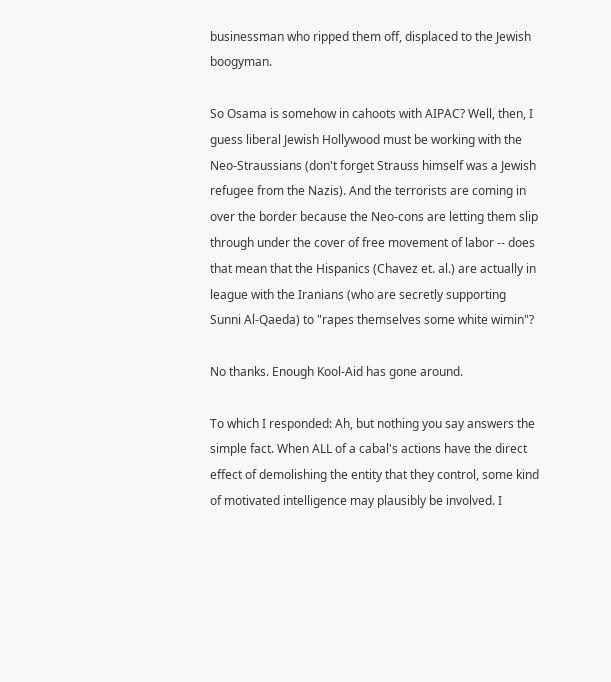businessman who ripped them off, displaced to the Jewish boogyman.

So Osama is somehow in cahoots with AIPAC? Well, then, I guess liberal Jewish Hollywood must be working with the Neo-Straussians (don't forget Strauss himself was a Jewish refugee from the Nazis). And the terrorists are coming in over the border because the Neo-cons are letting them slip through under the cover of free movement of labor -- does that mean that the Hispanics (Chavez et. al.) are actually in league with the Iranians (who are secretly supporting Sunni Al-Qaeda) to "rapes themselves some white wimin"?

No thanks. Enough Kool-Aid has gone around.

To which I responded: Ah, but nothing you say answers the simple fact. When ALL of a cabal's actions have the direct effect of demolishing the entity that they control, some kind of motivated intelligence may plausibly be involved. I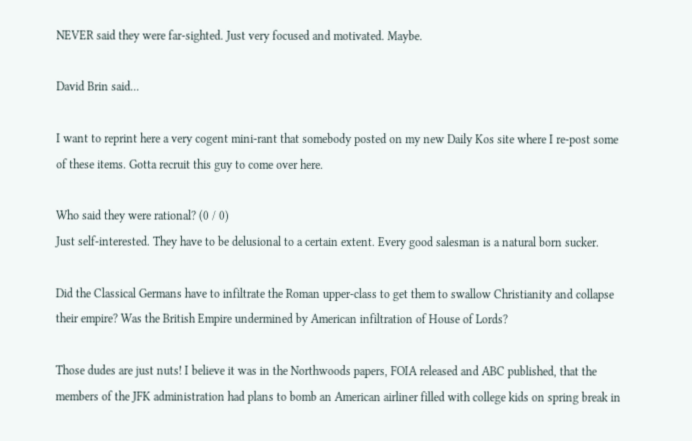NEVER said they were far-sighted. Just very focused and motivated. Maybe.

David Brin said...

I want to reprint here a very cogent mini-rant that somebody posted on my new Daily Kos site where I re-post some of these items. Gotta recruit this guy to come over here.

Who said they were rational? (0 / 0)
Just self-interested. They have to be delusional to a certain extent. Every good salesman is a natural born sucker.

Did the Classical Germans have to infiltrate the Roman upper-class to get them to swallow Christianity and collapse their empire? Was the British Empire undermined by American infiltration of House of Lords?

Those dudes are just nuts! I believe it was in the Northwoods papers, FOIA released and ABC published, that the members of the JFK administration had plans to bomb an American airliner filled with college kids on spring break in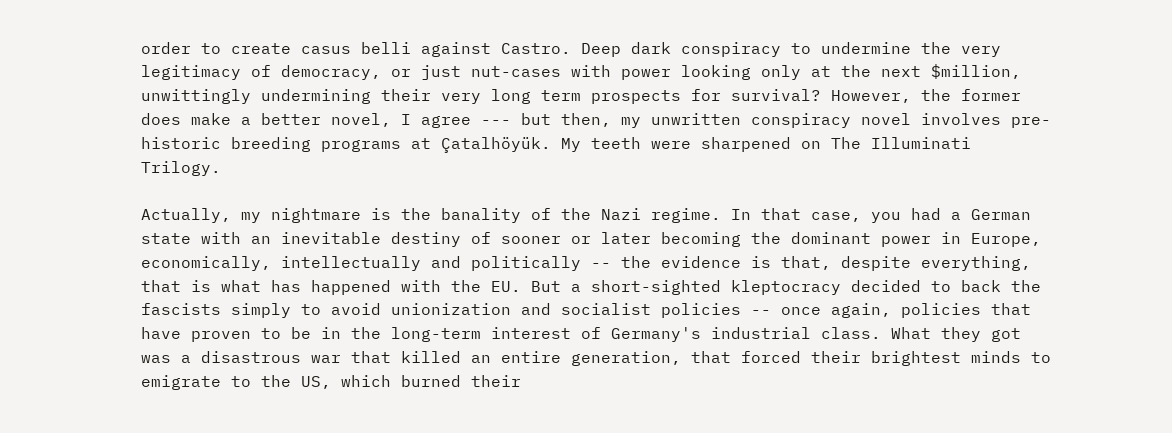order to create casus belli against Castro. Deep dark conspiracy to undermine the very legitimacy of democracy, or just nut-cases with power looking only at the next $million, unwittingly undermining their very long term prospects for survival? However, the former does make a better novel, I agree --- but then, my unwritten conspiracy novel involves pre-historic breeding programs at Çatalhöyük. My teeth were sharpened on The Illuminati Trilogy.

Actually, my nightmare is the banality of the Nazi regime. In that case, you had a German state with an inevitable destiny of sooner or later becoming the dominant power in Europe, economically, intellectually and politically -- the evidence is that, despite everything, that is what has happened with the EU. But a short-sighted kleptocracy decided to back the fascists simply to avoid unionization and socialist policies -- once again, policies that have proven to be in the long-term interest of Germany's industrial class. What they got was a disastrous war that killed an entire generation, that forced their brightest minds to emigrate to the US, which burned their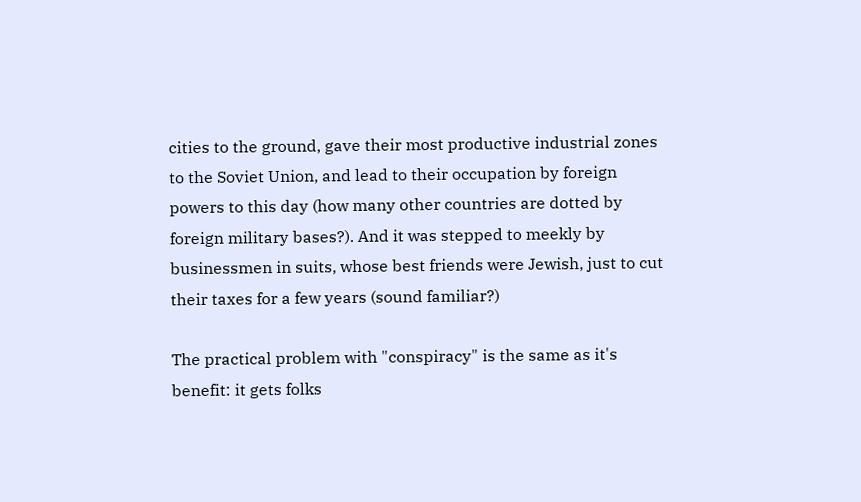cities to the ground, gave their most productive industrial zones to the Soviet Union, and lead to their occupation by foreign powers to this day (how many other countries are dotted by foreign military bases?). And it was stepped to meekly by businessmen in suits, whose best friends were Jewish, just to cut their taxes for a few years (sound familiar?)

The practical problem with "conspiracy" is the same as it's benefit: it gets folks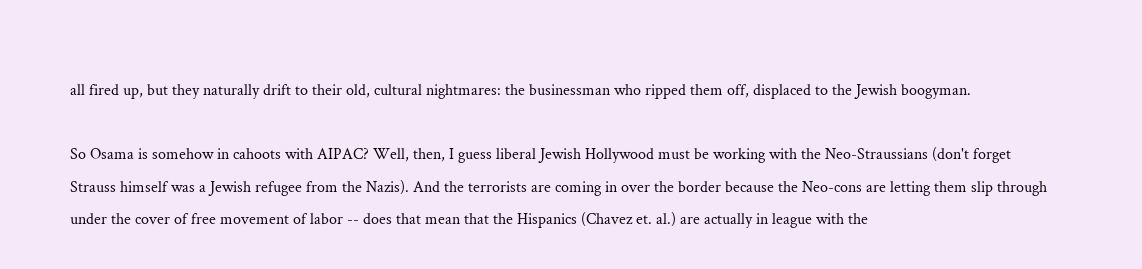all fired up, but they naturally drift to their old, cultural nightmares: the businessman who ripped them off, displaced to the Jewish boogyman.

So Osama is somehow in cahoots with AIPAC? Well, then, I guess liberal Jewish Hollywood must be working with the Neo-Straussians (don't forget Strauss himself was a Jewish refugee from the Nazis). And the terrorists are coming in over the border because the Neo-cons are letting them slip through under the cover of free movement of labor -- does that mean that the Hispanics (Chavez et. al.) are actually in league with the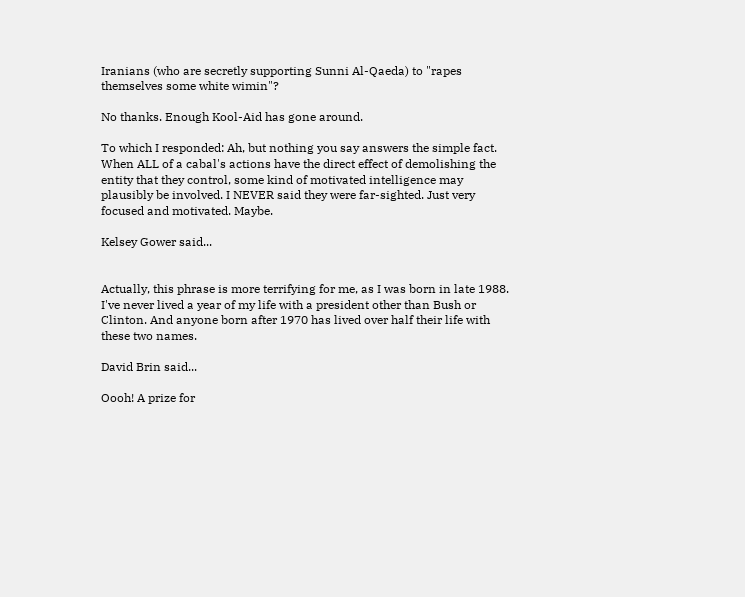Iranians (who are secretly supporting Sunni Al-Qaeda) to "rapes themselves some white wimin"?

No thanks. Enough Kool-Aid has gone around.

To which I responded: Ah, but nothing you say answers the simple fact. When ALL of a cabal's actions have the direct effect of demolishing the entity that they control, some kind of motivated intelligence may plausibly be involved. I NEVER said they were far-sighted. Just very focused and motivated. Maybe.

Kelsey Gower said...


Actually, this phrase is more terrifying for me, as I was born in late 1988. I've never lived a year of my life with a president other than Bush or Clinton. And anyone born after 1970 has lived over half their life with these two names.

David Brin said...

Oooh! A prize for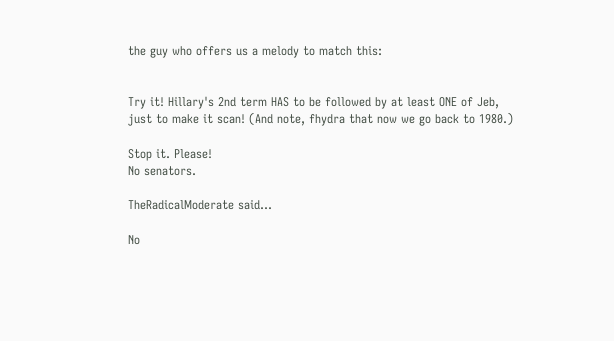the guy who offers us a melody to match this:


Try it! Hillary's 2nd term HAS to be followed by at least ONE of Jeb, just to make it scan! (And note, fhydra that now we go back to 1980.)

Stop it. Please!
No senators.

TheRadicalModerate said...

No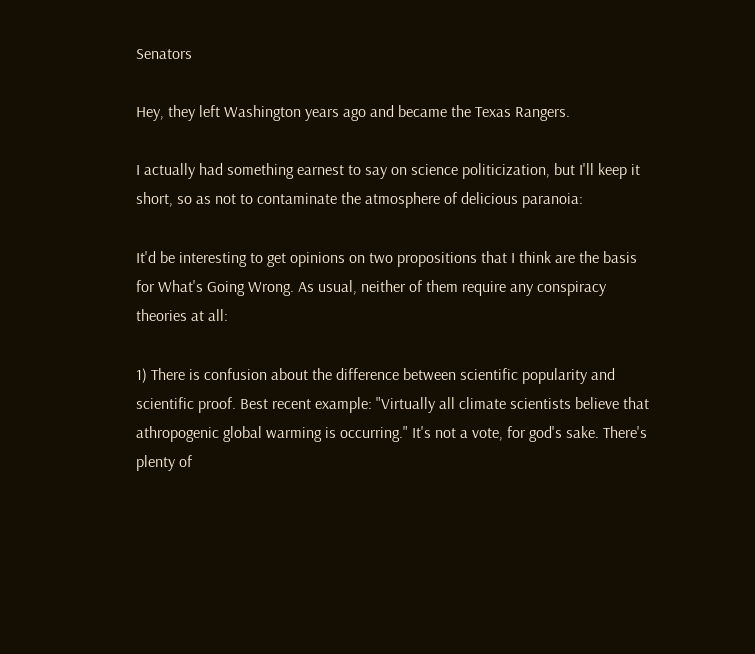Senators

Hey, they left Washington years ago and became the Texas Rangers.

I actually had something earnest to say on science politicization, but I'll keep it short, so as not to contaminate the atmosphere of delicious paranoia:

It'd be interesting to get opinions on two propositions that I think are the basis for What's Going Wrong. As usual, neither of them require any conspiracy theories at all:

1) There is confusion about the difference between scientific popularity and scientific proof. Best recent example: "Virtually all climate scientists believe that athropogenic global warming is occurring." It's not a vote, for god's sake. There's plenty of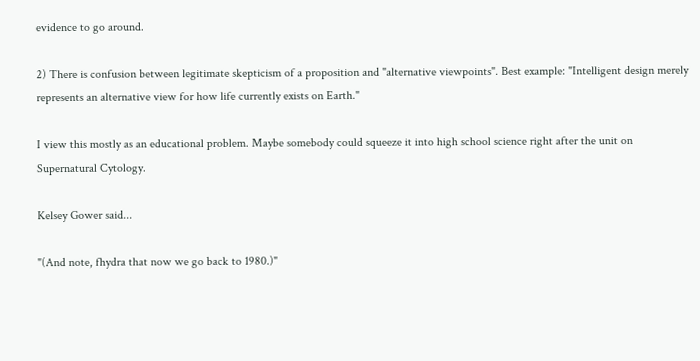evidence to go around.

2) There is confusion between legitimate skepticism of a proposition and "alternative viewpoints". Best example: "Intelligent design merely represents an alternative view for how life currently exists on Earth."

I view this mostly as an educational problem. Maybe somebody could squeeze it into high school science right after the unit on Supernatural Cytology.

Kelsey Gower said...

"(And note, fhydra that now we go back to 1980.)"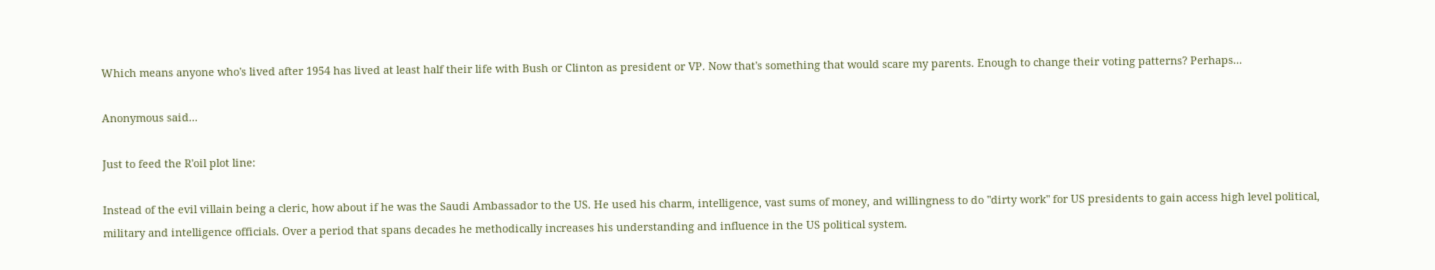Which means anyone who's lived after 1954 has lived at least half their life with Bush or Clinton as president or VP. Now that's something that would scare my parents. Enough to change their voting patterns? Perhaps...

Anonymous said...

Just to feed the R'oil plot line:

Instead of the evil villain being a cleric, how about if he was the Saudi Ambassador to the US. He used his charm, intelligence, vast sums of money, and willingness to do "dirty work" for US presidents to gain access high level political, military and intelligence officials. Over a period that spans decades he methodically increases his understanding and influence in the US political system.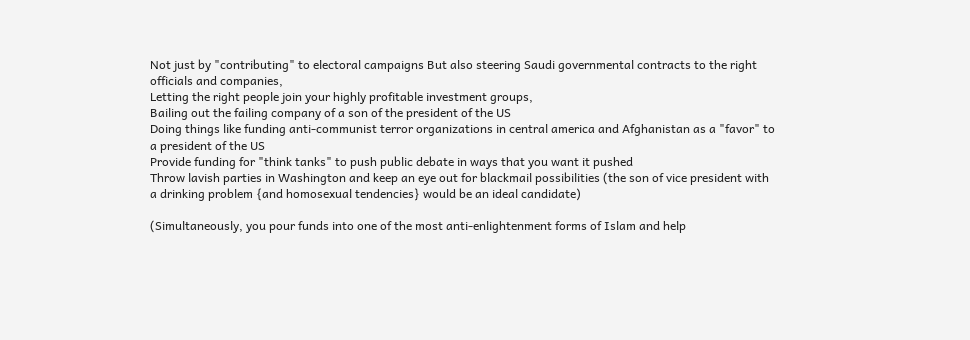Not just by "contributing" to electoral campaigns But also steering Saudi governmental contracts to the right officials and companies,
Letting the right people join your highly profitable investment groups,
Bailing out the failing company of a son of the president of the US
Doing things like funding anti-communist terror organizations in central america and Afghanistan as a "favor" to a president of the US
Provide funding for "think tanks" to push public debate in ways that you want it pushed
Throw lavish parties in Washington and keep an eye out for blackmail possibilities (the son of vice president with a drinking problem {and homosexual tendencies} would be an ideal candidate)

(Simultaneously, you pour funds into one of the most anti-enlightenment forms of Islam and help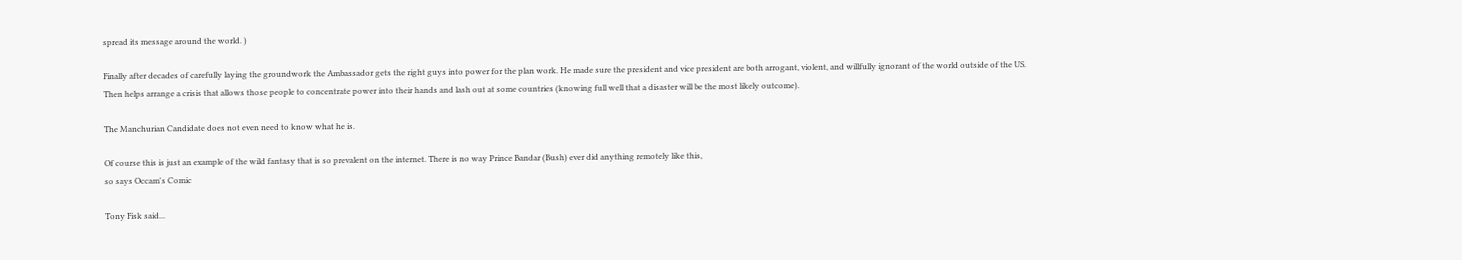spread its message around the world. )

Finally after decades of carefully laying the groundwork the Ambassador gets the right guys into power for the plan work. He made sure the president and vice president are both arrogant, violent, and willfully ignorant of the world outside of the US. Then helps arrange a crisis that allows those people to concentrate power into their hands and lash out at some countries (knowing full well that a disaster will be the most likely outcome).

The Manchurian Candidate does not even need to know what he is.

Of course this is just an example of the wild fantasy that is so prevalent on the internet. There is no way Prince Bandar (Bush) ever did anything remotely like this,
so says Occam's Comic

Tony Fisk said...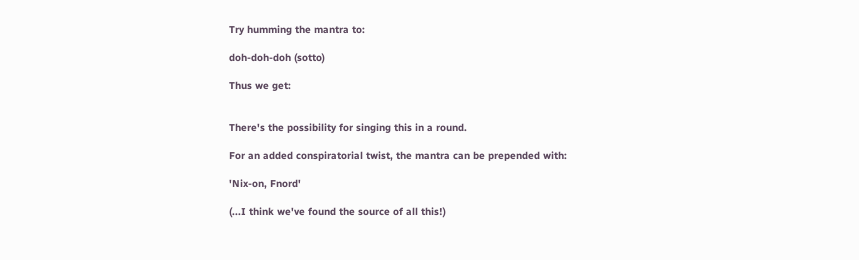Try humming the mantra to:

doh-doh-doh (sotto)

Thus we get:


There's the possibility for singing this in a round.

For an added conspiratorial twist, the mantra can be prepended with:

'Nix-on, Fnord'

(...I think we've found the source of all this!)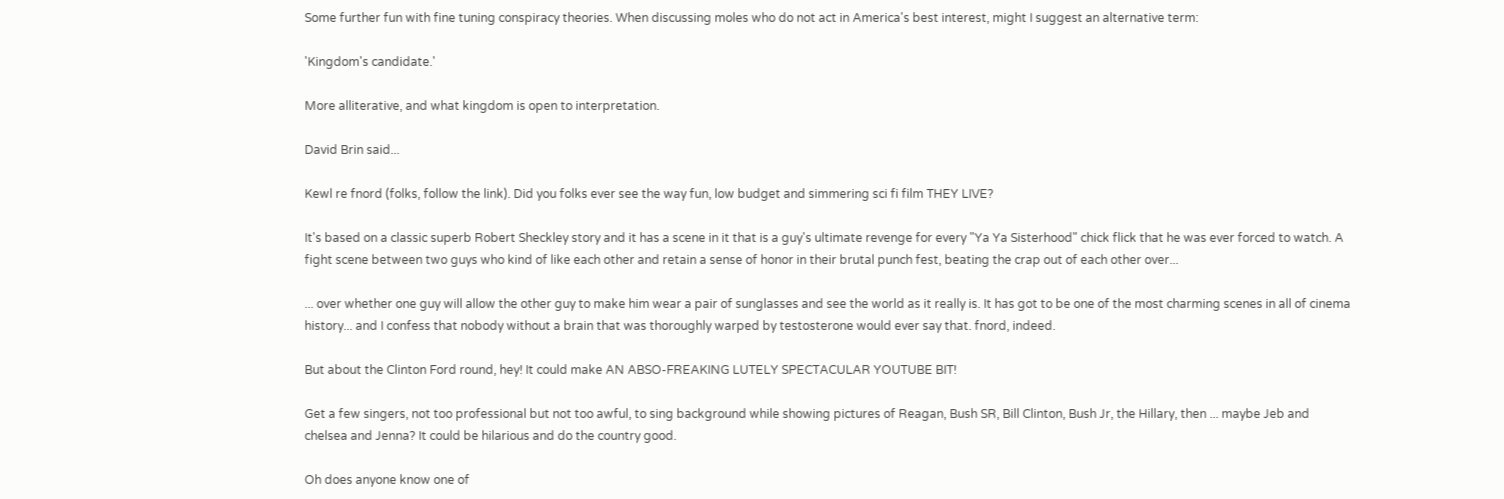Some further fun with fine tuning conspiracy theories. When discussing moles who do not act in America's best interest, might I suggest an alternative term:

'Kingdom's candidate.'

More alliterative, and what kingdom is open to interpretation.

David Brin said...

Kewl re fnord (folks, follow the link). Did you folks ever see the way fun, low budget and simmering sci fi film THEY LIVE?

It's based on a classic superb Robert Sheckley story and it has a scene in it that is a guy's ultimate revenge for every "Ya Ya Sisterhood" chick flick that he was ever forced to watch. A fight scene between two guys who kind of like each other and retain a sense of honor in their brutal punch fest, beating the crap out of each other over...

... over whether one guy will allow the other guy to make him wear a pair of sunglasses and see the world as it really is. It has got to be one of the most charming scenes in all of cinema history... and I confess that nobody without a brain that was thoroughly warped by testosterone would ever say that. fnord, indeed.

But about the Clinton Ford round, hey! It could make AN ABSO-FREAKING LUTELY SPECTACULAR YOUTUBE BIT!

Get a few singers, not too professional but not too awful, to sing background while showing pictures of Reagan, Bush SR, Bill Clinton, Bush Jr, the Hillary, then ... maybe Jeb and chelsea and Jenna? It could be hilarious and do the country good.

Oh does anyone know one of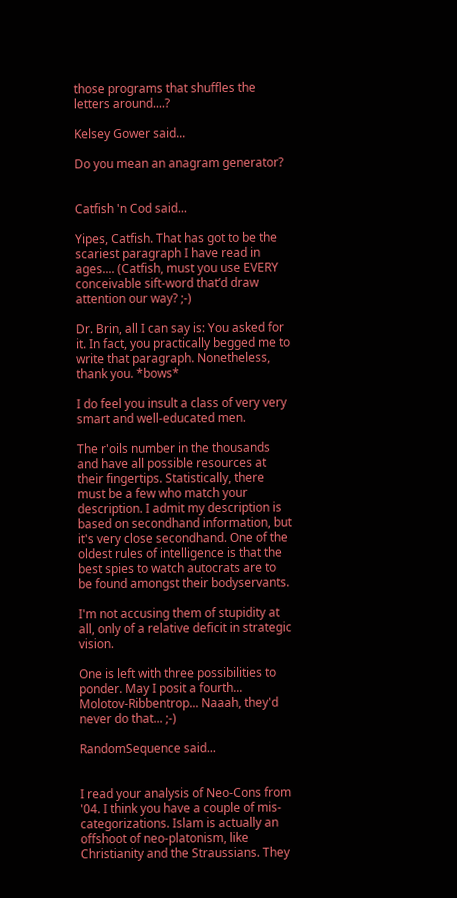those programs that shuffles the letters around....?

Kelsey Gower said...

Do you mean an anagram generator?


Catfish 'n Cod said...

Yipes, Catfish. That has got to be the scariest paragraph I have read in ages.... (Catfish, must you use EVERY conceivable sift-word that’d draw attention our way? ;-)

Dr. Brin, all I can say is: You asked for it. In fact, you practically begged me to write that paragraph. Nonetheless, thank you. *bows*

I do feel you insult a class of very very smart and well-educated men.

The r'oils number in the thousands and have all possible resources at their fingertips. Statistically, there must be a few who match your description. I admit my description is based on secondhand information, but it's very close secondhand. One of the oldest rules of intelligence is that the best spies to watch autocrats are to be found amongst their bodyservants.

I'm not accusing them of stupidity at all, only of a relative deficit in strategic vision.

One is left with three possibilities to ponder. May I posit a fourth... Molotov-Ribbentrop... Naaah, they'd never do that... ;-)

RandomSequence said...


I read your analysis of Neo-Cons from '04. I think you have a couple of mis-categorizations. Islam is actually an offshoot of neo-platonism, like Christianity and the Straussians. They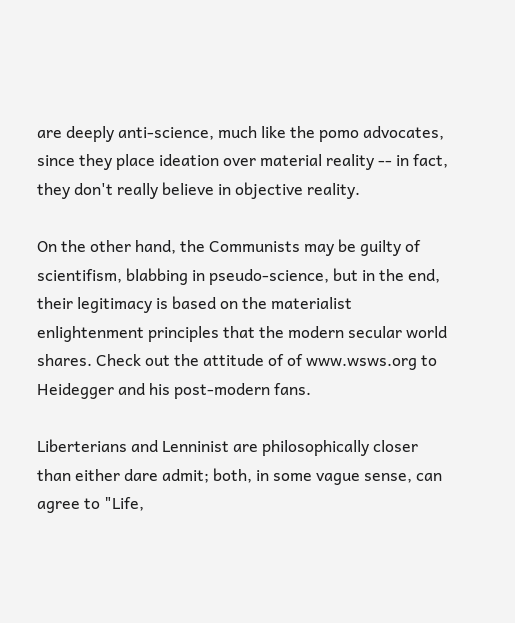are deeply anti-science, much like the pomo advocates, since they place ideation over material reality -- in fact, they don't really believe in objective reality.

On the other hand, the Communists may be guilty of scientifism, blabbing in pseudo-science, but in the end, their legitimacy is based on the materialist enlightenment principles that the modern secular world shares. Check out the attitude of of www.wsws.org to Heidegger and his post-modern fans.

Liberterians and Lenninist are philosophically closer than either dare admit; both, in some vague sense, can agree to "Life,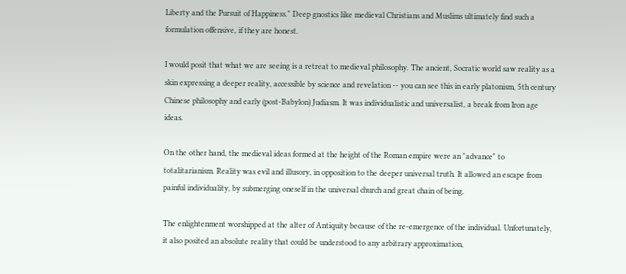Liberty and the Pursuit of Happiness." Deep gnostics like medieval Christians and Muslims ultimately find such a formulation offensive, if they are honest.

I would posit that what we are seeing is a retreat to medieval philosophy. The ancient, Socratic world saw reality as a skin expressing a deeper reality, accessible by science and revelation -- you can see this in early platonism, 5th century Chinese philosophy and early (post-Babylon) Judiasm. It was individualistic and universalist, a break from Iron age ideas.

On the other hand, the medieval ideas formed at the height of the Roman empire were an "advance" to totalitarianism. Reality was evil and illusory, in opposition to the deeper universal truth. It allowed an escape from painful individuality, by submerging oneself in the universal church and great chain of being.

The enlightenment worshipped at the alter of Antiquity because of the re-emergence of the individual. Unfortunately, it also posited an absolute reality that could be understood to any arbitrary approximation,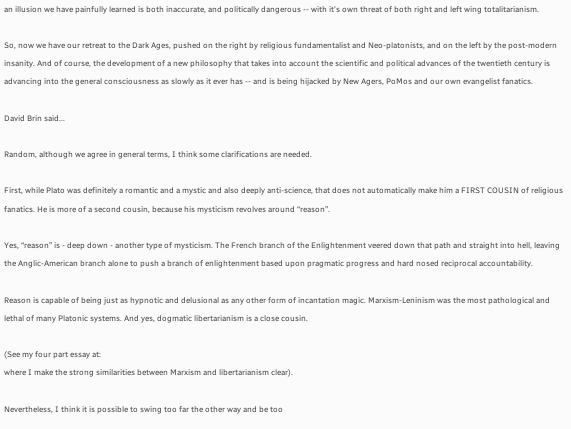an illusion we have painfully learned is both inaccurate, and politically dangerous -- with it's own threat of both right and left wing totalitarianism.

So, now we have our retreat to the Dark Ages, pushed on the right by religious fundamentalist and Neo-platonists, and on the left by the post-modern insanity. And of course, the development of a new philosophy that takes into account the scientific and political advances of the twentieth century is advancing into the general consciousness as slowly as it ever has -- and is being hijacked by New Agers, PoMos and our own evangelist fanatics.

David Brin said...

Random, although we agree in general terms, I think some clarifications are needed.

First, while Plato was definitely a romantic and a mystic and also deeply anti-science, that does not automatically make him a FIRST COUSIN of religious fanatics. He is more of a second cousin, because his mysticism revolves around “reason”.

Yes, “reason” is - deep down - another type of mysticism. The French branch of the Enlightenment veered down that path and straight into hell, leaving the Anglic-American branch alone to push a branch of enlightenment based upon pragmatic progress and hard nosed reciprocal accountability.

Reason is capable of being just as hypnotic and delusional as any other form of incantation magic. Marxism-Leninism was the most pathological and lethal of many Platonic systems. And yes, dogmatic libertarianism is a close cousin.

(See my four part essay at:
where I make the strong similarities between Marxism and libertarianism clear).

Nevertheless, I think it is possible to swing too far the other way and be too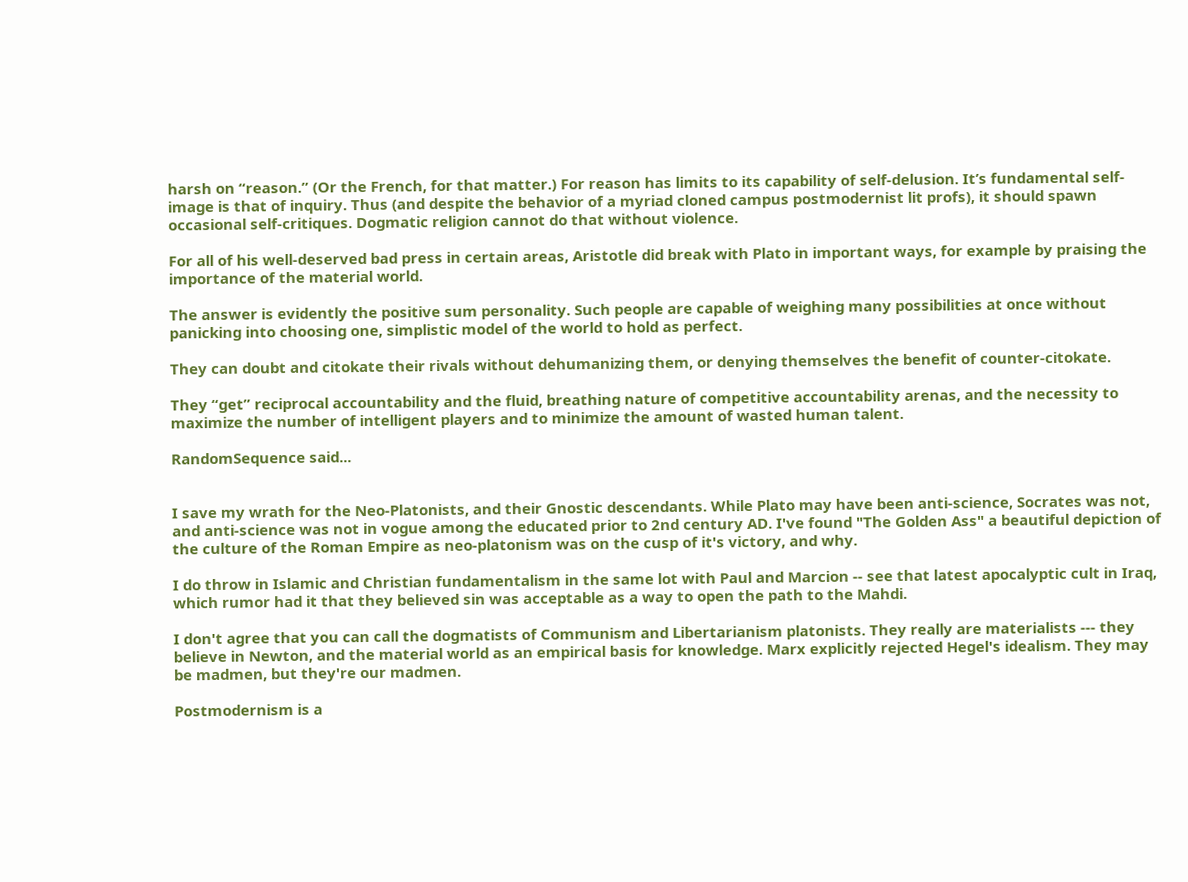harsh on “reason.” (Or the French, for that matter.) For reason has limits to its capability of self-delusion. It’s fundamental self-image is that of inquiry. Thus (and despite the behavior of a myriad cloned campus postmodernist lit profs), it should spawn occasional self-critiques. Dogmatic religion cannot do that without violence.

For all of his well-deserved bad press in certain areas, Aristotle did break with Plato in important ways, for example by praising the importance of the material world.

The answer is evidently the positive sum personality. Such people are capable of weighing many possibilities at once without panicking into choosing one, simplistic model of the world to hold as perfect.

They can doubt and citokate their rivals without dehumanizing them, or denying themselves the benefit of counter-citokate.

They “get” reciprocal accountability and the fluid, breathing nature of competitive accountability arenas, and the necessity to maximize the number of intelligent players and to minimize the amount of wasted human talent.

RandomSequence said...


I save my wrath for the Neo-Platonists, and their Gnostic descendants. While Plato may have been anti-science, Socrates was not, and anti-science was not in vogue among the educated prior to 2nd century AD. I've found "The Golden Ass" a beautiful depiction of the culture of the Roman Empire as neo-platonism was on the cusp of it's victory, and why.

I do throw in Islamic and Christian fundamentalism in the same lot with Paul and Marcion -- see that latest apocalyptic cult in Iraq, which rumor had it that they believed sin was acceptable as a way to open the path to the Mahdi.

I don't agree that you can call the dogmatists of Communism and Libertarianism platonists. They really are materialists --- they believe in Newton, and the material world as an empirical basis for knowledge. Marx explicitly rejected Hegel's idealism. They may be madmen, but they're our madmen.

Postmodernism is a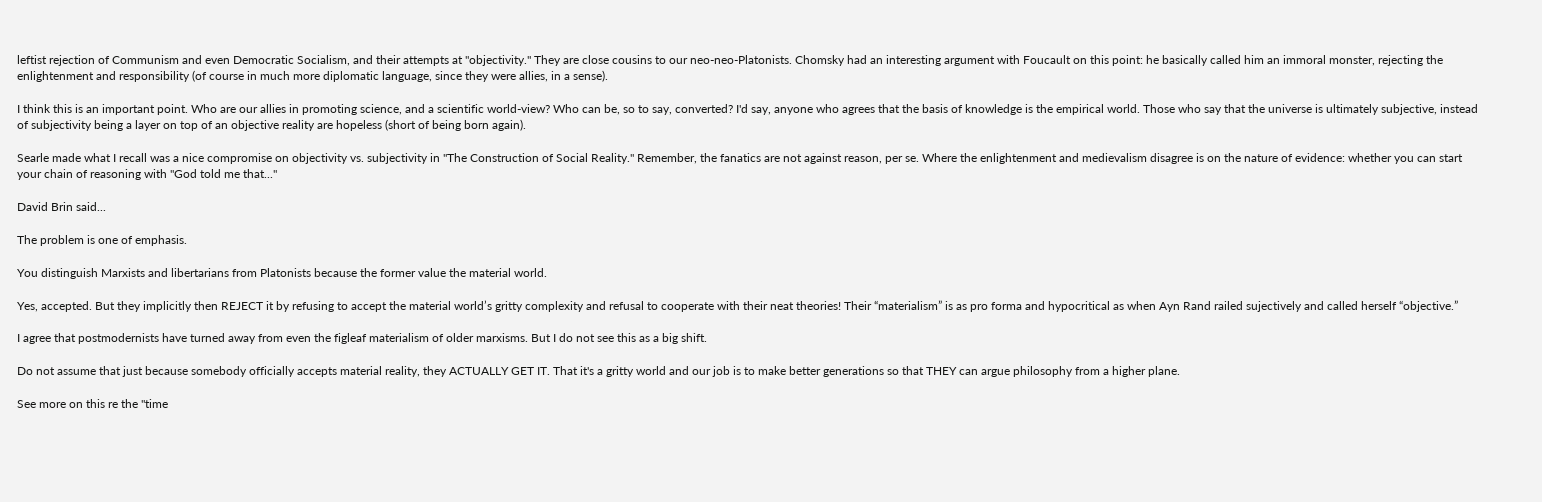leftist rejection of Communism and even Democratic Socialism, and their attempts at "objectivity." They are close cousins to our neo-neo-Platonists. Chomsky had an interesting argument with Foucault on this point: he basically called him an immoral monster, rejecting the enlightenment and responsibility (of course in much more diplomatic language, since they were allies, in a sense).

I think this is an important point. Who are our allies in promoting science, and a scientific world-view? Who can be, so to say, converted? I'd say, anyone who agrees that the basis of knowledge is the empirical world. Those who say that the universe is ultimately subjective, instead of subjectivity being a layer on top of an objective reality are hopeless (short of being born again).

Searle made what I recall was a nice compromise on objectivity vs. subjectivity in "The Construction of Social Reality." Remember, the fanatics are not against reason, per se. Where the enlightenment and medievalism disagree is on the nature of evidence: whether you can start your chain of reasoning with "God told me that..."

David Brin said...

The problem is one of emphasis.

You distinguish Marxists and libertarians from Platonists because the former value the material world.

Yes, accepted. But they implicitly then REJECT it by refusing to accept the material world’s gritty complexity and refusal to cooperate with their neat theories! Their “materialism” is as pro forma and hypocritical as when Ayn Rand railed sujectively and called herself “objective.”

I agree that postmodernists have turned away from even the figleaf materialism of older marxisms. But I do not see this as a big shift.

Do not assume that just because somebody officially accepts material reality, they ACTUALLY GET IT. That it's a gritty world and our job is to make better generations so that THEY can argue philosophy from a higher plane.

See more on this re the "time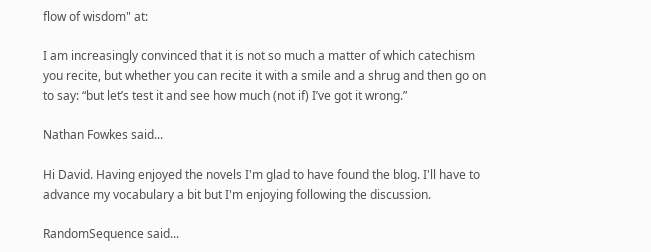flow of wisdom" at:

I am increasingly convinced that it is not so much a matter of which catechism you recite, but whether you can recite it with a smile and a shrug and then go on to say: “but let’s test it and see how much (not if) I’ve got it wrong.”

Nathan Fowkes said...

Hi David. Having enjoyed the novels I'm glad to have found the blog. I'll have to advance my vocabulary a bit but I'm enjoying following the discussion.

RandomSequence said...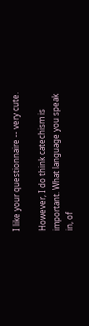I like your questionnaire -- very cute.

However, I do think catechism is important. What language you speak in, of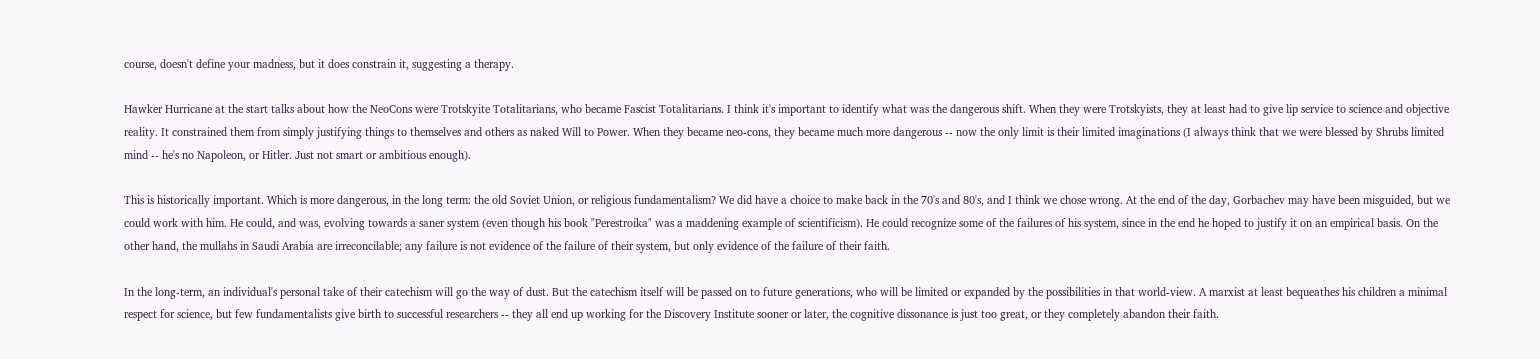course, doesn't define your madness, but it does constrain it, suggesting a therapy.

Hawker Hurricane at the start talks about how the NeoCons were Trotskyite Totalitarians, who became Fascist Totalitarians. I think it's important to identify what was the dangerous shift. When they were Trotskyists, they at least had to give lip service to science and objective reality. It constrained them from simply justifying things to themselves and others as naked Will to Power. When they became neo-cons, they became much more dangerous -- now the only limit is their limited imaginations (I always think that we were blessed by Shrubs limited mind -- he's no Napoleon, or Hitler. Just not smart or ambitious enough).

This is historically important. Which is more dangerous, in the long term: the old Soviet Union, or religious fundamentalism? We did have a choice to make back in the 70's and 80's, and I think we chose wrong. At the end of the day, Gorbachev may have been misguided, but we could work with him. He could, and was, evolving towards a saner system (even though his book "Perestroika" was a maddening example of scientificism). He could recognize some of the failures of his system, since in the end he hoped to justify it on an empirical basis. On the other hand, the mullahs in Saudi Arabia are irreconcilable; any failure is not evidence of the failure of their system, but only evidence of the failure of their faith.

In the long-term, an individual's personal take of their catechism will go the way of dust. But the catechism itself will be passed on to future generations, who will be limited or expanded by the possibilities in that world-view. A marxist at least bequeathes his children a minimal respect for science, but few fundamentalists give birth to successful researchers -- they all end up working for the Discovery Institute sooner or later, the cognitive dissonance is just too great, or they completely abandon their faith.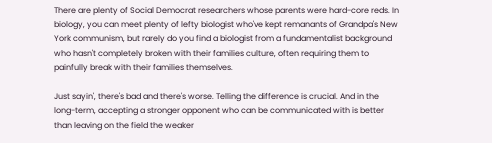There are plenty of Social Democrat researchers whose parents were hard-core reds. In biology, you can meet plenty of lefty biologist who've kept remanants of Grandpa's New York communism, but rarely do you find a biologist from a fundamentalist background who hasn't completely broken with their families culture, often requiring them to painfully break with their families themselves.

Just sayin', there's bad and there's worse. Telling the difference is crucial. And in the long-term, accepting a stronger opponent who can be communicated with is better than leaving on the field the weaker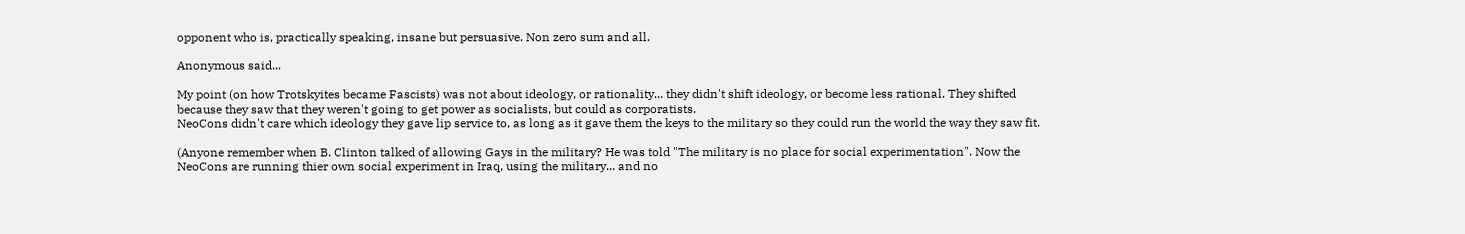opponent who is, practically speaking, insane but persuasive. Non zero sum and all.

Anonymous said...

My point (on how Trotskyites became Fascists) was not about ideology, or rationality... they didn't shift ideology, or become less rational. They shifted because they saw that they weren't going to get power as socialists, but could as corporatists.
NeoCons didn't care which ideology they gave lip service to, as long as it gave them the keys to the military so they could run the world the way they saw fit.

(Anyone remember when B. Clinton talked of allowing Gays in the military? He was told "The military is no place for social experimentation". Now the NeoCons are running thier own social experiment in Iraq, using the military... and no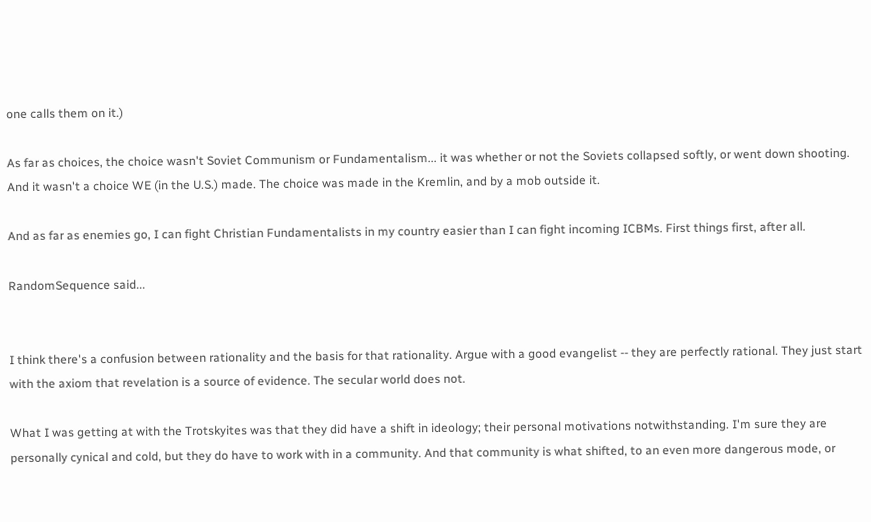one calls them on it.)

As far as choices, the choice wasn't Soviet Communism or Fundamentalism... it was whether or not the Soviets collapsed softly, or went down shooting. And it wasn't a choice WE (in the U.S.) made. The choice was made in the Kremlin, and by a mob outside it.

And as far as enemies go, I can fight Christian Fundamentalists in my country easier than I can fight incoming ICBMs. First things first, after all.

RandomSequence said...


I think there's a confusion between rationality and the basis for that rationality. Argue with a good evangelist -- they are perfectly rational. They just start with the axiom that revelation is a source of evidence. The secular world does not.

What I was getting at with the Trotskyites was that they did have a shift in ideology; their personal motivations notwithstanding. I'm sure they are personally cynical and cold, but they do have to work with in a community. And that community is what shifted, to an even more dangerous mode, or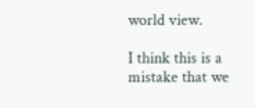world view.

I think this is a mistake that we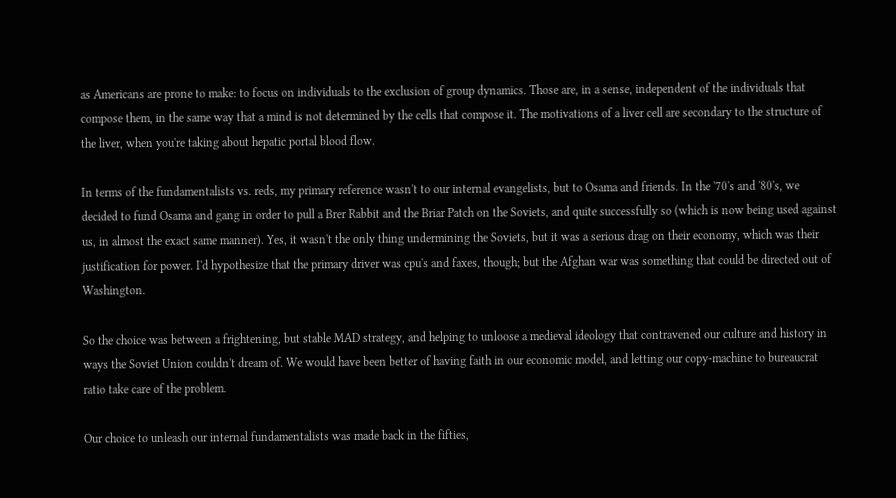as Americans are prone to make: to focus on individuals to the exclusion of group dynamics. Those are, in a sense, independent of the individuals that compose them, in the same way that a mind is not determined by the cells that compose it. The motivations of a liver cell are secondary to the structure of the liver, when you're taking about hepatic portal blood flow.

In terms of the fundamentalists vs. reds, my primary reference wasn't to our internal evangelists, but to Osama and friends. In the '70's and '80's, we decided to fund Osama and gang in order to pull a Brer Rabbit and the Briar Patch on the Soviets, and quite successfully so (which is now being used against us, in almost the exact same manner). Yes, it wasn't the only thing undermining the Soviets, but it was a serious drag on their economy, which was their justification for power. I'd hypothesize that the primary driver was cpu's and faxes, though; but the Afghan war was something that could be directed out of Washington.

So the choice was between a frightening, but stable MAD strategy, and helping to unloose a medieval ideology that contravened our culture and history in ways the Soviet Union couldn't dream of. We would have been better of having faith in our economic model, and letting our copy-machine to bureaucrat ratio take care of the problem.

Our choice to unleash our internal fundamentalists was made back in the fifties,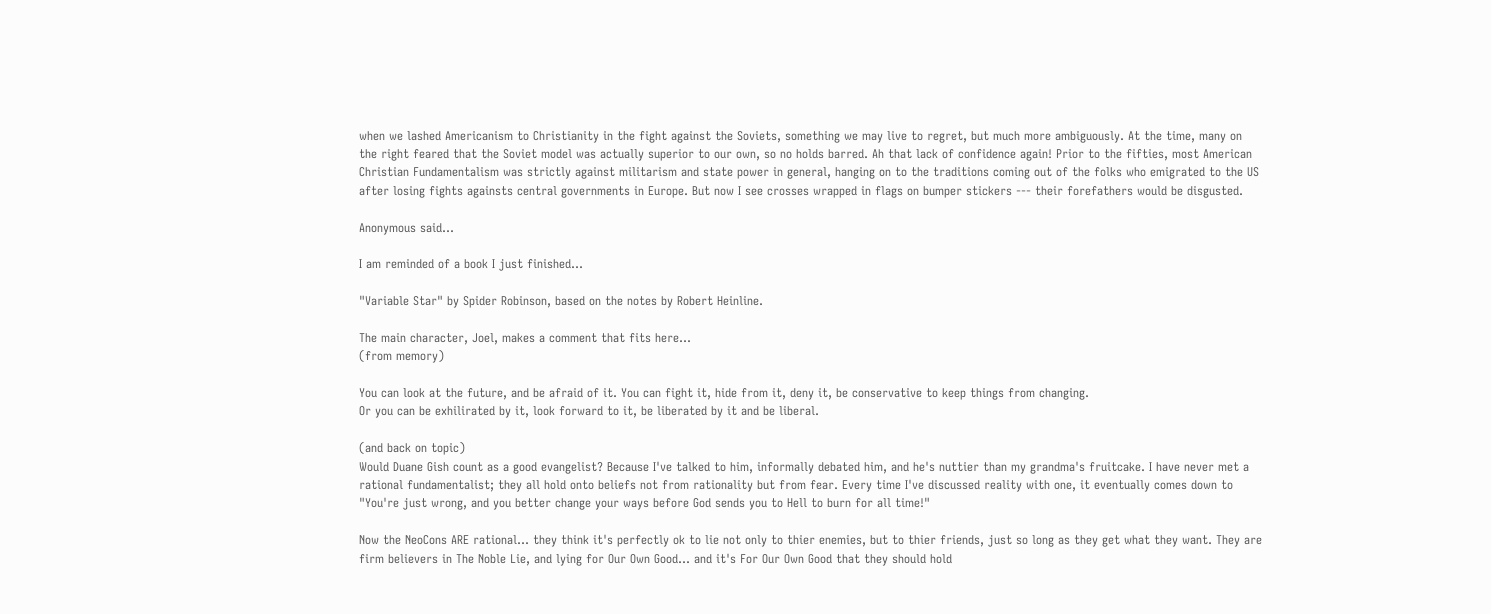when we lashed Americanism to Christianity in the fight against the Soviets, something we may live to regret, but much more ambiguously. At the time, many on the right feared that the Soviet model was actually superior to our own, so no holds barred. Ah that lack of confidence again! Prior to the fifties, most American Christian Fundamentalism was strictly against militarism and state power in general, hanging on to the traditions coming out of the folks who emigrated to the US after losing fights againsts central governments in Europe. But now I see crosses wrapped in flags on bumper stickers --- their forefathers would be disgusted.

Anonymous said...

I am reminded of a book I just finished...

"Variable Star" by Spider Robinson, based on the notes by Robert Heinline.

The main character, Joel, makes a comment that fits here...
(from memory)

You can look at the future, and be afraid of it. You can fight it, hide from it, deny it, be conservative to keep things from changing.
Or you can be exhilirated by it, look forward to it, be liberated by it and be liberal.

(and back on topic)
Would Duane Gish count as a good evangelist? Because I've talked to him, informally debated him, and he's nuttier than my grandma's fruitcake. I have never met a rational fundamentalist; they all hold onto beliefs not from rationality but from fear. Every time I've discussed reality with one, it eventually comes down to "You're just wrong, and you better change your ways before God sends you to Hell to burn for all time!"

Now the NeoCons ARE rational... they think it's perfectly ok to lie not only to thier enemies, but to thier friends, just so long as they get what they want. They are firm believers in The Noble Lie, and lying for Our Own Good... and it's For Our Own Good that they should hold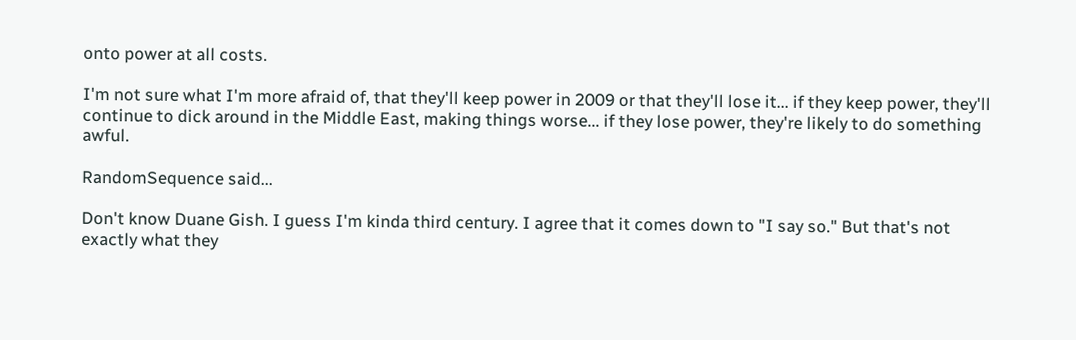onto power at all costs.

I'm not sure what I'm more afraid of, that they'll keep power in 2009 or that they'll lose it... if they keep power, they'll continue to dick around in the Middle East, making things worse... if they lose power, they're likely to do something awful.

RandomSequence said...

Don't know Duane Gish. I guess I'm kinda third century. I agree that it comes down to "I say so." But that's not exactly what they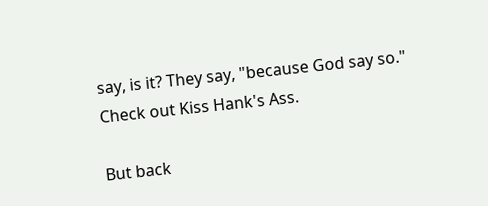say, is it? They say, "because God say so." Check out Kiss Hank's Ass.

But back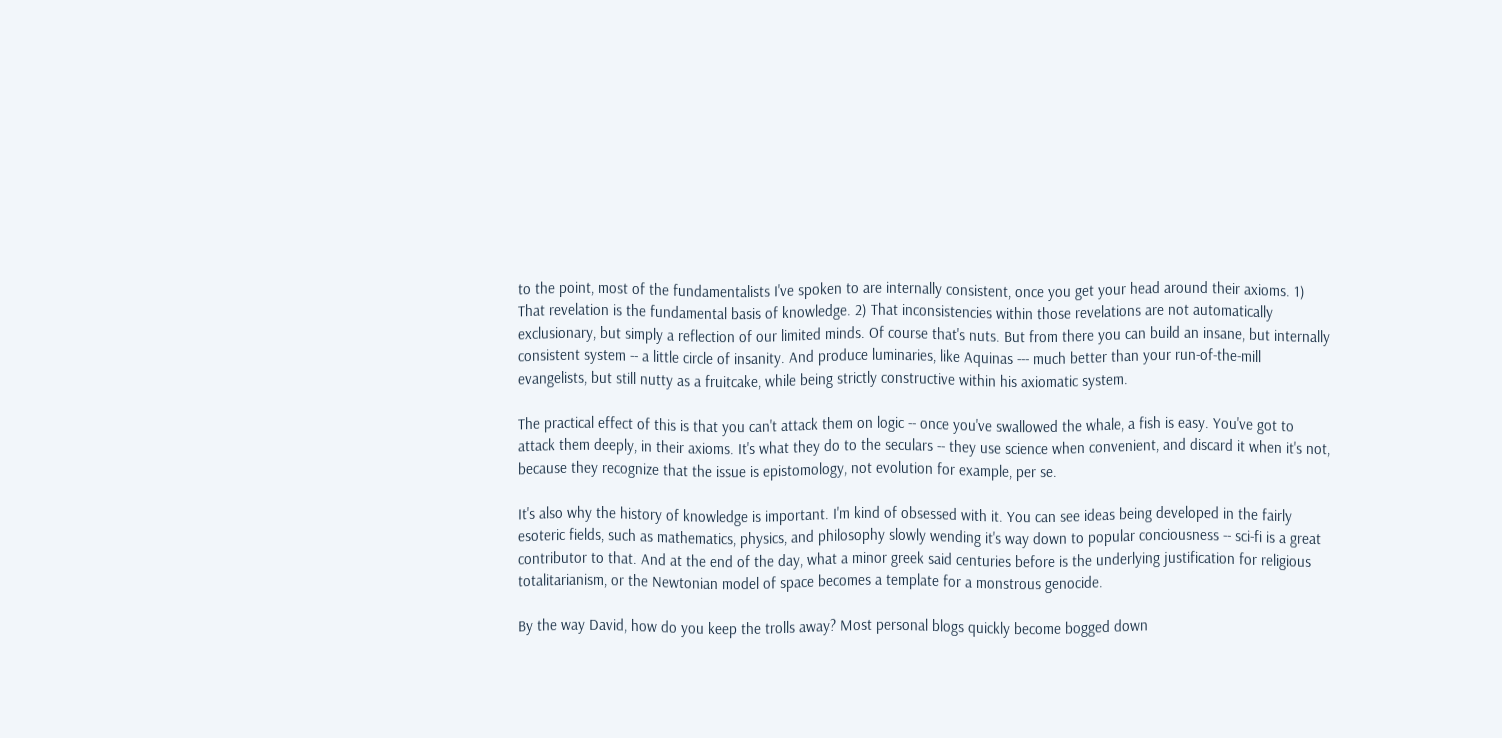to the point, most of the fundamentalists I've spoken to are internally consistent, once you get your head around their axioms. 1) That revelation is the fundamental basis of knowledge. 2) That inconsistencies within those revelations are not automatically exclusionary, but simply a reflection of our limited minds. Of course that's nuts. But from there you can build an insane, but internally consistent system -- a little circle of insanity. And produce luminaries, like Aquinas --- much better than your run-of-the-mill evangelists, but still nutty as a fruitcake, while being strictly constructive within his axiomatic system.

The practical effect of this is that you can't attack them on logic -- once you've swallowed the whale, a fish is easy. You've got to attack them deeply, in their axioms. It's what they do to the seculars -- they use science when convenient, and discard it when it's not, because they recognize that the issue is epistomology, not evolution for example, per se.

It's also why the history of knowledge is important. I'm kind of obsessed with it. You can see ideas being developed in the fairly esoteric fields, such as mathematics, physics, and philosophy slowly wending it's way down to popular conciousness -- sci-fi is a great contributor to that. And at the end of the day, what a minor greek said centuries before is the underlying justification for religious totalitarianism, or the Newtonian model of space becomes a template for a monstrous genocide.

By the way David, how do you keep the trolls away? Most personal blogs quickly become bogged down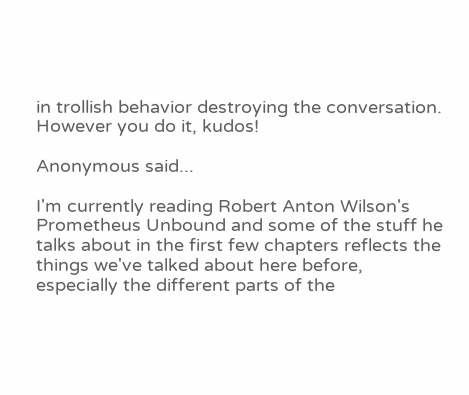in trollish behavior destroying the conversation. However you do it, kudos!

Anonymous said...

I'm currently reading Robert Anton Wilson's Prometheus Unbound and some of the stuff he talks about in the first few chapters reflects the things we've talked about here before, especially the different parts of the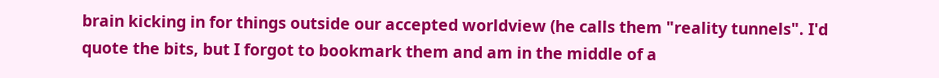brain kicking in for things outside our accepted worldview (he calls them "reality tunnels". I'd quote the bits, but I forgot to bookmark them and am in the middle of a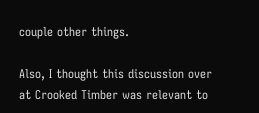couple other things.

Also, I thought this discussion over at Crooked Timber was relevant to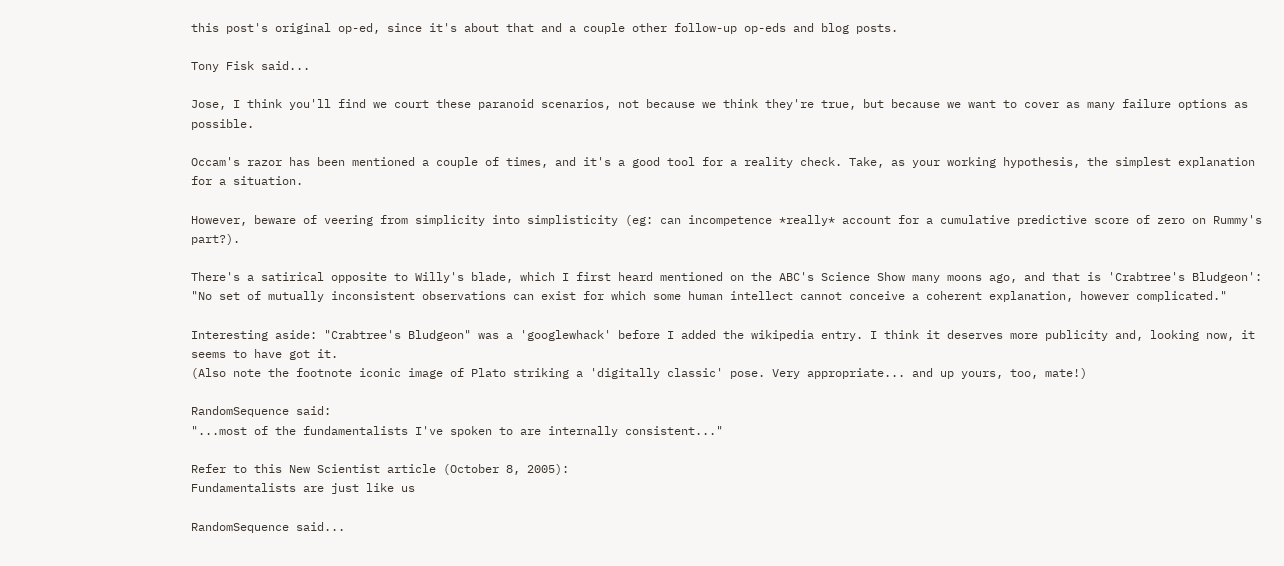this post's original op-ed, since it's about that and a couple other follow-up op-eds and blog posts.

Tony Fisk said...

Jose, I think you'll find we court these paranoid scenarios, not because we think they're true, but because we want to cover as many failure options as possible.

Occam's razor has been mentioned a couple of times, and it's a good tool for a reality check. Take, as your working hypothesis, the simplest explanation for a situation.

However, beware of veering from simplicity into simplisticity (eg: can incompetence *really* account for a cumulative predictive score of zero on Rummy's part?).

There's a satirical opposite to Willy's blade, which I first heard mentioned on the ABC's Science Show many moons ago, and that is 'Crabtree's Bludgeon':
"No set of mutually inconsistent observations can exist for which some human intellect cannot conceive a coherent explanation, however complicated."

Interesting aside: "Crabtree's Bludgeon" was a 'googlewhack' before I added the wikipedia entry. I think it deserves more publicity and, looking now, it seems to have got it.
(Also note the footnote iconic image of Plato striking a 'digitally classic' pose. Very appropriate... and up yours, too, mate!)

RandomSequence said:
"...most of the fundamentalists I've spoken to are internally consistent..."

Refer to this New Scientist article (October 8, 2005):
Fundamentalists are just like us

RandomSequence said...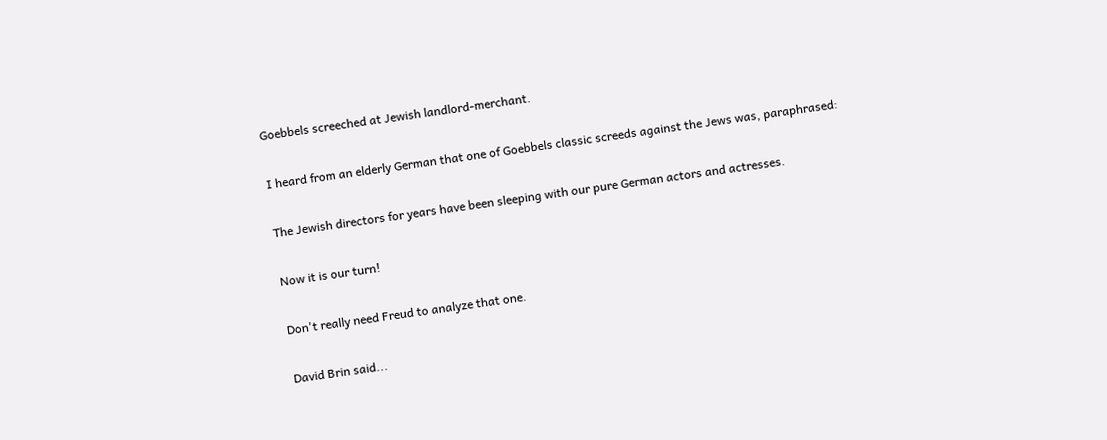Goebbels screeched at Jewish landlord-merchant.

I heard from an elderly German that one of Goebbels classic screeds against the Jews was, paraphrased:

The Jewish directors for years have been sleeping with our pure German actors and actresses.

Now it is our turn!

Don't really need Freud to analyze that one.

David Brin said...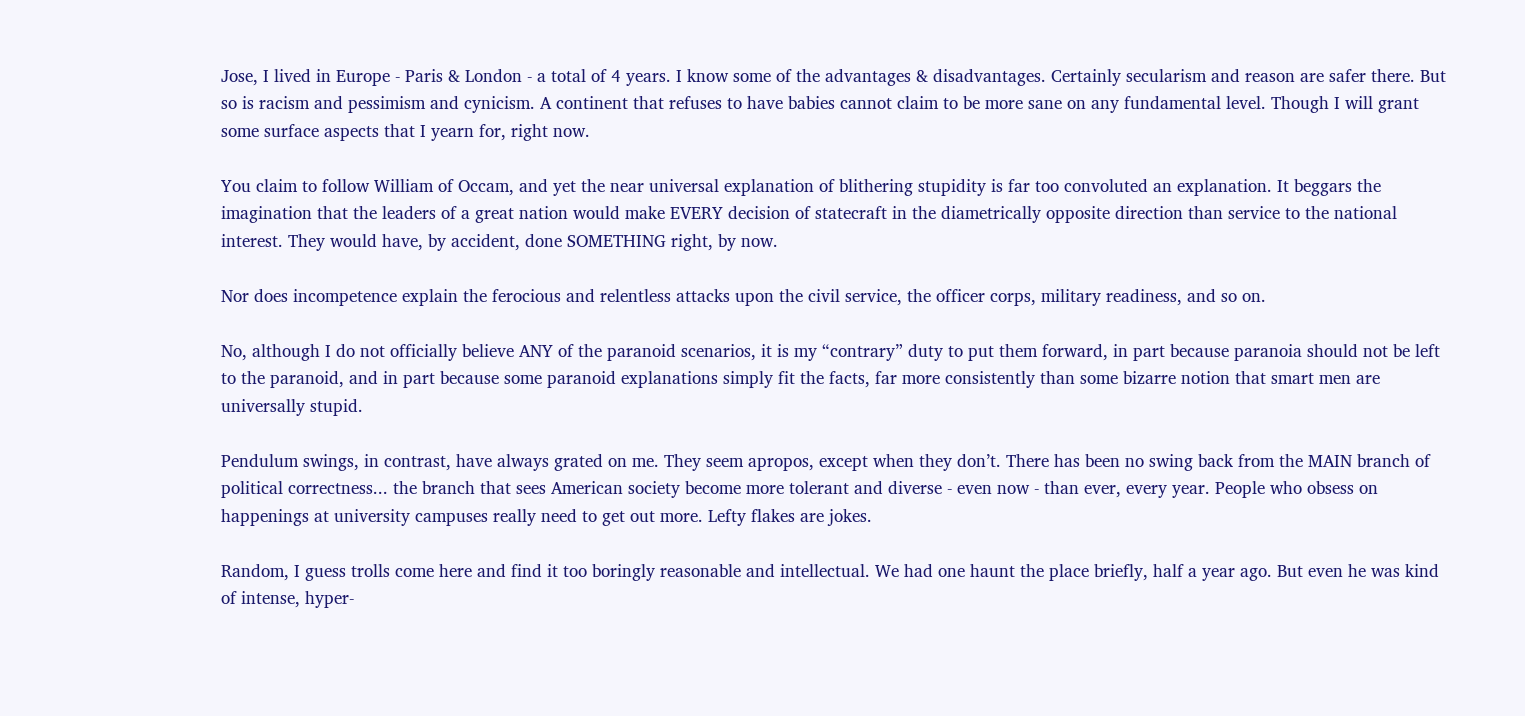Jose, I lived in Europe - Paris & London - a total of 4 years. I know some of the advantages & disadvantages. Certainly secularism and reason are safer there. But so is racism and pessimism and cynicism. A continent that refuses to have babies cannot claim to be more sane on any fundamental level. Though I will grant some surface aspects that I yearn for, right now.

You claim to follow William of Occam, and yet the near universal explanation of blithering stupidity is far too convoluted an explanation. It beggars the imagination that the leaders of a great nation would make EVERY decision of statecraft in the diametrically opposite direction than service to the national interest. They would have, by accident, done SOMETHING right, by now.

Nor does incompetence explain the ferocious and relentless attacks upon the civil service, the officer corps, military readiness, and so on.

No, although I do not officially believe ANY of the paranoid scenarios, it is my “contrary” duty to put them forward, in part because paranoia should not be left to the paranoid, and in part because some paranoid explanations simply fit the facts, far more consistently than some bizarre notion that smart men are universally stupid.

Pendulum swings, in contrast, have always grated on me. They seem apropos, except when they don’t. There has been no swing back from the MAIN branch of political correctness... the branch that sees American society become more tolerant and diverse - even now - than ever, every year. People who obsess on happenings at university campuses really need to get out more. Lefty flakes are jokes.

Random, I guess trolls come here and find it too boringly reasonable and intellectual. We had one haunt the place briefly, half a year ago. But even he was kind of intense, hyper-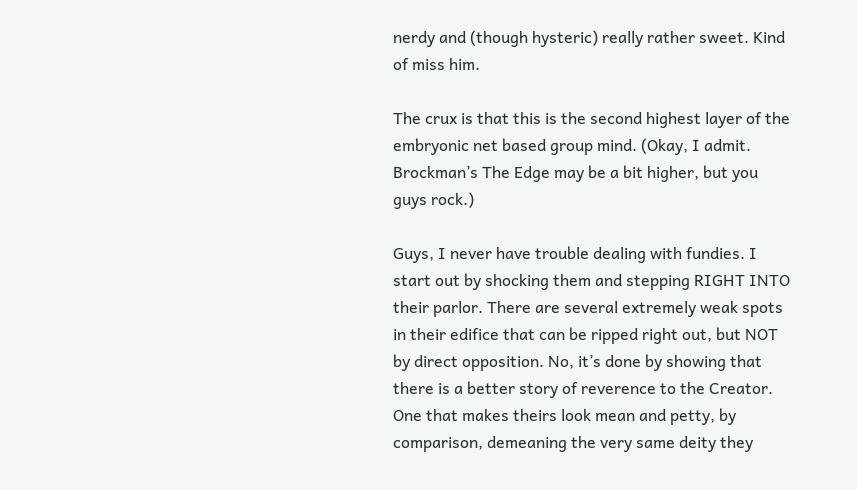nerdy and (though hysteric) really rather sweet. Kind of miss him.

The crux is that this is the second highest layer of the embryonic net based group mind. (Okay, I admit. Brockman’s The Edge may be a bit higher, but you guys rock.)

Guys, I never have trouble dealing with fundies. I start out by shocking them and stepping RIGHT INTO their parlor. There are several extremely weak spots in their edifice that can be ripped right out, but NOT by direct opposition. No, it’s done by showing that there is a better story of reverence to the Creator. One that makes theirs look mean and petty, by comparison, demeaning the very same deity they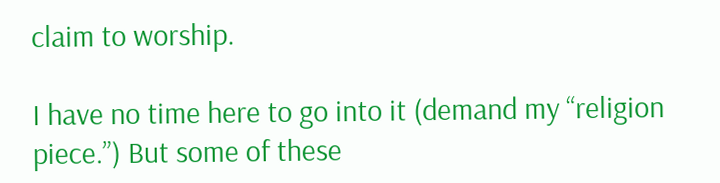claim to worship.

I have no time here to go into it (demand my “religion piece.”) But some of these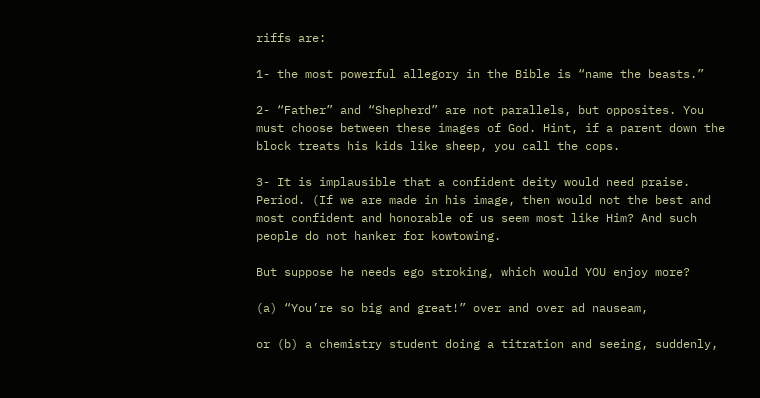riffs are:

1- the most powerful allegory in the Bible is “name the beasts.”

2- “Father” and “Shepherd” are not parallels, but opposites. You must choose between these images of God. Hint, if a parent down the block treats his kids like sheep, you call the cops.

3- It is implausible that a confident deity would need praise. Period. (If we are made in his image, then would not the best and most confident and honorable of us seem most like Him? And such people do not hanker for kowtowing.

But suppose he needs ego stroking, which would YOU enjoy more?

(a) “You’re so big and great!” over and over ad nauseam,

or (b) a chemistry student doing a titration and seeing, suddenly,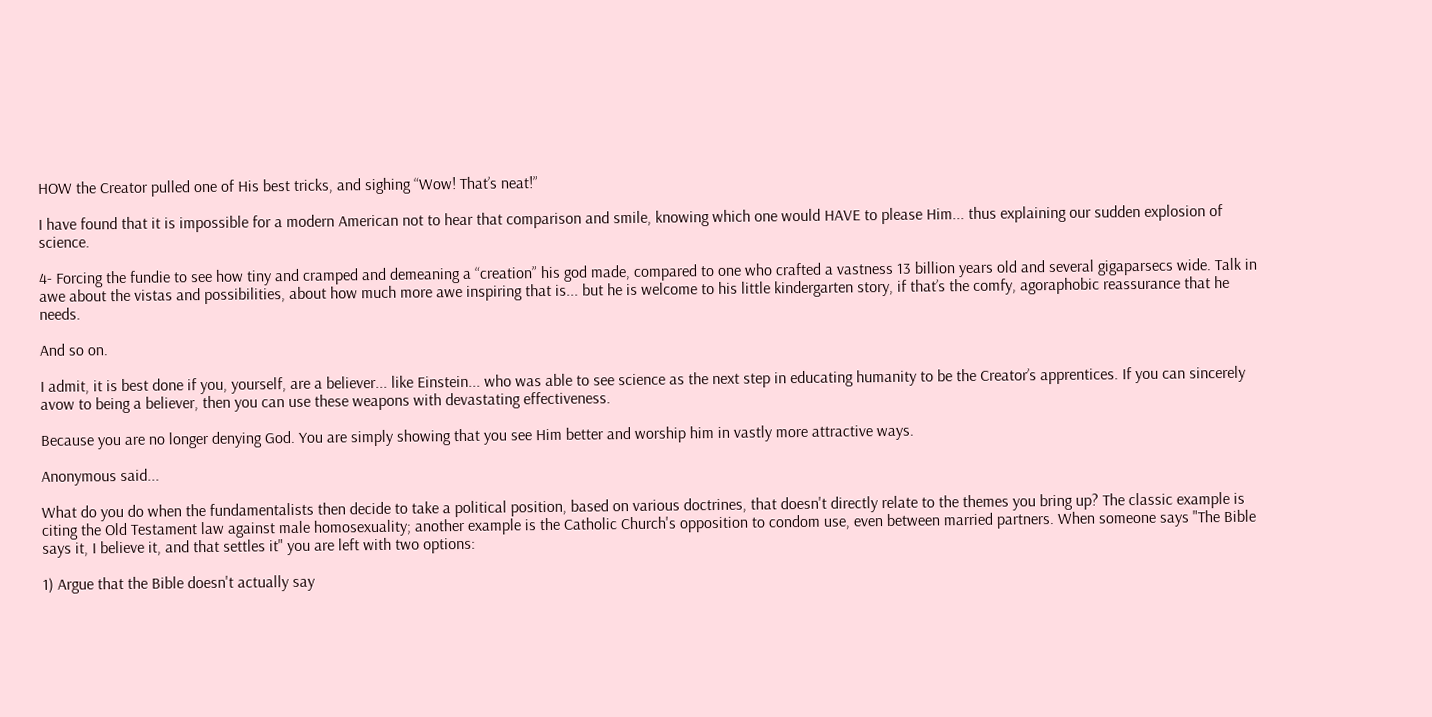HOW the Creator pulled one of His best tricks, and sighing “Wow! That’s neat!”

I have found that it is impossible for a modern American not to hear that comparison and smile, knowing which one would HAVE to please Him... thus explaining our sudden explosion of science.

4- Forcing the fundie to see how tiny and cramped and demeaning a “creation” his god made, compared to one who crafted a vastness 13 billion years old and several gigaparsecs wide. Talk in awe about the vistas and possibilities, about how much more awe inspiring that is... but he is welcome to his little kindergarten story, if that’s the comfy, agoraphobic reassurance that he needs.

And so on.

I admit, it is best done if you, yourself, are a believer... like Einstein... who was able to see science as the next step in educating humanity to be the Creator’s apprentices. If you can sincerely avow to being a believer, then you can use these weapons with devastating effectiveness.

Because you are no longer denying God. You are simply showing that you see Him better and worship him in vastly more attractive ways.

Anonymous said...

What do you do when the fundamentalists then decide to take a political position, based on various doctrines, that doesn't directly relate to the themes you bring up? The classic example is citing the Old Testament law against male homosexuality; another example is the Catholic Church's opposition to condom use, even between married partners. When someone says "The Bible says it, I believe it, and that settles it" you are left with two options:

1) Argue that the Bible doesn't actually say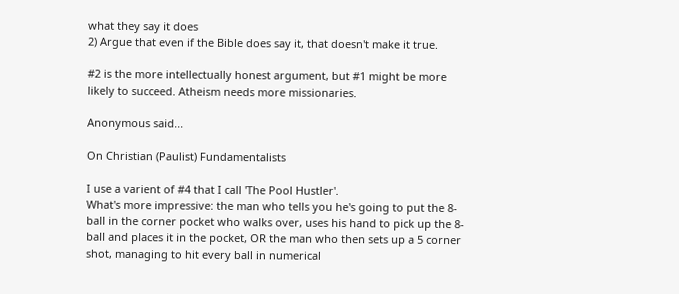what they say it does
2) Argue that even if the Bible does say it, that doesn't make it true.

#2 is the more intellectually honest argument, but #1 might be more likely to succeed. Atheism needs more missionaries.

Anonymous said...

On Christian (Paulist) Fundamentalists

I use a varient of #4 that I call 'The Pool Hustler'.
What's more impressive: the man who tells you he's going to put the 8-ball in the corner pocket who walks over, uses his hand to pick up the 8-ball and places it in the pocket, OR the man who then sets up a 5 corner shot, managing to hit every ball in numerical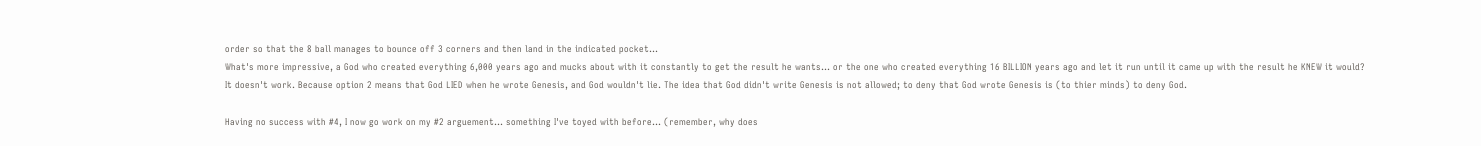order so that the 8 ball manages to bounce off 3 corners and then land in the indicated pocket...
What's more impressive, a God who created everything 6,000 years ago and mucks about with it constantly to get the result he wants... or the one who created everything 16 BILLION years ago and let it run until it came up with the result he KNEW it would?
It doesn't work. Because option 2 means that God LIED when he wrote Genesis, and God wouldn't lie. The idea that God didn't write Genesis is not allowed; to deny that God wrote Genesis is (to thier minds) to deny God.

Having no success with #4, I now go work on my #2 arguement... something I've toyed with before... (remember, why does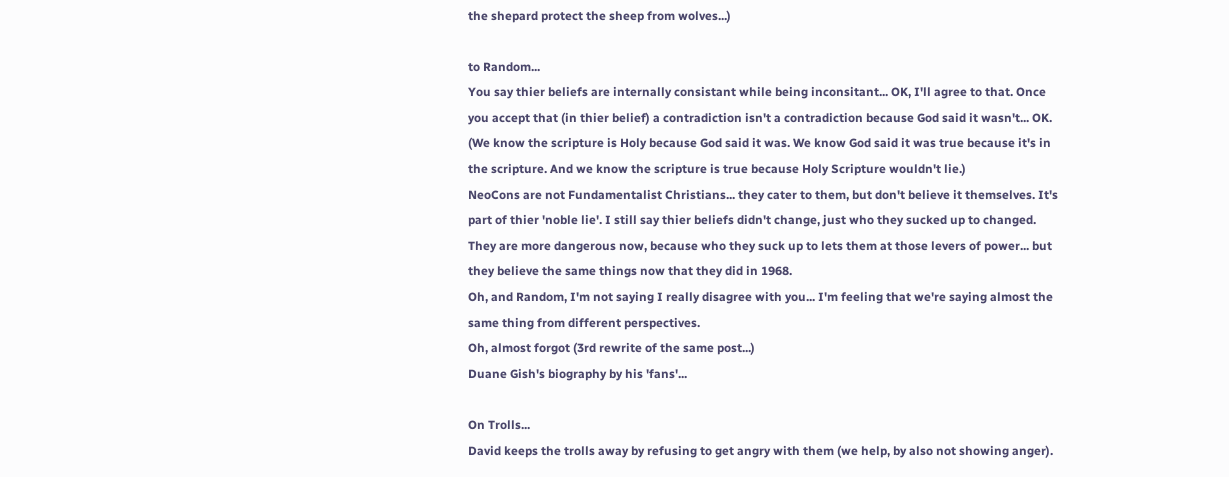the shepard protect the sheep from wolves...)

to Random...
You say thier beliefs are internally consistant while being inconsitant... OK, I'll agree to that. Once you accept that (in thier belief) a contradiction isn't a contradiction because God said it wasn't... OK. (We know the scripture is Holy because God said it was. We know God said it was true because it's in the scripture. And we know the scripture is true because Holy Scripture wouldn't lie.)
NeoCons are not Fundamentalist Christians... they cater to them, but don't believe it themselves. It's part of thier 'noble lie'. I still say thier beliefs didn't change, just who they sucked up to changed. They are more dangerous now, because who they suck up to lets them at those levers of power... but they believe the same things now that they did in 1968.
Oh, and Random, I'm not saying I really disagree with you... I'm feeling that we're saying almost the same thing from different perspectives.
Oh, almost forgot (3rd rewrite of the same post...)
Duane Gish's biography by his 'fans'...

On Trolls...
David keeps the trolls away by refusing to get angry with them (we help, by also not showing anger).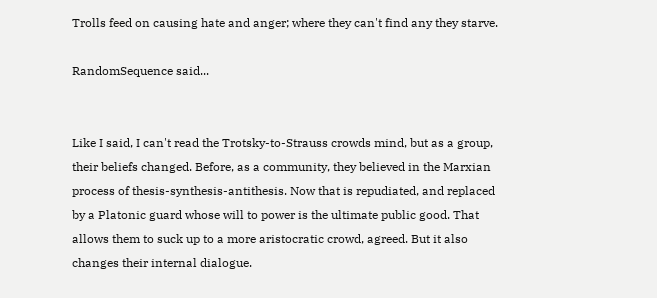Trolls feed on causing hate and anger; where they can't find any they starve.

RandomSequence said...


Like I said, I can't read the Trotsky-to-Strauss crowds mind, but as a group, their beliefs changed. Before, as a community, they believed in the Marxian process of thesis-synthesis-antithesis. Now that is repudiated, and replaced by a Platonic guard whose will to power is the ultimate public good. That allows them to suck up to a more aristocratic crowd, agreed. But it also changes their internal dialogue.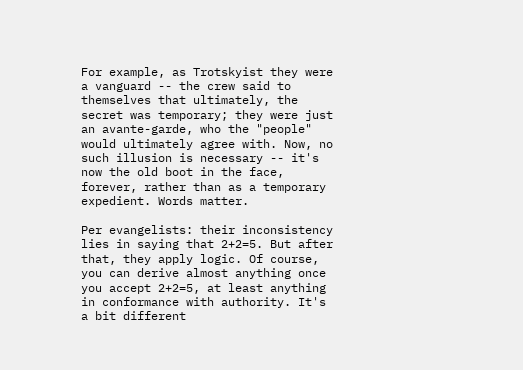For example, as Trotskyist they were a vanguard -- the crew said to themselves that ultimately, the secret was temporary; they were just an avante-garde, who the "people" would ultimately agree with. Now, no such illusion is necessary -- it's now the old boot in the face, forever, rather than as a temporary expedient. Words matter.

Per evangelists: their inconsistency lies in saying that 2+2=5. But after that, they apply logic. Of course, you can derive almost anything once you accept 2+2=5, at least anything in conformance with authority. It's a bit different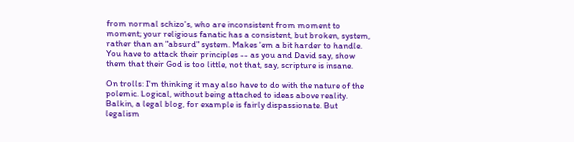from normal schizo's, who are inconsistent from moment to moment; your religious fanatic has a consistent, but broken, system, rather than an "absurd" system. Makes 'em a bit harder to handle. You have to attack their principles -- as you and David say, show them that their God is too little, not that, say, scripture is insane.

On trolls: I'm thinking it may also have to do with the nature of the polemic. Logical, without being attached to ideas above reality. Balkin, a legal blog, for example is fairly dispassionate. But legalism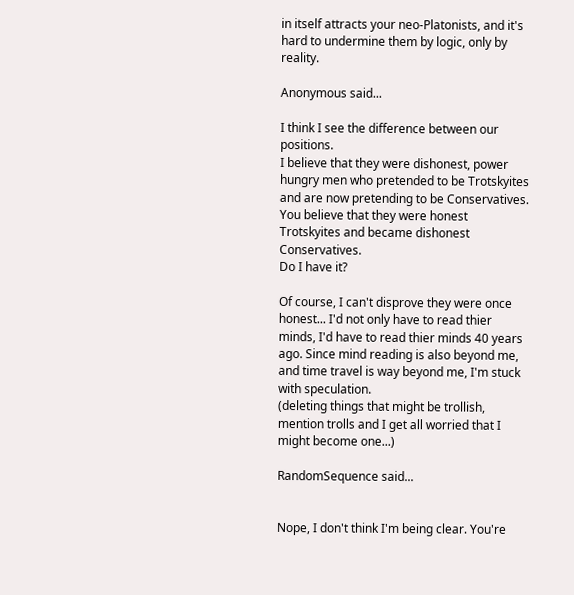in itself attracts your neo-Platonists, and it's hard to undermine them by logic, only by reality.

Anonymous said...

I think I see the difference between our positions.
I believe that they were dishonest, power hungry men who pretended to be Trotskyites and are now pretending to be Conservatives.
You believe that they were honest Trotskyites and became dishonest Conservatives.
Do I have it?

Of course, I can't disprove they were once honest... I'd not only have to read thier minds, I'd have to read thier minds 40 years ago. Since mind reading is also beyond me, and time travel is way beyond me, I'm stuck with speculation.
(deleting things that might be trollish, mention trolls and I get all worried that I might become one...)

RandomSequence said...


Nope, I don't think I'm being clear. You're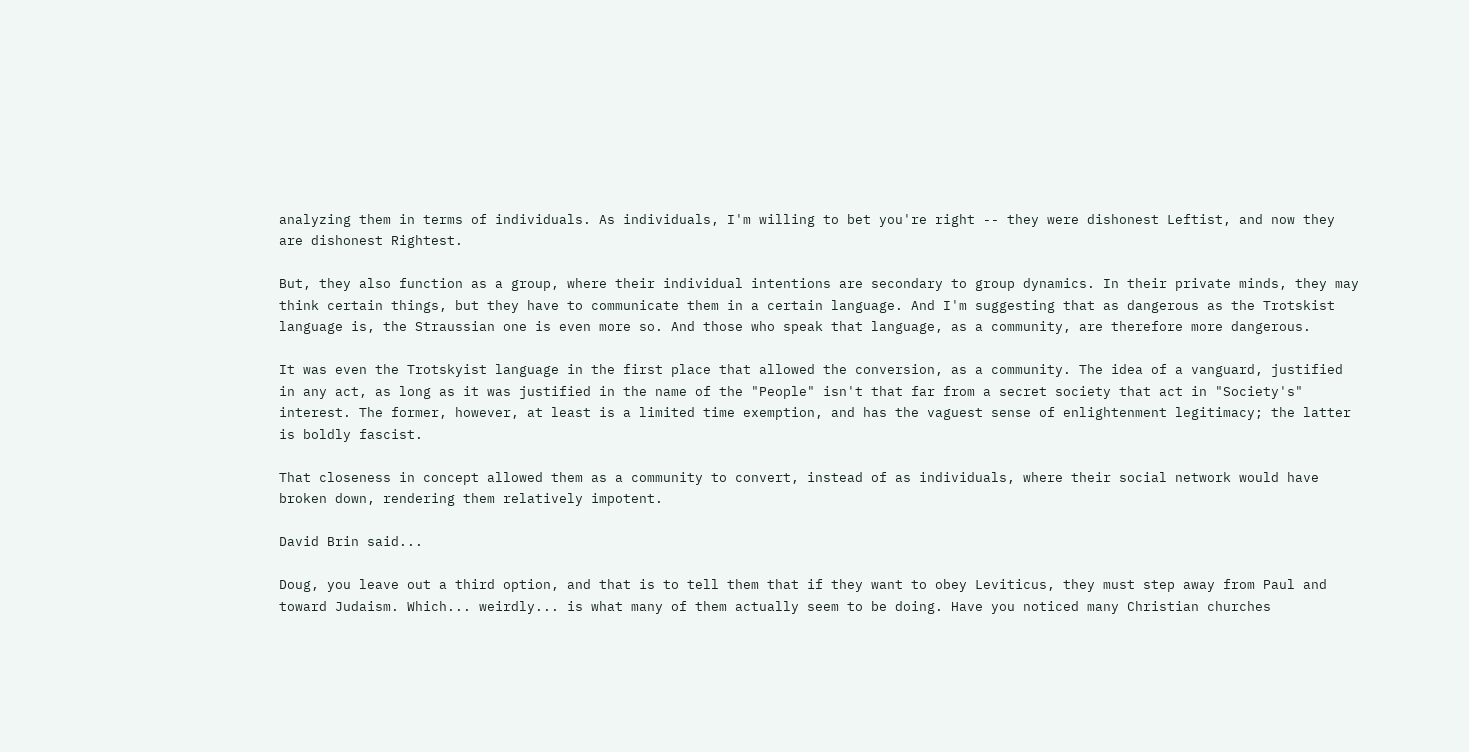analyzing them in terms of individuals. As individuals, I'm willing to bet you're right -- they were dishonest Leftist, and now they are dishonest Rightest.

But, they also function as a group, where their individual intentions are secondary to group dynamics. In their private minds, they may think certain things, but they have to communicate them in a certain language. And I'm suggesting that as dangerous as the Trotskist language is, the Straussian one is even more so. And those who speak that language, as a community, are therefore more dangerous.

It was even the Trotskyist language in the first place that allowed the conversion, as a community. The idea of a vanguard, justified in any act, as long as it was justified in the name of the "People" isn't that far from a secret society that act in "Society's" interest. The former, however, at least is a limited time exemption, and has the vaguest sense of enlightenment legitimacy; the latter is boldly fascist.

That closeness in concept allowed them as a community to convert, instead of as individuals, where their social network would have broken down, rendering them relatively impotent.

David Brin said...

Doug, you leave out a third option, and that is to tell them that if they want to obey Leviticus, they must step away from Paul and toward Judaism. Which... weirdly... is what many of them actually seem to be doing. Have you noticed many Christian churches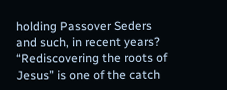holding Passover Seders and such, in recent years? “Rediscovering the roots of Jesus” is one of the catch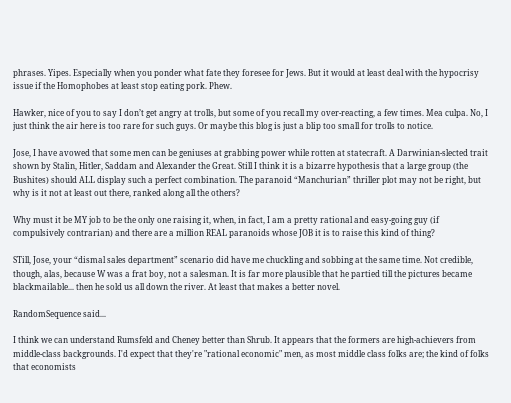phrases. Yipes. Especially when you ponder what fate they foresee for Jews. But it would at least deal with the hypocrisy issue if the Homophobes at least stop eating pork. Phew.

Hawker, nice of you to say I don’t get angry at trolls, but some of you recall my over-reacting, a few times. Mea culpa. No, I just think the air here is too rare for such guys. Or maybe this blog is just a blip too small for trolls to notice.

Jose, I have avowed that some men can be geniuses at grabbing power while rotten at statecraft. A Darwinian-slected trait shown by Stalin, Hitler, Saddam and Alexander the Great. Still I think it is a bizarre hypothesis that a large group (the Bushites) should ALL display such a perfect combination. The paranoid “Manchurian” thriller plot may not be right, but why is it not at least out there, ranked along all the others?

Why must it be MY job to be the only one raising it, when, in fact, I am a pretty rational and easy-going guy (if compulsively contrarian) and there are a million REAL paranoids whose JOB it is to raise this kind of thing?

STill, Jose, your “dismal sales department” scenario did have me chuckling and sobbing at the same time. Not credible, though, alas, because W was a frat boy, not a salesman. It is far more plausible that he partied till the pictures became blackmailable... then he sold us all down the river. At least that makes a better novel.

RandomSequence said...

I think we can understand Rumsfeld and Cheney better than Shrub. It appears that the formers are high-achievers from middle-class backgrounds. I'd expect that they're "rational economic" men, as most middle class folks are; the kind of folks that economists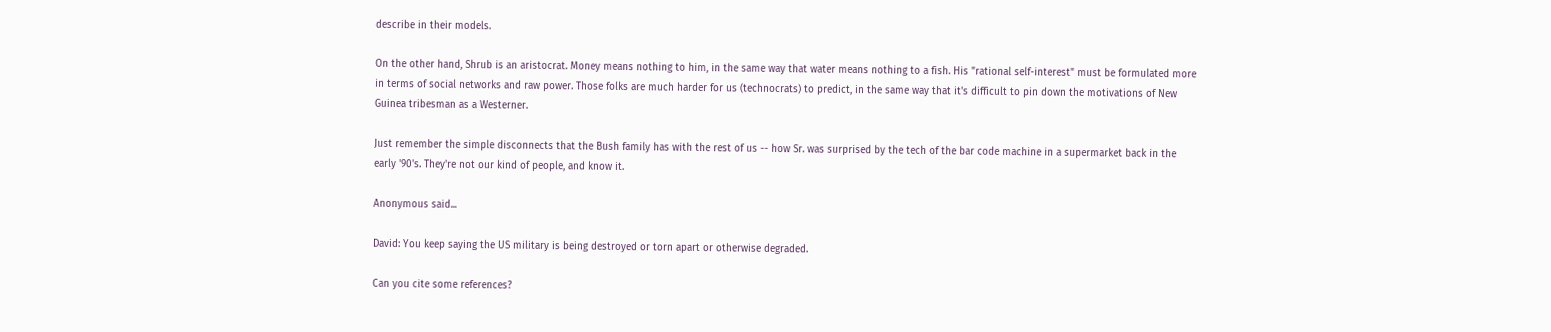describe in their models.

On the other hand, Shrub is an aristocrat. Money means nothing to him, in the same way that water means nothing to a fish. His "rational self-interest" must be formulated more in terms of social networks and raw power. Those folks are much harder for us (technocrats) to predict, in the same way that it's difficult to pin down the motivations of New Guinea tribesman as a Westerner.

Just remember the simple disconnects that the Bush family has with the rest of us -- how Sr. was surprised by the tech of the bar code machine in a supermarket back in the early '90's. They're not our kind of people, and know it.

Anonymous said...

David: You keep saying the US military is being destroyed or torn apart or otherwise degraded.

Can you cite some references?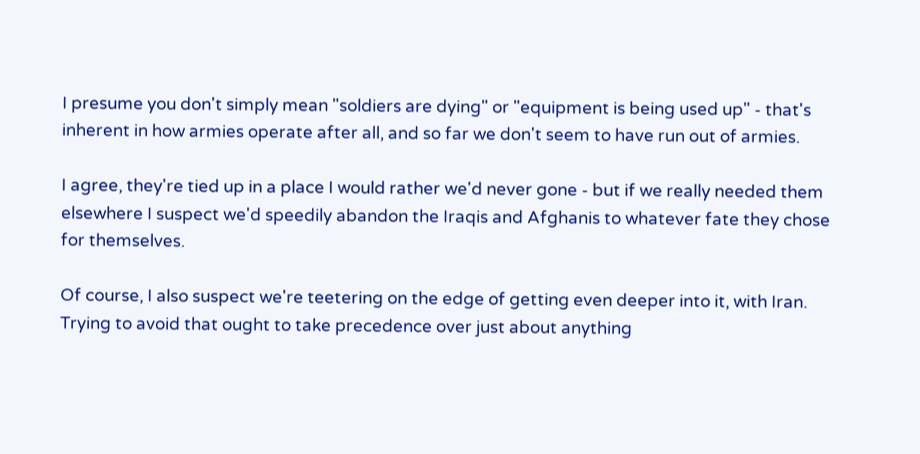I presume you don't simply mean "soldiers are dying" or "equipment is being used up" - that's inherent in how armies operate after all, and so far we don't seem to have run out of armies.

I agree, they're tied up in a place I would rather we'd never gone - but if we really needed them elsewhere I suspect we'd speedily abandon the Iraqis and Afghanis to whatever fate they chose for themselves.

Of course, I also suspect we're teetering on the edge of getting even deeper into it, with Iran. Trying to avoid that ought to take precedence over just about anything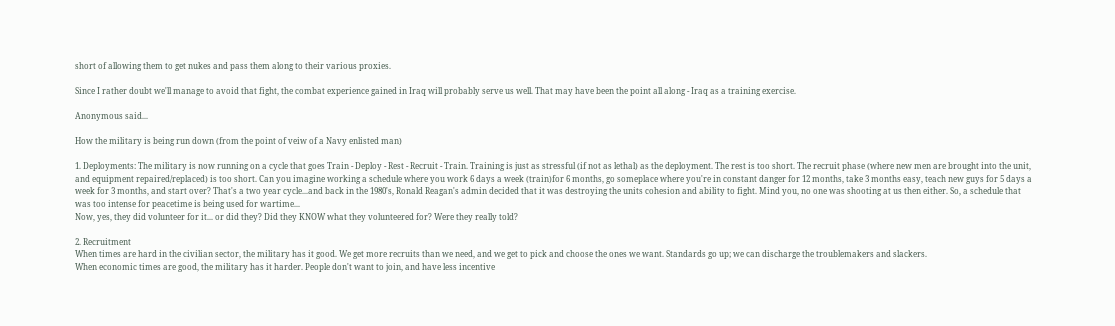short of allowing them to get nukes and pass them along to their various proxies.

Since I rather doubt we'll manage to avoid that fight, the combat experience gained in Iraq will probably serve us well. That may have been the point all along - Iraq as a training exercise.

Anonymous said...

How the military is being run down (from the point of veiw of a Navy enlisted man)

1. Deployments: The military is now running on a cycle that goes Train - Deploy - Rest - Recruit - Train. Training is just as stressful (if not as lethal) as the deployment. The rest is too short. The recruit phase (where new men are brought into the unit, and equipment repaired/replaced) is too short. Can you imagine working a schedule where you work 6 days a week (train)for 6 months, go someplace where you're in constant danger for 12 months, take 3 months easy, teach new guys for 5 days a week for 3 months, and start over? That's a two year cycle...and back in the 1980's, Ronald Reagan's admin decided that it was destroying the units cohesion and ability to fight. Mind you, no one was shooting at us then either. So, a schedule that was too intense for peacetime is being used for wartime...
Now, yes, they did volunteer for it... or did they? Did they KNOW what they volunteered for? Were they really told?

2. Recruitment
When times are hard in the civilian sector, the military has it good. We get more recruits than we need, and we get to pick and choose the ones we want. Standards go up; we can discharge the troublemakers and slackers.
When economic times are good, the military has it harder. People don't want to join, and have less incentive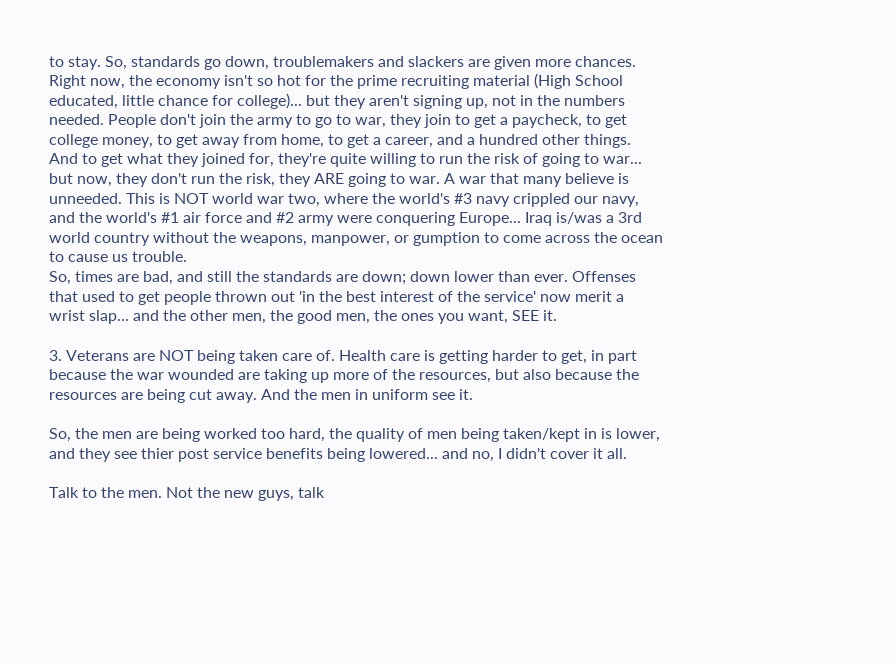to stay. So, standards go down, troublemakers and slackers are given more chances.
Right now, the economy isn't so hot for the prime recruiting material (High School educated, little chance for college)... but they aren't signing up, not in the numbers needed. People don't join the army to go to war, they join to get a paycheck, to get college money, to get away from home, to get a career, and a hundred other things. And to get what they joined for, they're quite willing to run the risk of going to war... but now, they don't run the risk, they ARE going to war. A war that many believe is unneeded. This is NOT world war two, where the world's #3 navy crippled our navy, and the world's #1 air force and #2 army were conquering Europe... Iraq is/was a 3rd world country without the weapons, manpower, or gumption to come across the ocean to cause us trouble.
So, times are bad, and still the standards are down; down lower than ever. Offenses that used to get people thrown out 'in the best interest of the service' now merit a wrist slap... and the other men, the good men, the ones you want, SEE it.

3. Veterans are NOT being taken care of. Health care is getting harder to get, in part because the war wounded are taking up more of the resources, but also because the resources are being cut away. And the men in uniform see it.

So, the men are being worked too hard, the quality of men being taken/kept in is lower, and they see thier post service benefits being lowered... and no, I didn't cover it all.

Talk to the men. Not the new guys, talk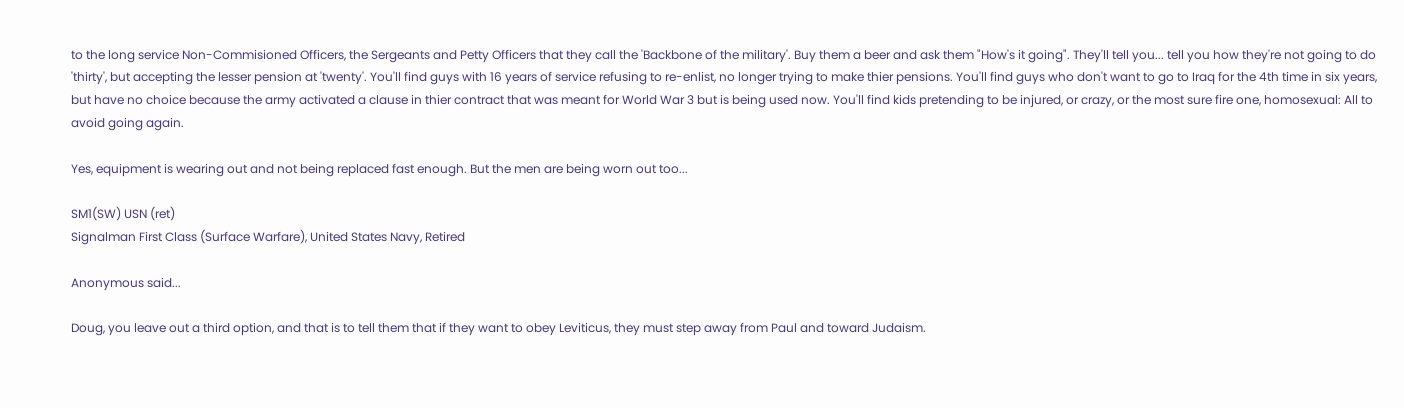to the long service Non-Commisioned Officers, the Sergeants and Petty Officers that they call the 'Backbone of the military'. Buy them a beer and ask them "How's it going". They'll tell you... tell you how they're not going to do 'thirty', but accepting the lesser pension at 'twenty'. You'll find guys with 16 years of service refusing to re-enlist, no longer trying to make thier pensions. You'll find guys who don't want to go to Iraq for the 4th time in six years, but have no choice because the army activated a clause in thier contract that was meant for World War 3 but is being used now. You'll find kids pretending to be injured, or crazy, or the most sure fire one, homosexual: All to avoid going again.

Yes, equipment is wearing out and not being replaced fast enough. But the men are being worn out too...

SM1(SW) USN (ret)
Signalman First Class (Surface Warfare), United States Navy, Retired

Anonymous said...

Doug, you leave out a third option, and that is to tell them that if they want to obey Leviticus, they must step away from Paul and toward Judaism.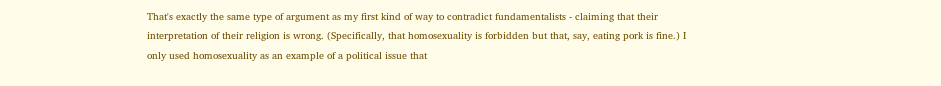That's exactly the same type of argument as my first kind of way to contradict fundamentalists - claiming that their interpretation of their religion is wrong. (Specifically, that homosexuality is forbidden but that, say, eating pork is fine.) I only used homosexuality as an example of a political issue that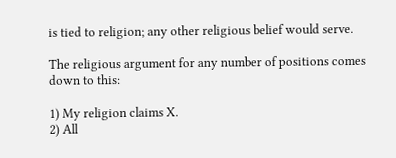is tied to religion; any other religious belief would serve.

The religious argument for any number of positions comes down to this:

1) My religion claims X.
2) All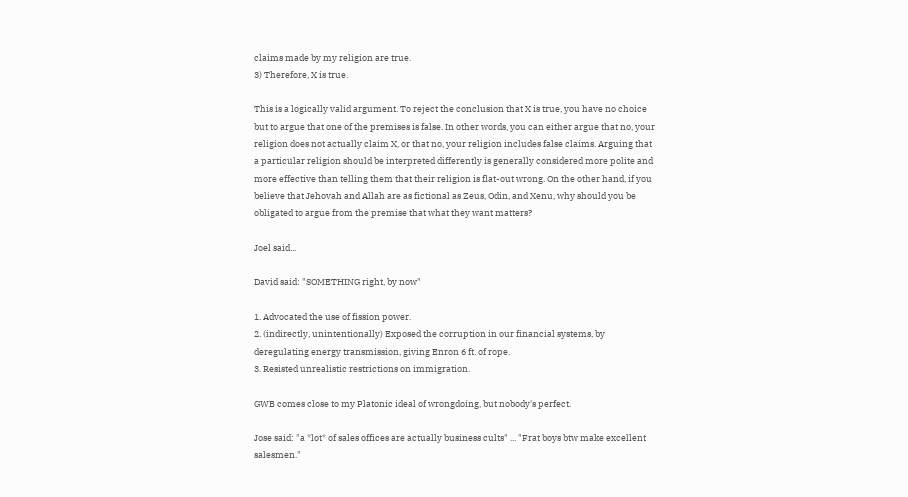claims made by my religion are true.
3) Therefore, X is true.

This is a logically valid argument. To reject the conclusion that X is true, you have no choice but to argue that one of the premises is false. In other words, you can either argue that no, your religion does not actually claim X, or that no, your religion includes false claims. Arguing that a particular religion should be interpreted differently is generally considered more polite and more effective than telling them that their religion is flat-out wrong. On the other hand, if you believe that Jehovah and Allah are as fictional as Zeus, Odin, and Xenu, why should you be obligated to argue from the premise that what they want matters?

Joel said...

David said: "SOMETHING right, by now"

1. Advocated the use of fission power.
2. (indirectly, unintentionally) Exposed the corruption in our financial systems, by deregulating energy transmission, giving Enron 6 ft. of rope.
3. Resisted unrealistic restrictions on immigration.

GWB comes close to my Platonic ideal of wrongdoing, but nobody's perfect.

Jose said: "a *lot* of sales offices are actually business cults" ... "Frat boys btw make excellent salesmen."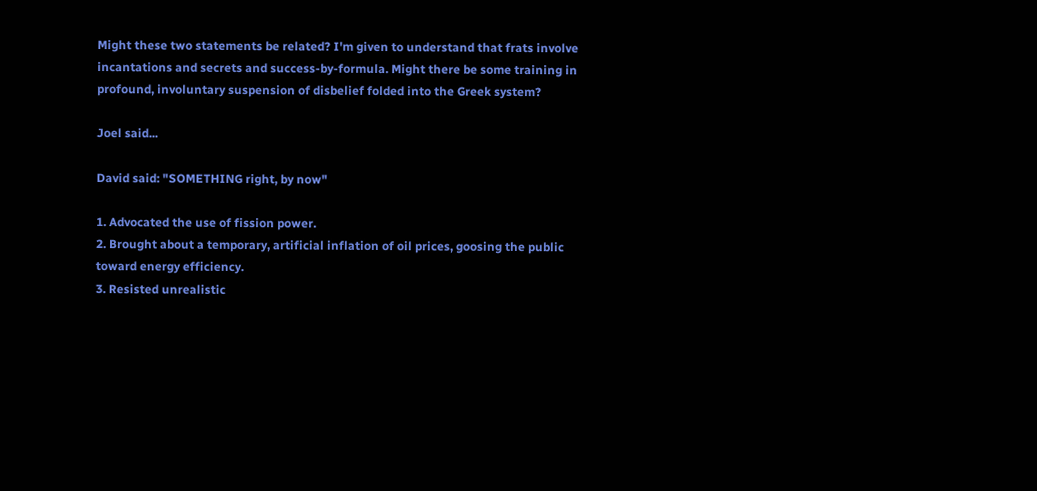Might these two statements be related? I'm given to understand that frats involve incantations and secrets and success-by-formula. Might there be some training in profound, involuntary suspension of disbelief folded into the Greek system?

Joel said...

David said: "SOMETHING right, by now"

1. Advocated the use of fission power.
2. Brought about a temporary, artificial inflation of oil prices, goosing the public toward energy efficiency.
3. Resisted unrealistic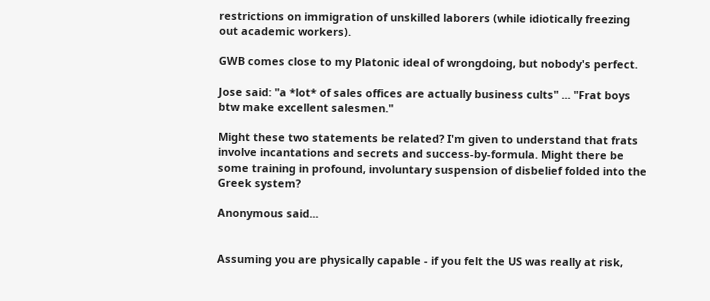restrictions on immigration of unskilled laborers (while idiotically freezing out academic workers).

GWB comes close to my Platonic ideal of wrongdoing, but nobody's perfect.

Jose said: "a *lot* of sales offices are actually business cults" ... "Frat boys btw make excellent salesmen."

Might these two statements be related? I'm given to understand that frats involve incantations and secrets and success-by-formula. Might there be some training in profound, involuntary suspension of disbelief folded into the Greek system?

Anonymous said...


Assuming you are physically capable - if you felt the US was really at risk,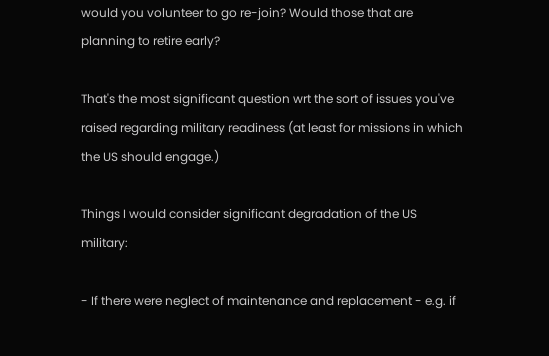would you volunteer to go re-join? Would those that are planning to retire early?

That's the most significant question wrt the sort of issues you've raised regarding military readiness (at least for missions in which the US should engage.)

Things I would consider significant degradation of the US military:

- If there were neglect of maintenance and replacement - e.g. if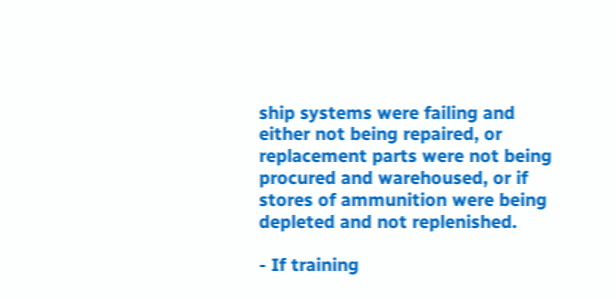ship systems were failing and either not being repaired, or replacement parts were not being procured and warehoused, or if stores of ammunition were being depleted and not replenished.

- If training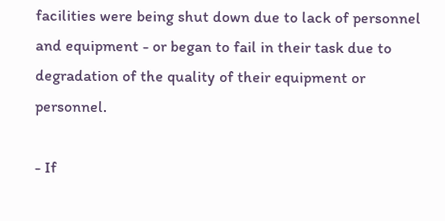facilities were being shut down due to lack of personnel and equipment - or began to fail in their task due to degradation of the quality of their equipment or personnel.

- If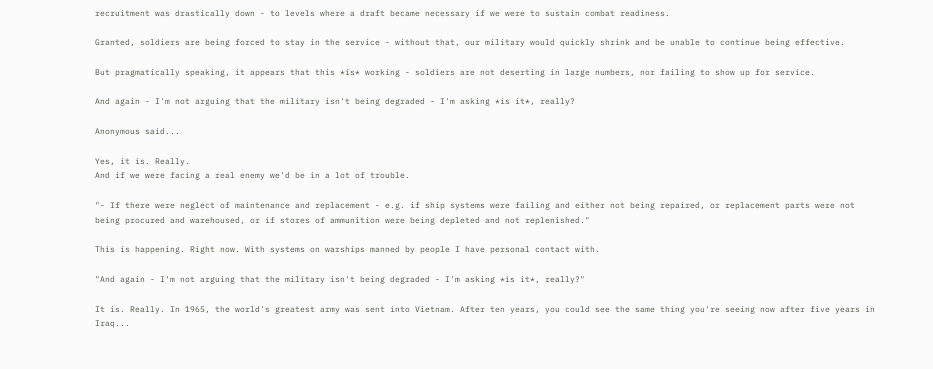recruitment was drastically down - to levels where a draft became necessary if we were to sustain combat readiness.

Granted, soldiers are being forced to stay in the service - without that, our military would quickly shrink and be unable to continue being effective.

But pragmatically speaking, it appears that this *is* working - soldiers are not deserting in large numbers, nor failing to show up for service.

And again - I'm not arguing that the military isn't being degraded - I'm asking *is it*, really?

Anonymous said...

Yes, it is. Really.
And if we were facing a real enemy we'd be in a lot of trouble.

"- If there were neglect of maintenance and replacement - e.g. if ship systems were failing and either not being repaired, or replacement parts were not being procured and warehoused, or if stores of ammunition were being depleted and not replenished."

This is happening. Right now. With systems on warships manned by people I have personal contact with.

"And again - I'm not arguing that the military isn't being degraded - I'm asking *is it*, really?"

It is. Really. In 1965, the world's greatest army was sent into Vietnam. After ten years, you could see the same thing you're seeing now after five years in Iraq...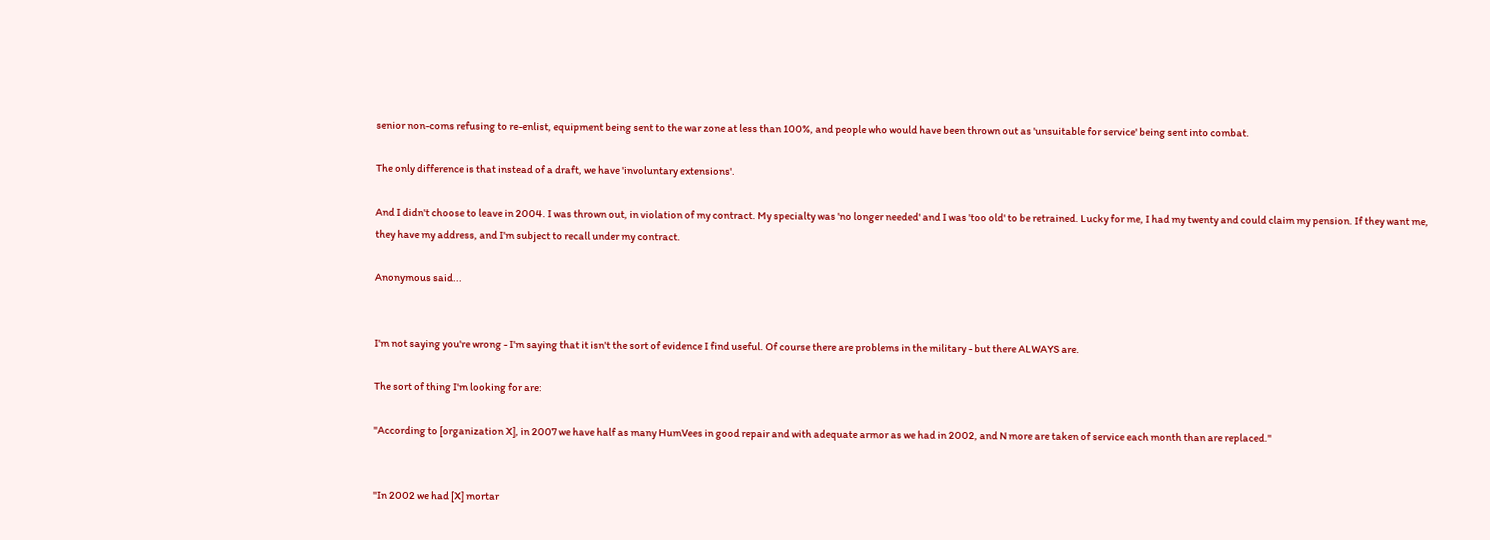senior non-coms refusing to re-enlist, equipment being sent to the war zone at less than 100%, and people who would have been thrown out as 'unsuitable for service' being sent into combat.

The only difference is that instead of a draft, we have 'involuntary extensions'.

And I didn't choose to leave in 2004. I was thrown out, in violation of my contract. My specialty was 'no longer needed' and I was 'too old' to be retrained. Lucky for me, I had my twenty and could claim my pension. If they want me, they have my address, and I'm subject to recall under my contract.

Anonymous said...


I'm not saying you're wrong - I'm saying that it isn't the sort of evidence I find useful. Of course there are problems in the military - but there ALWAYS are.

The sort of thing I'm looking for are:

"According to [organization X], in 2007 we have half as many HumVees in good repair and with adequate armor as we had in 2002, and N more are taken of service each month than are replaced."


"In 2002 we had [X] mortar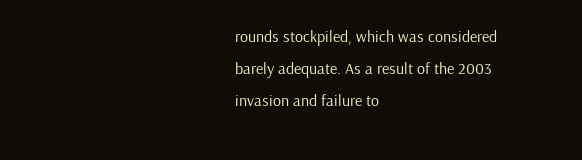rounds stockpiled, which was considered barely adequate. As a result of the 2003 invasion and failure to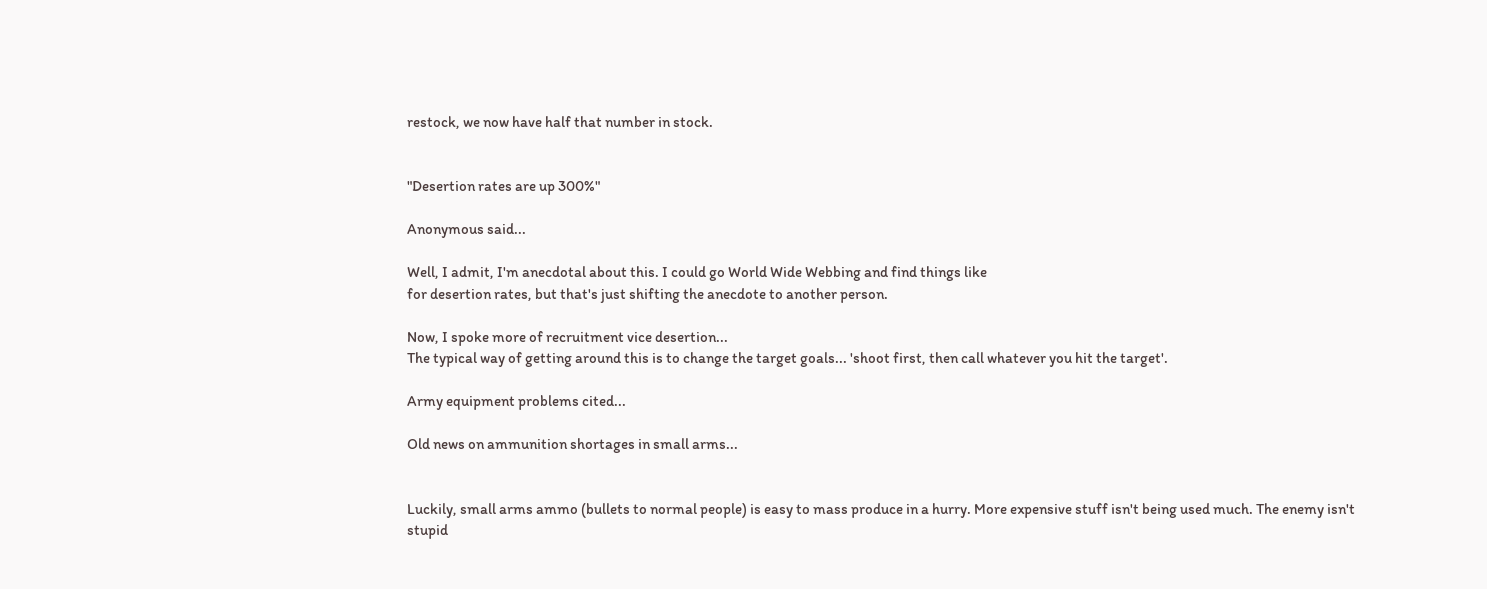restock, we now have half that number in stock.


"Desertion rates are up 300%"

Anonymous said...

Well, I admit, I'm anecdotal about this. I could go World Wide Webbing and find things like
for desertion rates, but that's just shifting the anecdote to another person.

Now, I spoke more of recruitment vice desertion...
The typical way of getting around this is to change the target goals... 'shoot first, then call whatever you hit the target'.

Army equipment problems cited...

Old news on ammunition shortages in small arms...


Luckily, small arms ammo (bullets to normal people) is easy to mass produce in a hurry. More expensive stuff isn't being used much. The enemy isn't stupid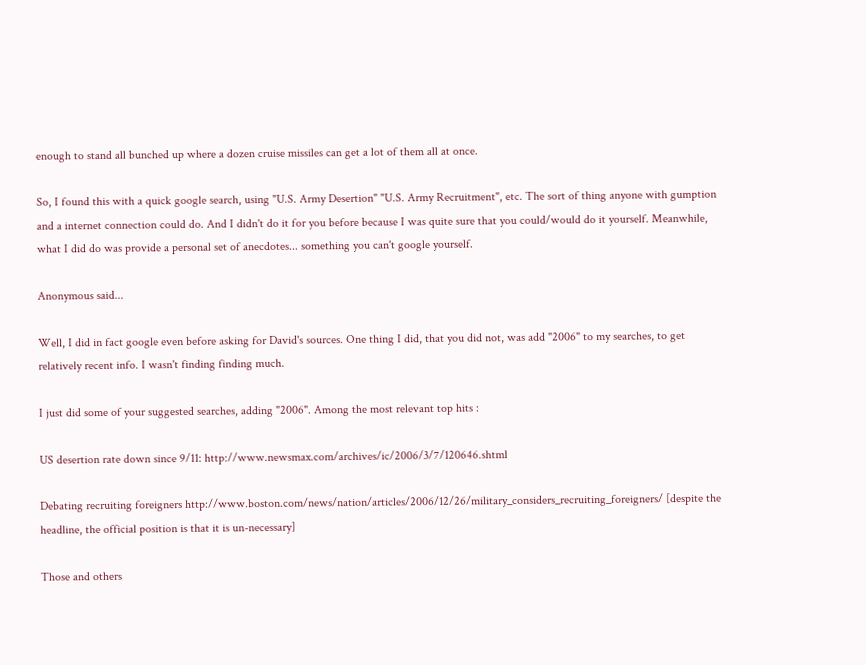enough to stand all bunched up where a dozen cruise missiles can get a lot of them all at once.

So, I found this with a quick google search, using "U.S. Army Desertion" "U.S. Army Recruitment", etc. The sort of thing anyone with gumption and a internet connection could do. And I didn't do it for you before because I was quite sure that you could/would do it yourself. Meanwhile, what I did do was provide a personal set of anecdotes... something you can't google yourself.

Anonymous said...

Well, I did in fact google even before asking for David's sources. One thing I did, that you did not, was add "2006" to my searches, to get relatively recent info. I wasn't finding finding much.

I just did some of your suggested searches, adding "2006". Among the most relevant top hits :

US desertion rate down since 9/11: http://www.newsmax.com/archives/ic/2006/3/7/120646.shtml

Debating recruiting foreigners http://www.boston.com/news/nation/articles/2006/12/26/military_considers_recruiting_foreigners/ [despite the headline, the official position is that it is un-necessary]

Those and others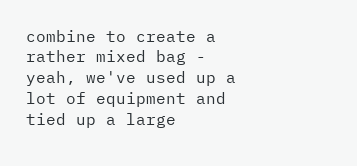combine to create a rather mixed bag - yeah, we've used up a lot of equipment and tied up a large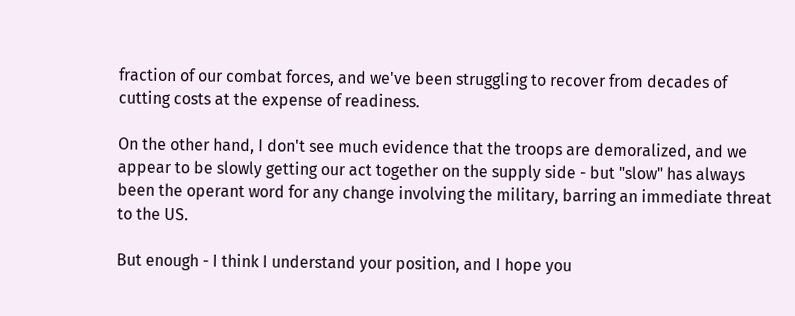fraction of our combat forces, and we've been struggling to recover from decades of cutting costs at the expense of readiness.

On the other hand, I don't see much evidence that the troops are demoralized, and we appear to be slowly getting our act together on the supply side - but "slow" has always been the operant word for any change involving the military, barring an immediate threat to the US.

But enough - I think I understand your position, and I hope you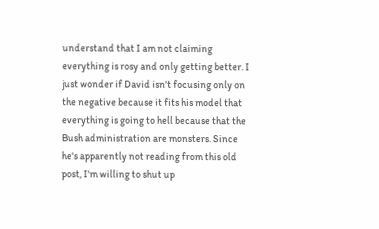understand that I am not claiming everything is rosy and only getting better. I just wonder if David isn't focusing only on the negative because it fits his model that everything is going to hell because that the Bush administration are monsters. Since he's apparently not reading from this old post, I'm willing to shut up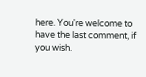here. You're welcome to have the last comment, if you wish.